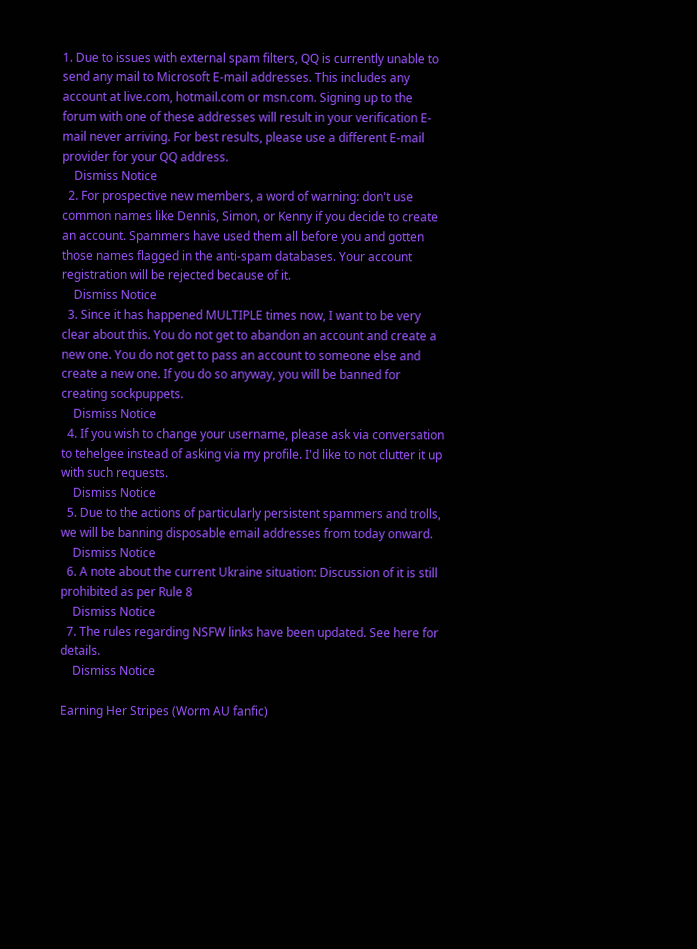1. Due to issues with external spam filters, QQ is currently unable to send any mail to Microsoft E-mail addresses. This includes any account at live.com, hotmail.com or msn.com. Signing up to the forum with one of these addresses will result in your verification E-mail never arriving. For best results, please use a different E-mail provider for your QQ address.
    Dismiss Notice
  2. For prospective new members, a word of warning: don't use common names like Dennis, Simon, or Kenny if you decide to create an account. Spammers have used them all before you and gotten those names flagged in the anti-spam databases. Your account registration will be rejected because of it.
    Dismiss Notice
  3. Since it has happened MULTIPLE times now, I want to be very clear about this. You do not get to abandon an account and create a new one. You do not get to pass an account to someone else and create a new one. If you do so anyway, you will be banned for creating sockpuppets.
    Dismiss Notice
  4. If you wish to change your username, please ask via conversation to tehelgee instead of asking via my profile. I'd like to not clutter it up with such requests.
    Dismiss Notice
  5. Due to the actions of particularly persistent spammers and trolls, we will be banning disposable email addresses from today onward.
    Dismiss Notice
  6. A note about the current Ukraine situation: Discussion of it is still prohibited as per Rule 8
    Dismiss Notice
  7. The rules regarding NSFW links have been updated. See here for details.
    Dismiss Notice

Earning Her Stripes (Worm AU fanfic)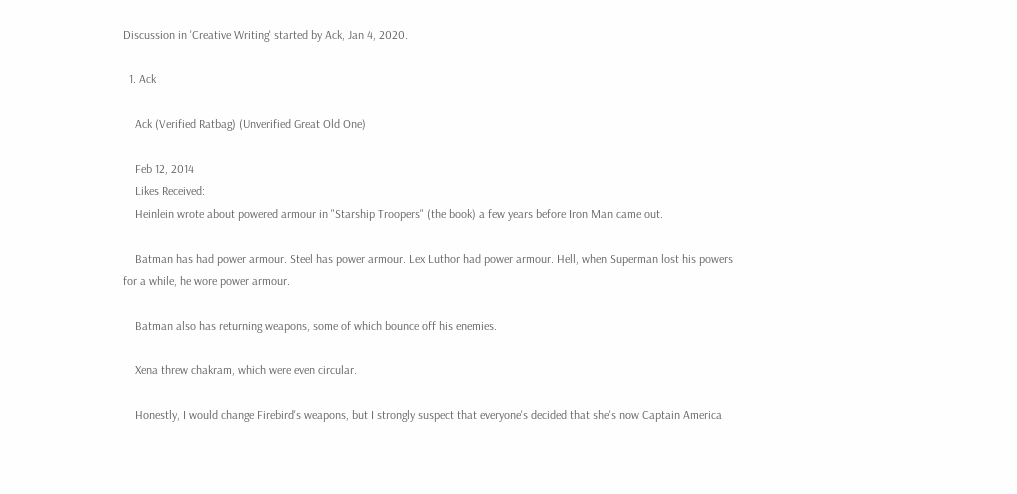Discussion in 'Creative Writing' started by Ack, Jan 4, 2020.

  1. Ack

    Ack (Verified Ratbag) (Unverified Great Old One)

    Feb 12, 2014
    Likes Received:
    Heinlein wrote about powered armour in "Starship Troopers" (the book) a few years before Iron Man came out.

    Batman has had power armour. Steel has power armour. Lex Luthor had power armour. Hell, when Superman lost his powers for a while, he wore power armour.

    Batman also has returning weapons, some of which bounce off his enemies.

    Xena threw chakram, which were even circular.

    Honestly, I would change Firebird's weapons, but I strongly suspect that everyone's decided that she's now Captain America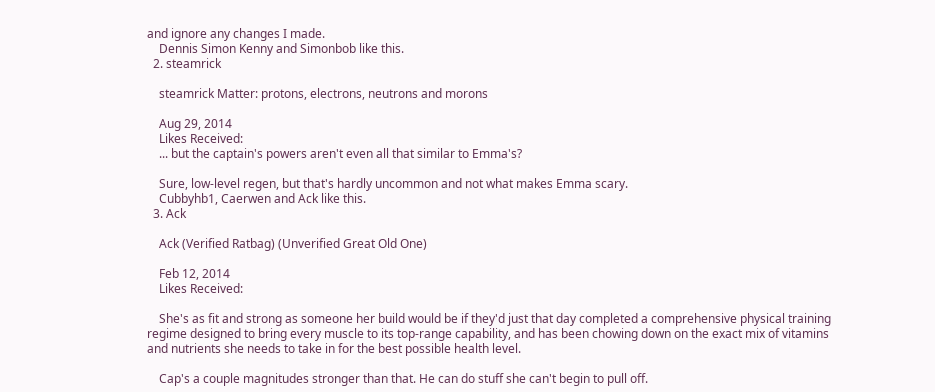and ignore any changes I made.
    Dennis Simon Kenny and Simonbob like this.
  2. steamrick

    steamrick Matter: protons, electrons, neutrons and morons

    Aug 29, 2014
    Likes Received:
    ... but the captain's powers aren't even all that similar to Emma's?

    Sure, low-level regen, but that's hardly uncommon and not what makes Emma scary.
    Cubbyhb1, Caerwen and Ack like this.
  3. Ack

    Ack (Verified Ratbag) (Unverified Great Old One)

    Feb 12, 2014
    Likes Received:

    She's as fit and strong as someone her build would be if they'd just that day completed a comprehensive physical training regime designed to bring every muscle to its top-range capability, and has been chowing down on the exact mix of vitamins and nutrients she needs to take in for the best possible health level.

    Cap's a couple magnitudes stronger than that. He can do stuff she can't begin to pull off.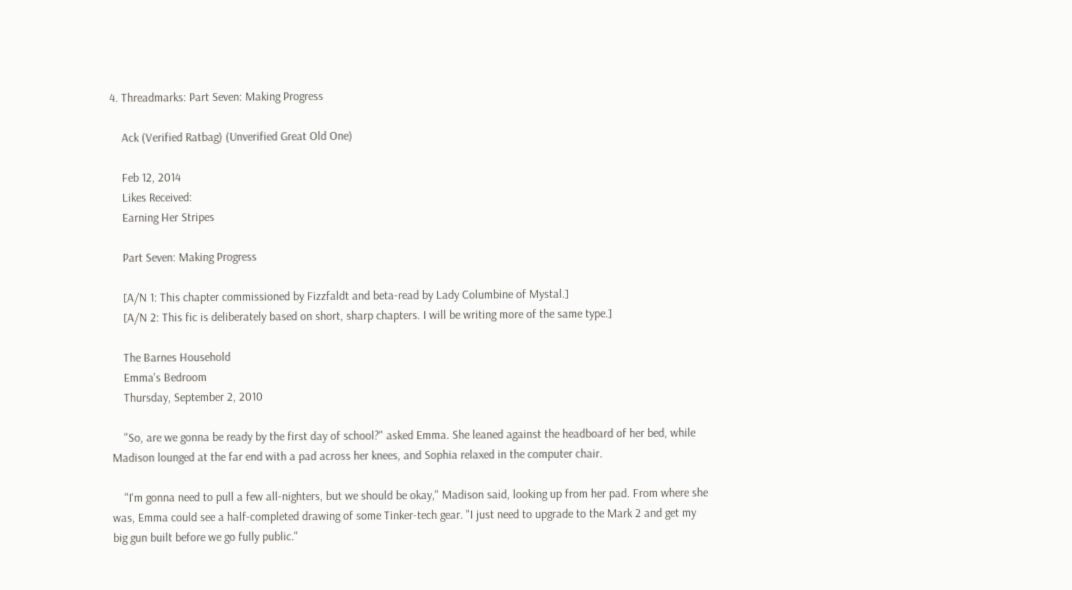4. Threadmarks: Part Seven: Making Progress

    Ack (Verified Ratbag) (Unverified Great Old One)

    Feb 12, 2014
    Likes Received:
    Earning Her Stripes

    Part Seven: Making Progress

    [A/N 1: This chapter commissioned by Fizzfaldt and beta-read by Lady Columbine of Mystal.]
    [A/N 2: This fic is deliberately based on short, sharp chapters. I will be writing more of the same type.]

    The Barnes Household
    Emma's Bedroom
    Thursday, September 2, 2010

    "So, are we gonna be ready by the first day of school?" asked Emma. She leaned against the headboard of her bed, while Madison lounged at the far end with a pad across her knees, and Sophia relaxed in the computer chair.

    "I'm gonna need to pull a few all-nighters, but we should be okay," Madison said, looking up from her pad. From where she was, Emma could see a half-completed drawing of some Tinker-tech gear. "I just need to upgrade to the Mark 2 and get my big gun built before we go fully public."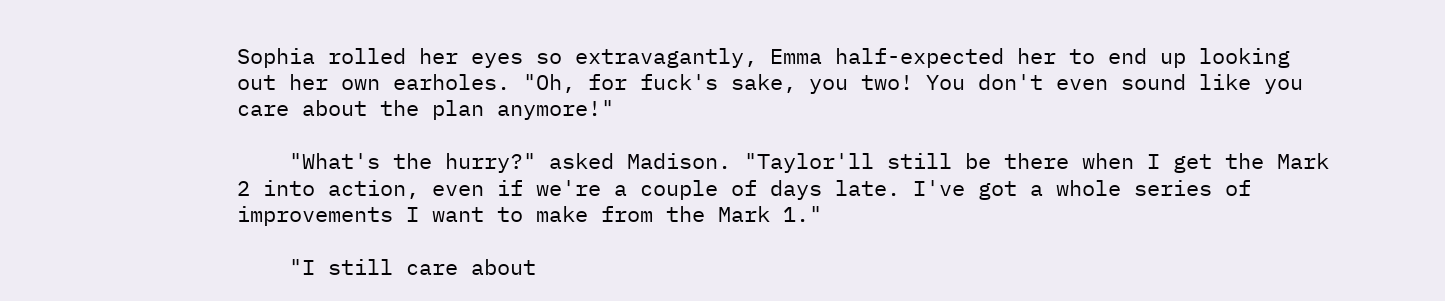Sophia rolled her eyes so extravagantly, Emma half-expected her to end up looking out her own earholes. "Oh, for fuck's sake, you two! You don't even sound like you care about the plan anymore!"

    "What's the hurry?" asked Madison. "Taylor'll still be there when I get the Mark 2 into action, even if we're a couple of days late. I've got a whole series of improvements I want to make from the Mark 1."

    "I still care about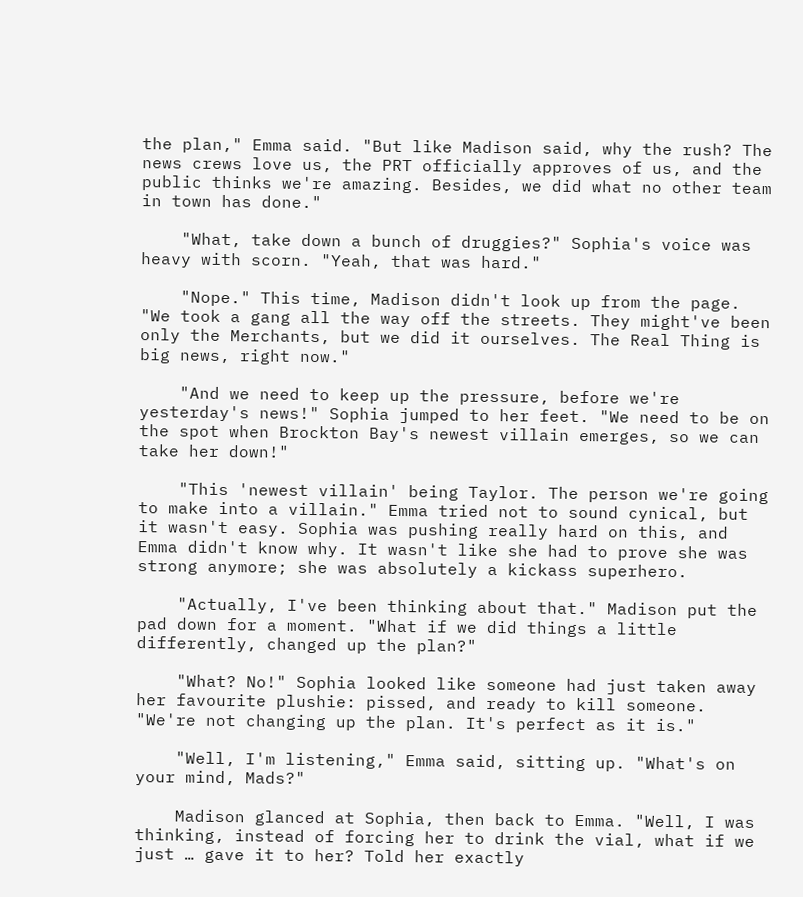the plan," Emma said. "But like Madison said, why the rush? The news crews love us, the PRT officially approves of us, and the public thinks we're amazing. Besides, we did what no other team in town has done."

    "What, take down a bunch of druggies?" Sophia's voice was heavy with scorn. "Yeah, that was hard."

    "Nope." This time, Madison didn't look up from the page. "We took a gang all the way off the streets. They might've been only the Merchants, but we did it ourselves. The Real Thing is big news, right now."

    "And we need to keep up the pressure, before we're yesterday's news!" Sophia jumped to her feet. "We need to be on the spot when Brockton Bay's newest villain emerges, so we can take her down!"

    "This 'newest villain' being Taylor. The person we're going to make into a villain." Emma tried not to sound cynical, but it wasn't easy. Sophia was pushing really hard on this, and Emma didn't know why. It wasn't like she had to prove she was strong anymore; she was absolutely a kickass superhero.

    "Actually, I've been thinking about that." Madison put the pad down for a moment. "What if we did things a little differently, changed up the plan?"

    "What? No!" Sophia looked like someone had just taken away her favourite plushie: pissed, and ready to kill someone. "We're not changing up the plan. It's perfect as it is."

    "Well, I'm listening," Emma said, sitting up. "What's on your mind, Mads?"

    Madison glanced at Sophia, then back to Emma. "Well, I was thinking, instead of forcing her to drink the vial, what if we just … gave it to her? Told her exactly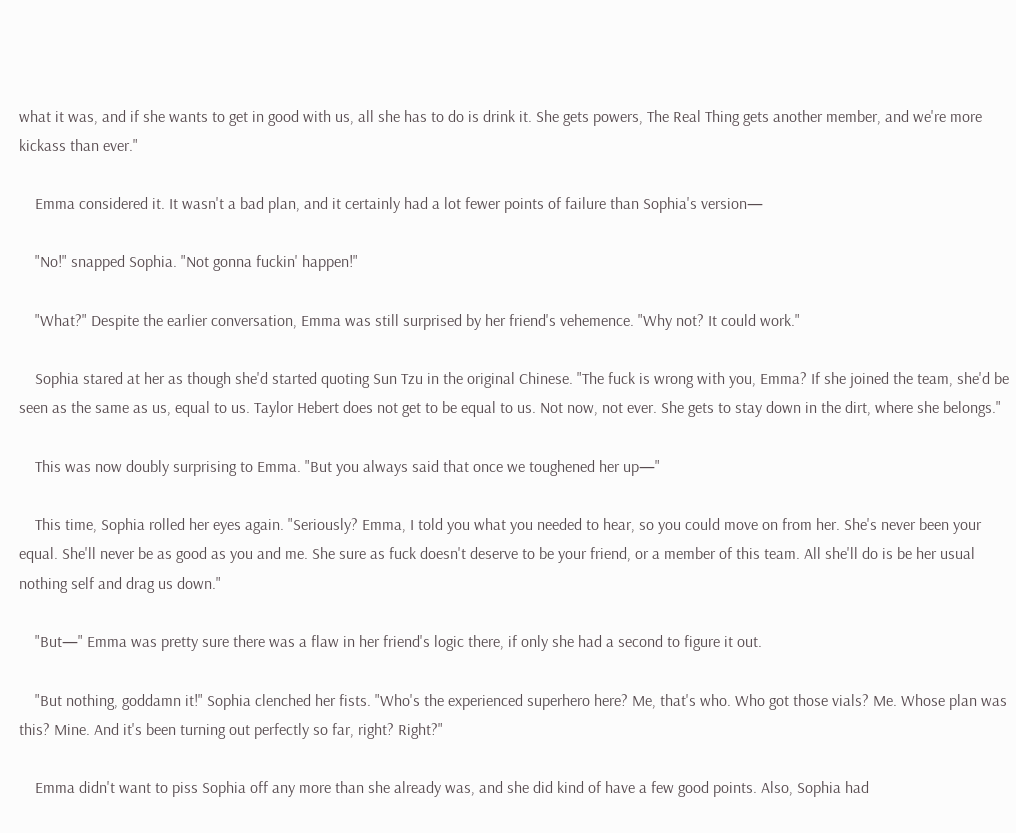what it was, and if she wants to get in good with us, all she has to do is drink it. She gets powers, The Real Thing gets another member, and we're more kickass than ever."

    Emma considered it. It wasn't a bad plan, and it certainly had a lot fewer points of failure than Sophia's version—

    "No!" snapped Sophia. "Not gonna fuckin' happen!"

    "What?" Despite the earlier conversation, Emma was still surprised by her friend's vehemence. "Why not? It could work."

    Sophia stared at her as though she'd started quoting Sun Tzu in the original Chinese. "The fuck is wrong with you, Emma? If she joined the team, she'd be seen as the same as us, equal to us. Taylor Hebert does not get to be equal to us. Not now, not ever. She gets to stay down in the dirt, where she belongs."

    This was now doubly surprising to Emma. "But you always said that once we toughened her up—"

    This time, Sophia rolled her eyes again. "Seriously? Emma, I told you what you needed to hear, so you could move on from her. She's never been your equal. She'll never be as good as you and me. She sure as fuck doesn't deserve to be your friend, or a member of this team. All she'll do is be her usual nothing self and drag us down."

    "But—" Emma was pretty sure there was a flaw in her friend's logic there, if only she had a second to figure it out.

    "But nothing, goddamn it!" Sophia clenched her fists. "Who's the experienced superhero here? Me, that's who. Who got those vials? Me. Whose plan was this? Mine. And it's been turning out perfectly so far, right? Right?"

    Emma didn't want to piss Sophia off any more than she already was, and she did kind of have a few good points. Also, Sophia had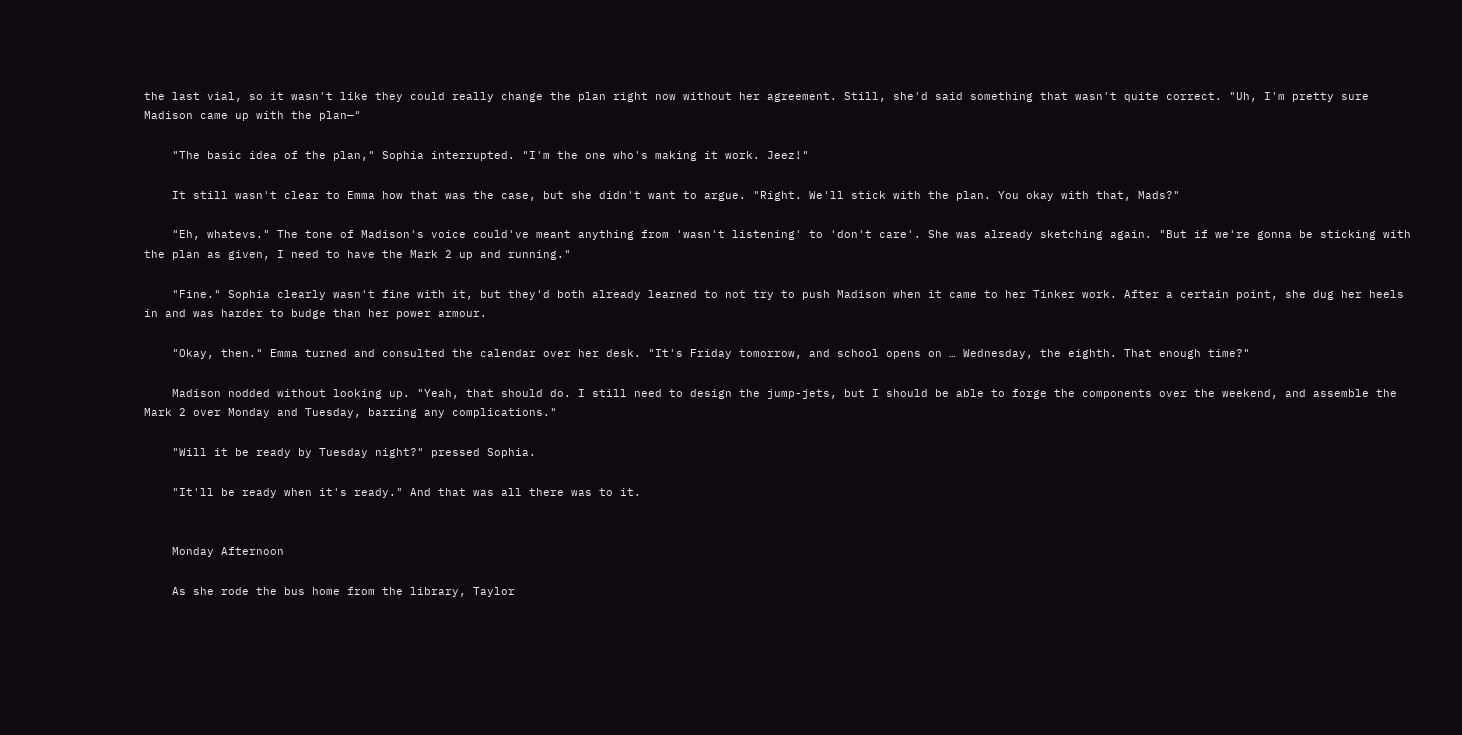the last vial, so it wasn't like they could really change the plan right now without her agreement. Still, she'd said something that wasn't quite correct. "Uh, I'm pretty sure Madison came up with the plan—"

    "The basic idea of the plan," Sophia interrupted. "I'm the one who's making it work. Jeez!"

    It still wasn't clear to Emma how that was the case, but she didn't want to argue. "Right. We'll stick with the plan. You okay with that, Mads?"

    "Eh, whatevs." The tone of Madison's voice could've meant anything from 'wasn't listening' to 'don't care'. She was already sketching again. "But if we're gonna be sticking with the plan as given, I need to have the Mark 2 up and running."

    "Fine." Sophia clearly wasn't fine with it, but they'd both already learned to not try to push Madison when it came to her Tinker work. After a certain point, she dug her heels in and was harder to budge than her power armour.

    "Okay, then." Emma turned and consulted the calendar over her desk. "It's Friday tomorrow, and school opens on … Wednesday, the eighth. That enough time?"

    Madison nodded without looking up. "Yeah, that should do. I still need to design the jump-jets, but I should be able to forge the components over the weekend, and assemble the Mark 2 over Monday and Tuesday, barring any complications."

    "Will it be ready by Tuesday night?" pressed Sophia.

    "It'll be ready when it's ready." And that was all there was to it.


    Monday Afternoon

    As she rode the bus home from the library, Taylor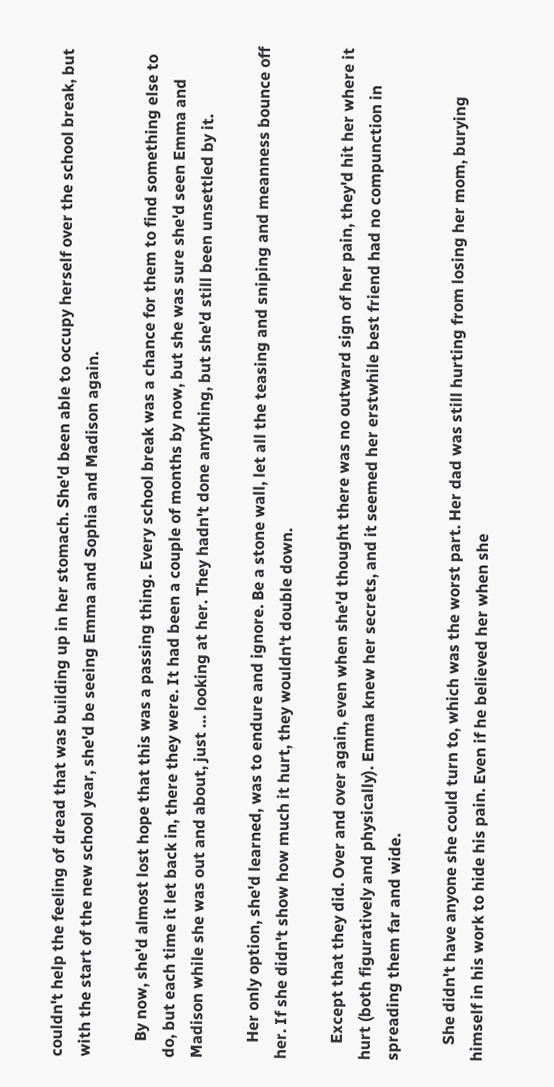couldn't help the feeling of dread that was building up in her stomach. She'd been able to occupy herself over the school break, but with the start of the new school year, she'd be seeing Emma and Sophia and Madison again.

    By now, she'd almost lost hope that this was a passing thing. Every school break was a chance for them to find something else to do, but each time it let back in, there they were. It had been a couple of months by now, but she was sure she'd seen Emma and Madison while she was out and about, just … looking at her. They hadn't done anything, but she'd still been unsettled by it.

    Her only option, she'd learned, was to endure and ignore. Be a stone wall, let all the teasing and sniping and meanness bounce off her. If she didn't show how much it hurt, they wouldn't double down.

    Except that they did. Over and over again, even when she'd thought there was no outward sign of her pain, they'd hit her where it hurt (both figuratively and physically). Emma knew her secrets, and it seemed her erstwhile best friend had no compunction in spreading them far and wide.

    She didn't have anyone she could turn to, which was the worst part. Her dad was still hurting from losing her mom, burying himself in his work to hide his pain. Even if he believed her when she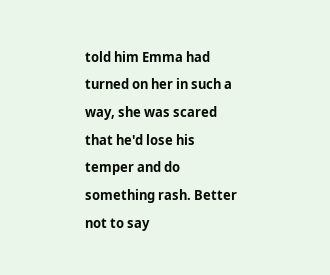told him Emma had turned on her in such a way, she was scared that he'd lose his temper and do something rash. Better not to say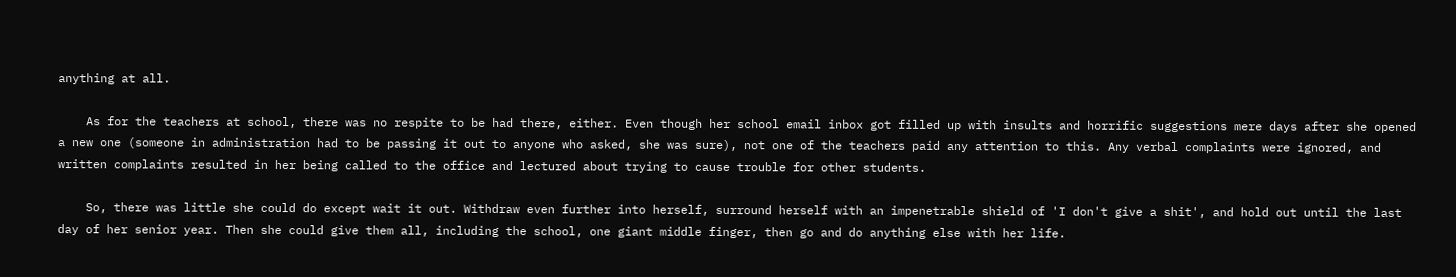anything at all.

    As for the teachers at school, there was no respite to be had there, either. Even though her school email inbox got filled up with insults and horrific suggestions mere days after she opened a new one (someone in administration had to be passing it out to anyone who asked, she was sure), not one of the teachers paid any attention to this. Any verbal complaints were ignored, and written complaints resulted in her being called to the office and lectured about trying to cause trouble for other students.

    So, there was little she could do except wait it out. Withdraw even further into herself, surround herself with an impenetrable shield of 'I don't give a shit', and hold out until the last day of her senior year. Then she could give them all, including the school, one giant middle finger, then go and do anything else with her life.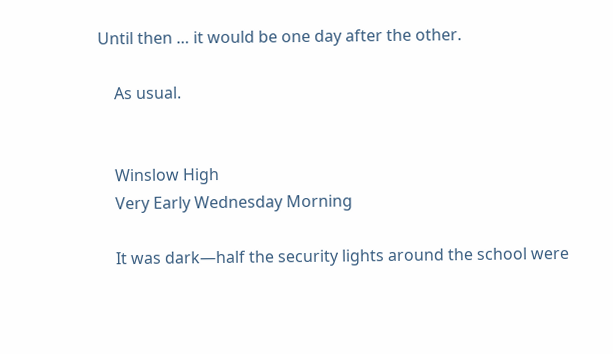Until then … it would be one day after the other.

    As usual.


    Winslow High
    Very Early Wednesday Morning

    It was dark—half the security lights around the school were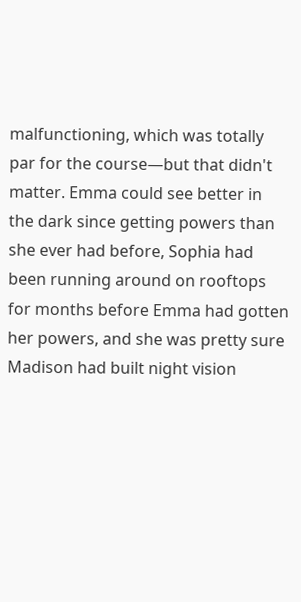malfunctioning, which was totally par for the course—but that didn't matter. Emma could see better in the dark since getting powers than she ever had before, Sophia had been running around on rooftops for months before Emma had gotten her powers, and she was pretty sure Madison had built night vision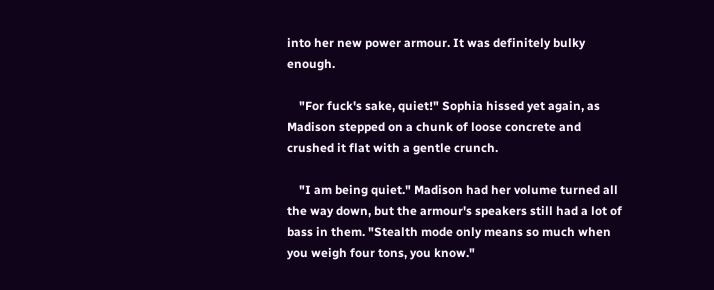into her new power armour. It was definitely bulky enough.

    "For fuck's sake, quiet!" Sophia hissed yet again, as Madison stepped on a chunk of loose concrete and crushed it flat with a gentle crunch.

    "I am being quiet." Madison had her volume turned all the way down, but the armour's speakers still had a lot of bass in them. "Stealth mode only means so much when you weigh four tons, you know."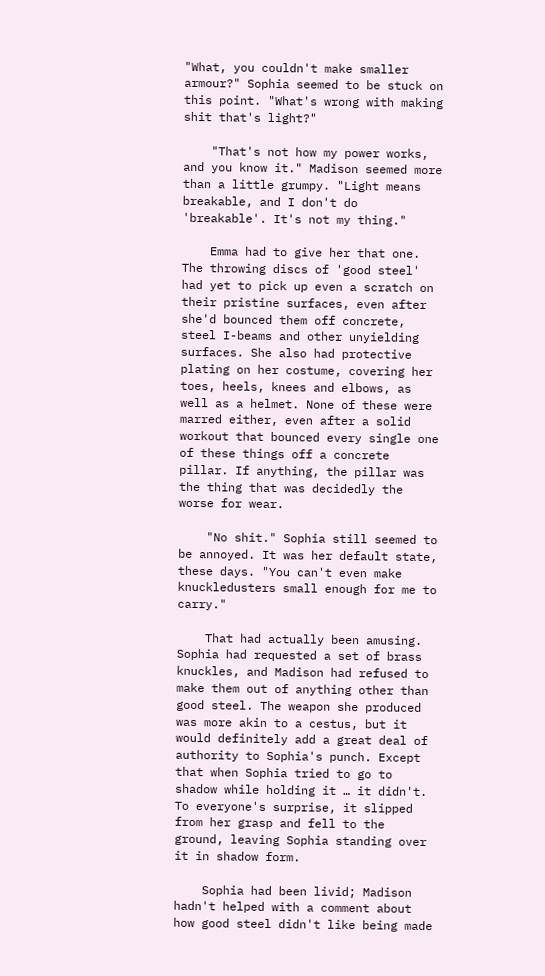"What, you couldn't make smaller armour?" Sophia seemed to be stuck on this point. "What's wrong with making shit that's light?"

    "That's not how my power works, and you know it." Madison seemed more than a little grumpy. "Light means breakable, and I don't do 'breakable'. It's not my thing."

    Emma had to give her that one. The throwing discs of 'good steel' had yet to pick up even a scratch on their pristine surfaces, even after she'd bounced them off concrete, steel I-beams and other unyielding surfaces. She also had protective plating on her costume, covering her toes, heels, knees and elbows, as well as a helmet. None of these were marred either, even after a solid workout that bounced every single one of these things off a concrete pillar. If anything, the pillar was the thing that was decidedly the worse for wear.

    "No shit." Sophia still seemed to be annoyed. It was her default state, these days. "You can't even make knuckledusters small enough for me to carry."

    That had actually been amusing. Sophia had requested a set of brass knuckles, and Madison had refused to make them out of anything other than good steel. The weapon she produced was more akin to a cestus, but it would definitely add a great deal of authority to Sophia's punch. Except that when Sophia tried to go to shadow while holding it … it didn't. To everyone's surprise, it slipped from her grasp and fell to the ground, leaving Sophia standing over it in shadow form.

    Sophia had been livid; Madison hadn't helped with a comment about how good steel didn't like being made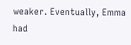weaker. Eventually, Emma had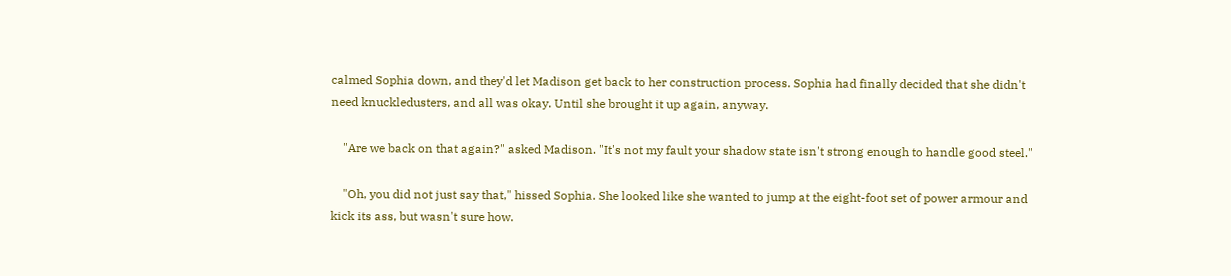calmed Sophia down, and they'd let Madison get back to her construction process. Sophia had finally decided that she didn't need knuckledusters, and all was okay. Until she brought it up again, anyway.

    "Are we back on that again?" asked Madison. "It's not my fault your shadow state isn't strong enough to handle good steel."

    "Oh, you did not just say that," hissed Sophia. She looked like she wanted to jump at the eight-foot set of power armour and kick its ass, but wasn't sure how.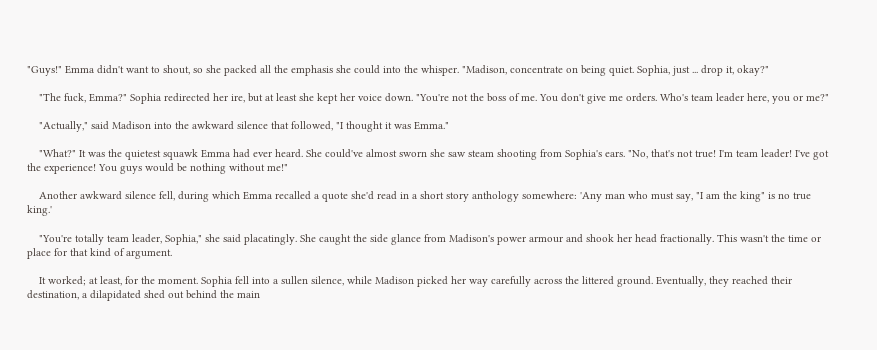"Guys!" Emma didn't want to shout, so she packed all the emphasis she could into the whisper. "Madison, concentrate on being quiet. Sophia, just ... drop it, okay?"

    "The fuck, Emma?" Sophia redirected her ire, but at least she kept her voice down. "You're not the boss of me. You don't give me orders. Who's team leader here, you or me?"

    "Actually," said Madison into the awkward silence that followed, "I thought it was Emma."

    "What?" It was the quietest squawk Emma had ever heard. She could've almost sworn she saw steam shooting from Sophia's ears. "No, that's not true! I'm team leader! I've got the experience! You guys would be nothing without me!"

    Another awkward silence fell, during which Emma recalled a quote she'd read in a short story anthology somewhere: 'Any man who must say, "I am the king" is no true king.'

    "You're totally team leader, Sophia," she said placatingly. She caught the side glance from Madison's power armour and shook her head fractionally. This wasn't the time or place for that kind of argument.

    It worked; at least, for the moment. Sophia fell into a sullen silence, while Madison picked her way carefully across the littered ground. Eventually, they reached their destination, a dilapidated shed out behind the main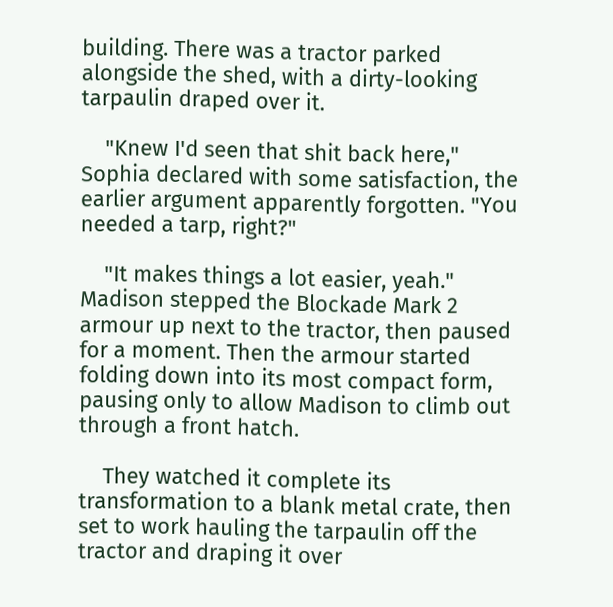building. There was a tractor parked alongside the shed, with a dirty-looking tarpaulin draped over it.

    "Knew I'd seen that shit back here," Sophia declared with some satisfaction, the earlier argument apparently forgotten. "You needed a tarp, right?"

    "It makes things a lot easier, yeah." Madison stepped the Blockade Mark 2 armour up next to the tractor, then paused for a moment. Then the armour started folding down into its most compact form, pausing only to allow Madison to climb out through a front hatch.

    They watched it complete its transformation to a blank metal crate, then set to work hauling the tarpaulin off the tractor and draping it over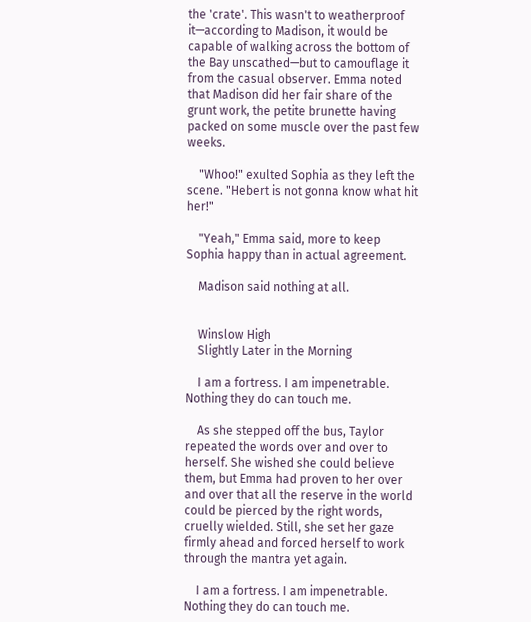the 'crate'. This wasn't to weatherproof it—according to Madison, it would be capable of walking across the bottom of the Bay unscathed—but to camouflage it from the casual observer. Emma noted that Madison did her fair share of the grunt work, the petite brunette having packed on some muscle over the past few weeks.

    "Whoo!" exulted Sophia as they left the scene. "Hebert is not gonna know what hit her!"

    "Yeah," Emma said, more to keep Sophia happy than in actual agreement.

    Madison said nothing at all.


    Winslow High
    Slightly Later in the Morning

    I am a fortress. I am impenetrable. Nothing they do can touch me.

    As she stepped off the bus, Taylor repeated the words over and over to herself. She wished she could believe them, but Emma had proven to her over and over that all the reserve in the world could be pierced by the right words, cruelly wielded. Still, she set her gaze firmly ahead and forced herself to work through the mantra yet again.

    I am a fortress. I am impenetrable. Nothing they do can touch me.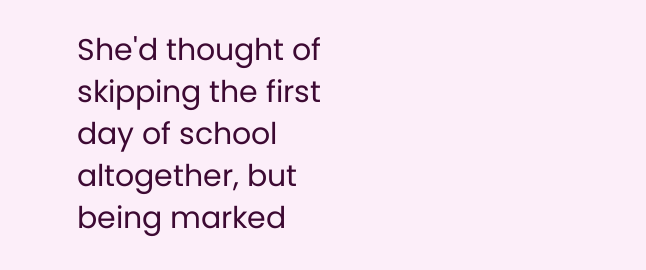She'd thought of skipping the first day of school altogether, but being marked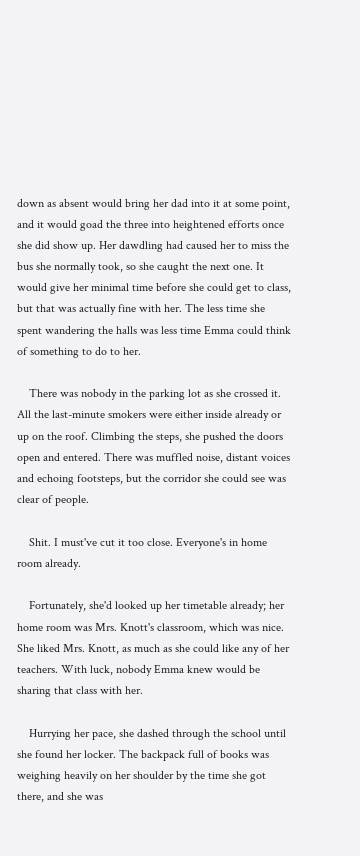down as absent would bring her dad into it at some point, and it would goad the three into heightened efforts once she did show up. Her dawdling had caused her to miss the bus she normally took, so she caught the next one. It would give her minimal time before she could get to class, but that was actually fine with her. The less time she spent wandering the halls was less time Emma could think of something to do to her.

    There was nobody in the parking lot as she crossed it. All the last-minute smokers were either inside already or up on the roof. Climbing the steps, she pushed the doors open and entered. There was muffled noise, distant voices and echoing footsteps, but the corridor she could see was clear of people.

    Shit. I must've cut it too close. Everyone's in home room already.

    Fortunately, she'd looked up her timetable already; her home room was Mrs. Knott's classroom, which was nice. She liked Mrs. Knott, as much as she could like any of her teachers. With luck, nobody Emma knew would be sharing that class with her.

    Hurrying her pace, she dashed through the school until she found her locker. The backpack full of books was weighing heavily on her shoulder by the time she got there, and she was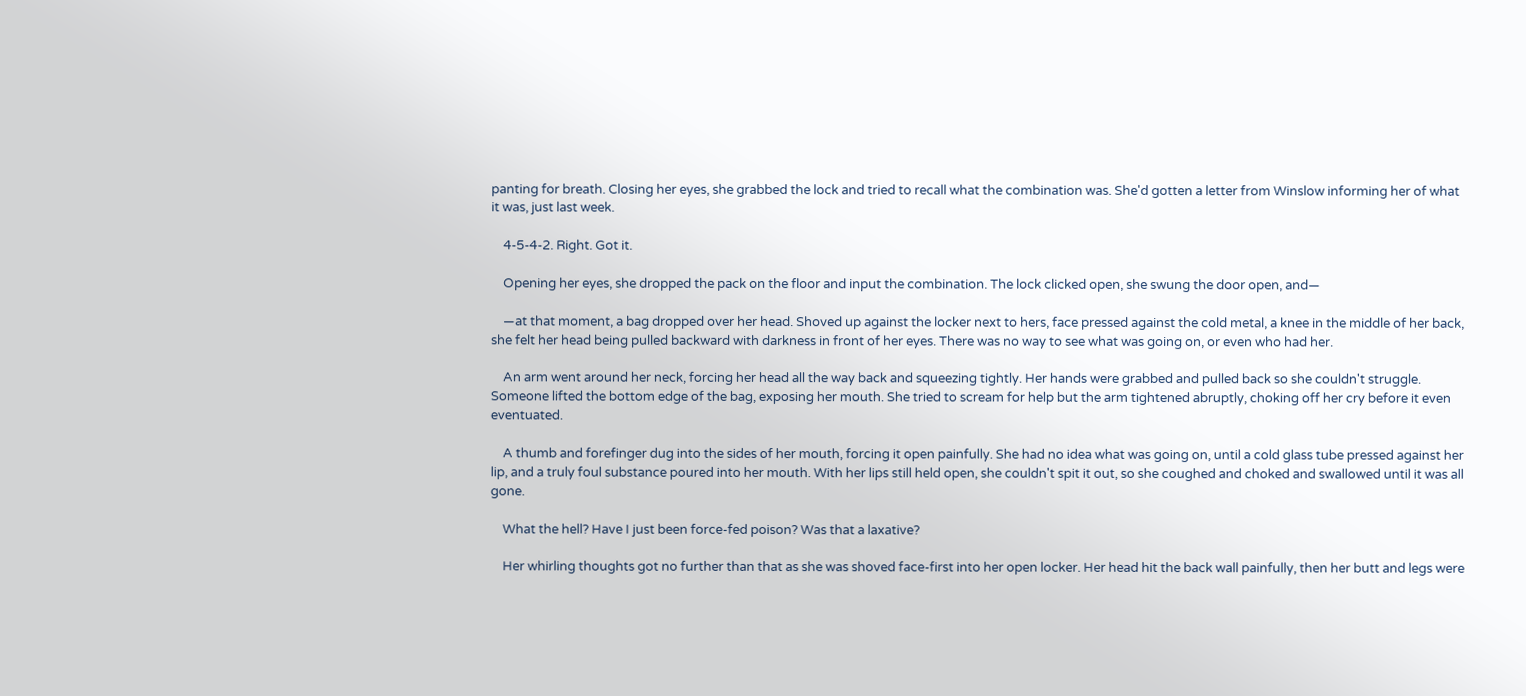panting for breath. Closing her eyes, she grabbed the lock and tried to recall what the combination was. She'd gotten a letter from Winslow informing her of what it was, just last week.

    4-5-4-2. Right. Got it.

    Opening her eyes, she dropped the pack on the floor and input the combination. The lock clicked open, she swung the door open, and—

    —at that moment, a bag dropped over her head. Shoved up against the locker next to hers, face pressed against the cold metal, a knee in the middle of her back, she felt her head being pulled backward with darkness in front of her eyes. There was no way to see what was going on, or even who had her.

    An arm went around her neck, forcing her head all the way back and squeezing tightly. Her hands were grabbed and pulled back so she couldn't struggle. Someone lifted the bottom edge of the bag, exposing her mouth. She tried to scream for help but the arm tightened abruptly, choking off her cry before it even eventuated.

    A thumb and forefinger dug into the sides of her mouth, forcing it open painfully. She had no idea what was going on, until a cold glass tube pressed against her lip, and a truly foul substance poured into her mouth. With her lips still held open, she couldn't spit it out, so she coughed and choked and swallowed until it was all gone.

    What the hell? Have I just been force-fed poison? Was that a laxative?

    Her whirling thoughts got no further than that as she was shoved face-first into her open locker. Her head hit the back wall painfully, then her butt and legs were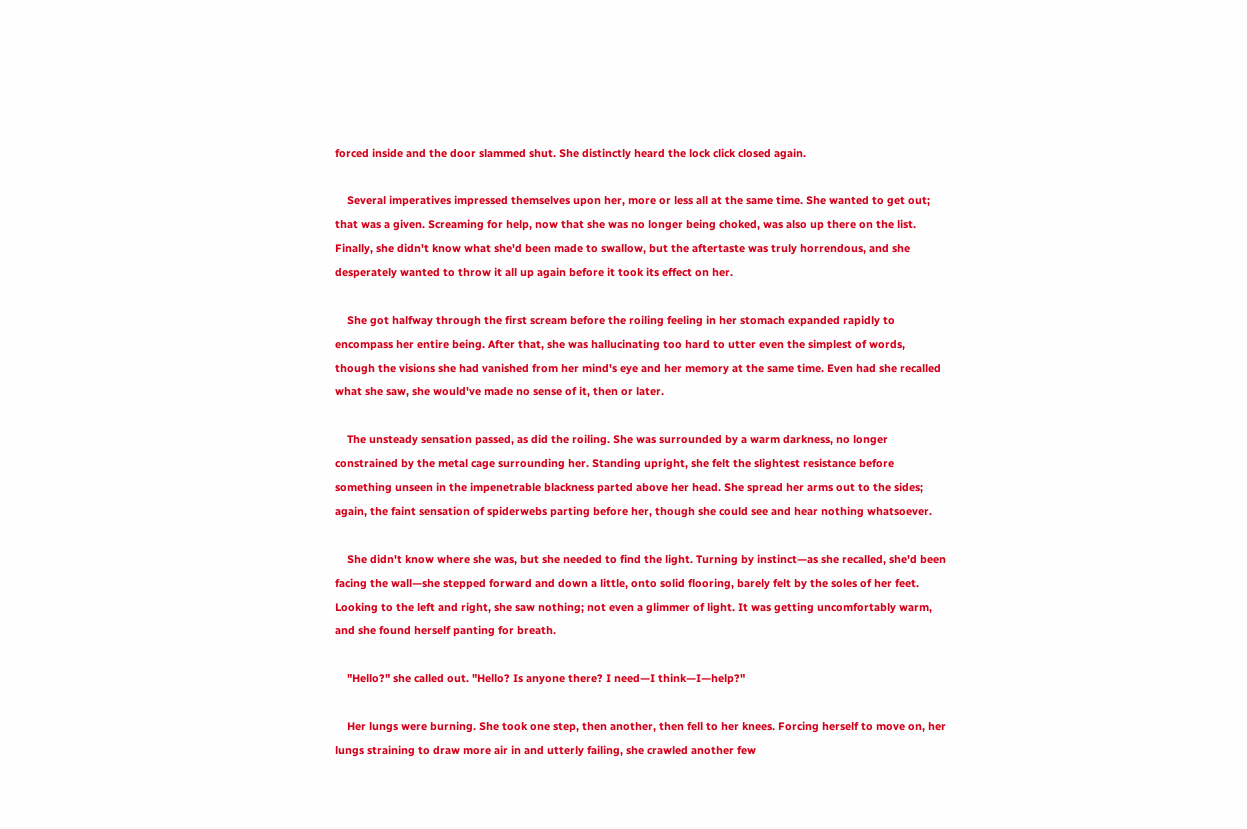forced inside and the door slammed shut. She distinctly heard the lock click closed again.

    Several imperatives impressed themselves upon her, more or less all at the same time. She wanted to get out; that was a given. Screaming for help, now that she was no longer being choked, was also up there on the list. Finally, she didn't know what she'd been made to swallow, but the aftertaste was truly horrendous, and she desperately wanted to throw it all up again before it took its effect on her.

    She got halfway through the first scream before the roiling feeling in her stomach expanded rapidly to encompass her entire being. After that, she was hallucinating too hard to utter even the simplest of words, though the visions she had vanished from her mind's eye and her memory at the same time. Even had she recalled what she saw, she would've made no sense of it, then or later.

    The unsteady sensation passed, as did the roiling. She was surrounded by a warm darkness, no longer constrained by the metal cage surrounding her. Standing upright, she felt the slightest resistance before something unseen in the impenetrable blackness parted above her head. She spread her arms out to the sides; again, the faint sensation of spiderwebs parting before her, though she could see and hear nothing whatsoever.

    She didn't know where she was, but she needed to find the light. Turning by instinct—as she recalled, she'd been facing the wall—she stepped forward and down a little, onto solid flooring, barely felt by the soles of her feet. Looking to the left and right, she saw nothing; not even a glimmer of light. It was getting uncomfortably warm, and she found herself panting for breath.

    "Hello?" she called out. "Hello? Is anyone there? I need—I think—I—help?"

    Her lungs were burning. She took one step, then another, then fell to her knees. Forcing herself to move on, her lungs straining to draw more air in and utterly failing, she crawled another few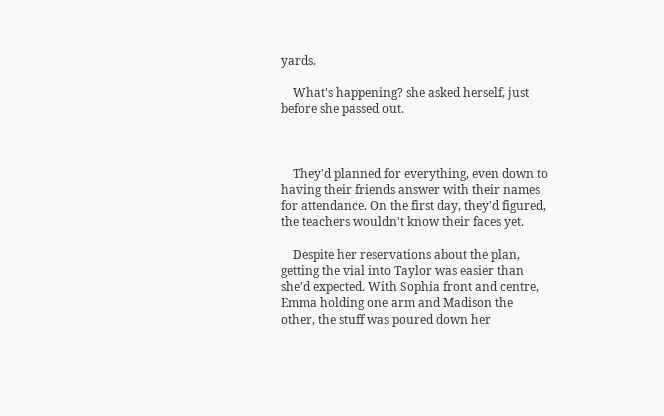yards.

    What's happening? she asked herself, just before she passed out.



    They'd planned for everything, even down to having their friends answer with their names for attendance. On the first day, they'd figured, the teachers wouldn't know their faces yet.

    Despite her reservations about the plan, getting the vial into Taylor was easier than she'd expected. With Sophia front and centre, Emma holding one arm and Madison the other, the stuff was poured down her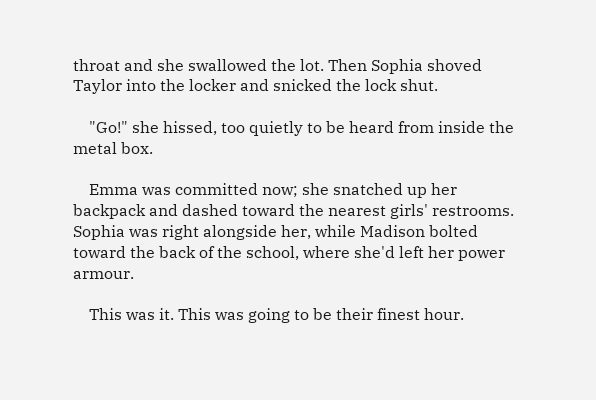throat and she swallowed the lot. Then Sophia shoved Taylor into the locker and snicked the lock shut.

    "Go!" she hissed, too quietly to be heard from inside the metal box.

    Emma was committed now; she snatched up her backpack and dashed toward the nearest girls' restrooms. Sophia was right alongside her, while Madison bolted toward the back of the school, where she'd left her power armour.

    This was it. This was going to be their finest hour.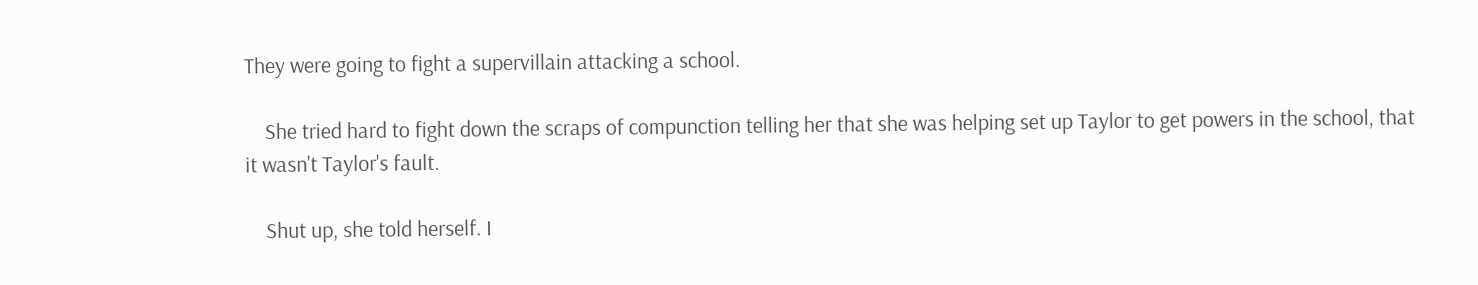They were going to fight a supervillain attacking a school.

    She tried hard to fight down the scraps of compunction telling her that she was helping set up Taylor to get powers in the school, that it wasn't Taylor's fault.

    Shut up, she told herself. I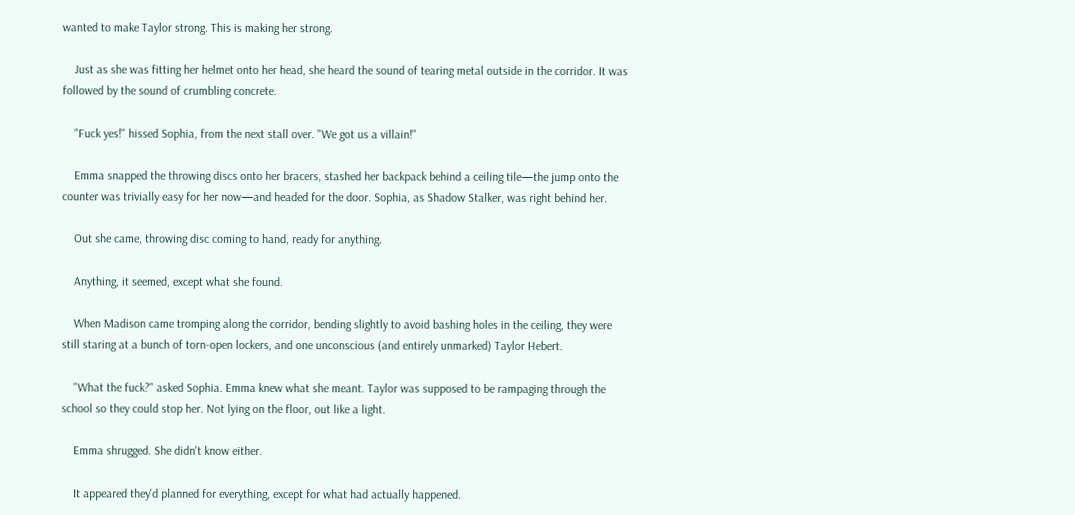wanted to make Taylor strong. This is making her strong.

    Just as she was fitting her helmet onto her head, she heard the sound of tearing metal outside in the corridor. It was followed by the sound of crumbling concrete.

    "Fuck yes!" hissed Sophia, from the next stall over. "We got us a villain!"

    Emma snapped the throwing discs onto her bracers, stashed her backpack behind a ceiling tile—the jump onto the counter was trivially easy for her now—and headed for the door. Sophia, as Shadow Stalker, was right behind her.

    Out she came, throwing disc coming to hand, ready for anything.

    Anything, it seemed, except what she found.

    When Madison came tromping along the corridor, bending slightly to avoid bashing holes in the ceiling, they were still staring at a bunch of torn-open lockers, and one unconscious (and entirely unmarked) Taylor Hebert.

    "What the fuck?" asked Sophia. Emma knew what she meant. Taylor was supposed to be rampaging through the school so they could stop her. Not lying on the floor, out like a light.

    Emma shrugged. She didn't know either.

    It appeared they'd planned for everything, except for what had actually happened.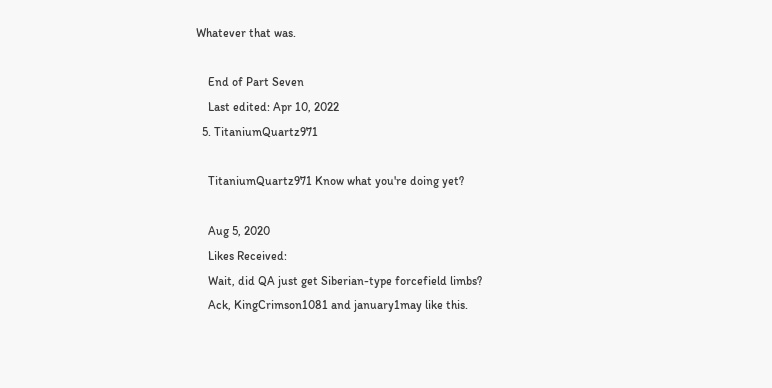Whatever that was.

    End of Part Seven
    Last edited: Apr 10, 2022
  5. TitaniumQuartz971

    TitaniumQuartz971 Know what you're doing yet?

    Aug 5, 2020
    Likes Received:
    Wait, did QA just get Siberian-type forcefield limbs?
    Ack, KingCrimson1081 and january1may like this.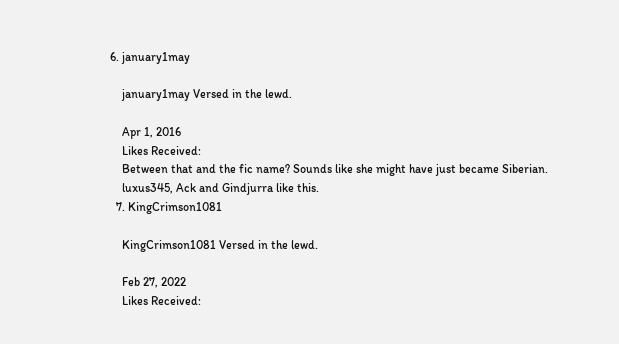6. january1may

    january1may Versed in the lewd.

    Apr 1, 2016
    Likes Received:
    Between that and the fic name? Sounds like she might have just became Siberian.
    luxus345, Ack and Gindjurra like this.
  7. KingCrimson1081

    KingCrimson1081 Versed in the lewd.

    Feb 27, 2022
    Likes Received: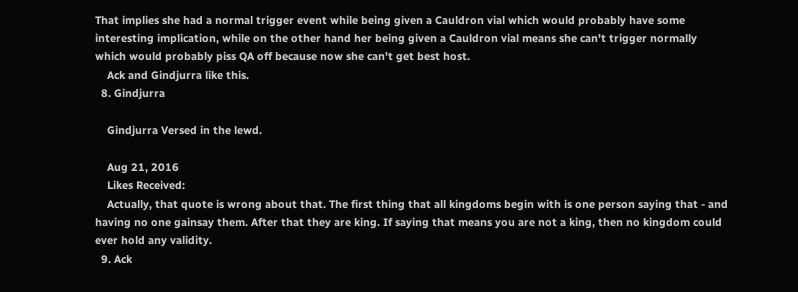That implies she had a normal trigger event while being given a Cauldron vial which would probably have some interesting implication, while on the other hand her being given a Cauldron vial means she can't trigger normally which would probably piss QA off because now she can't get best host.
    Ack and Gindjurra like this.
  8. Gindjurra

    Gindjurra Versed in the lewd.

    Aug 21, 2016
    Likes Received:
    Actually, that quote is wrong about that. The first thing that all kingdoms begin with is one person saying that - and having no one gainsay them. After that they are king. If saying that means you are not a king, then no kingdom could ever hold any validity.
  9. Ack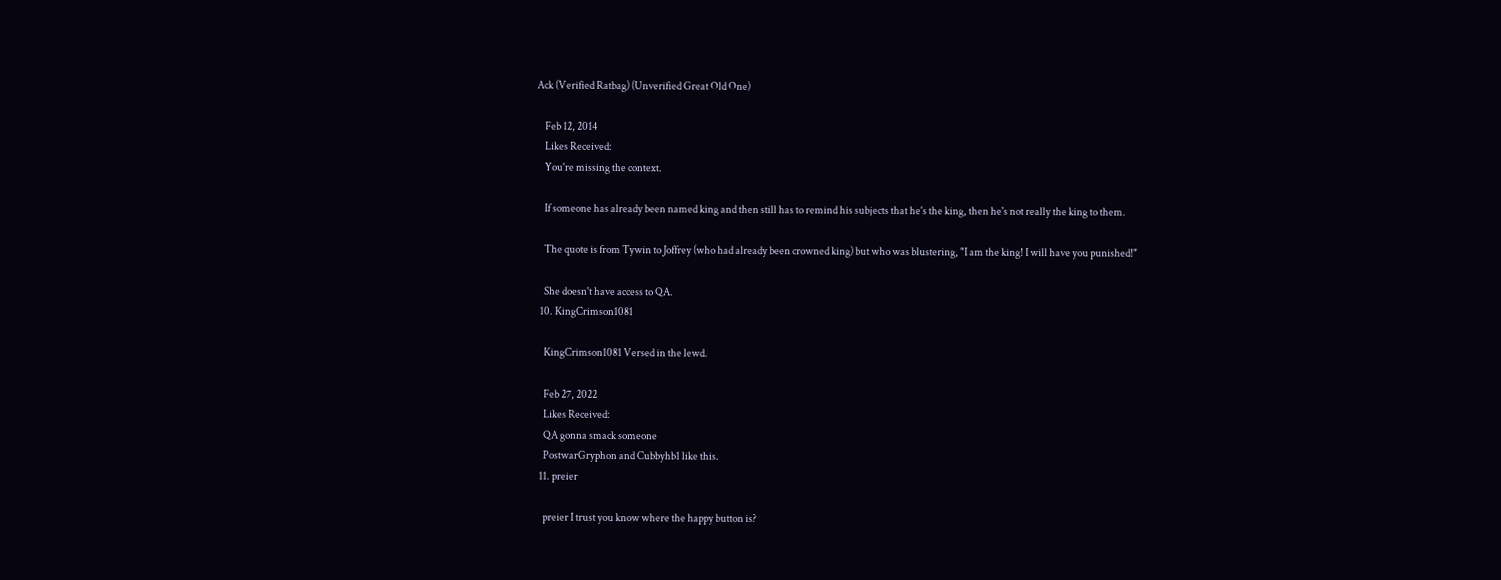Ack (Verified Ratbag) (Unverified Great Old One)

    Feb 12, 2014
    Likes Received:
    You're missing the context.

    If someone has already been named king and then still has to remind his subjects that he's the king, then he's not really the king to them.

    The quote is from Tywin to Joffrey (who had already been crowned king) but who was blustering, "I am the king! I will have you punished!"

    She doesn't have access to QA.
  10. KingCrimson1081

    KingCrimson1081 Versed in the lewd.

    Feb 27, 2022
    Likes Received:
    QA gonna smack someone
    PostwarGryphon and Cubbyhb1 like this.
  11. preier

    preier I trust you know where the happy button is?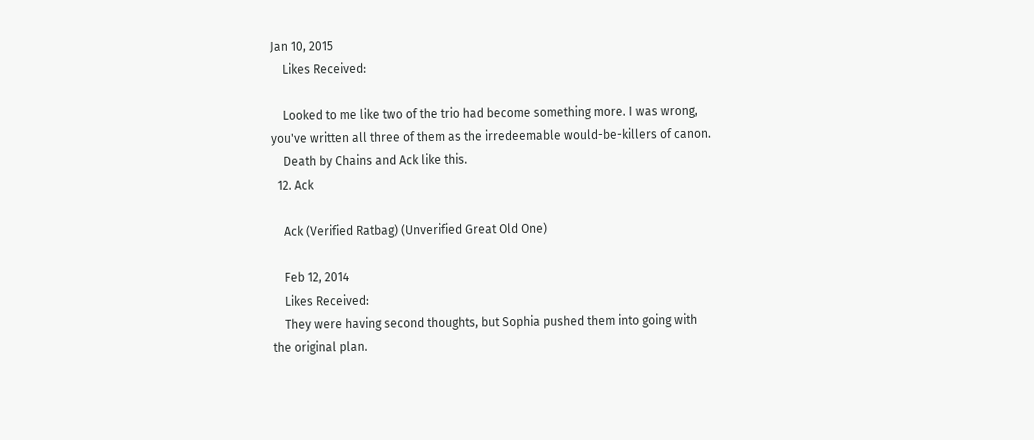Jan 10, 2015
    Likes Received:

    Looked to me like two of the trio had become something more. I was wrong, you've written all three of them as the irredeemable would-be-killers of canon.
    Death by Chains and Ack like this.
  12. Ack

    Ack (Verified Ratbag) (Unverified Great Old One)

    Feb 12, 2014
    Likes Received:
    They were having second thoughts, but Sophia pushed them into going with the original plan.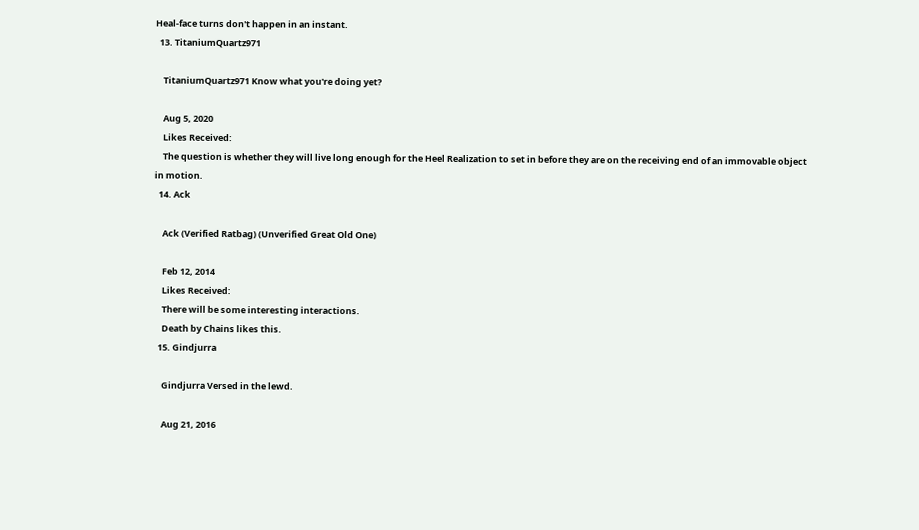Heal-face turns don't happen in an instant.
  13. TitaniumQuartz971

    TitaniumQuartz971 Know what you're doing yet?

    Aug 5, 2020
    Likes Received:
    The question is whether they will live long enough for the Heel Realization to set in before they are on the receiving end of an immovable object in motion.
  14. Ack

    Ack (Verified Ratbag) (Unverified Great Old One)

    Feb 12, 2014
    Likes Received:
    There will be some interesting interactions.
    Death by Chains likes this.
  15. Gindjurra

    Gindjurra Versed in the lewd.

    Aug 21, 2016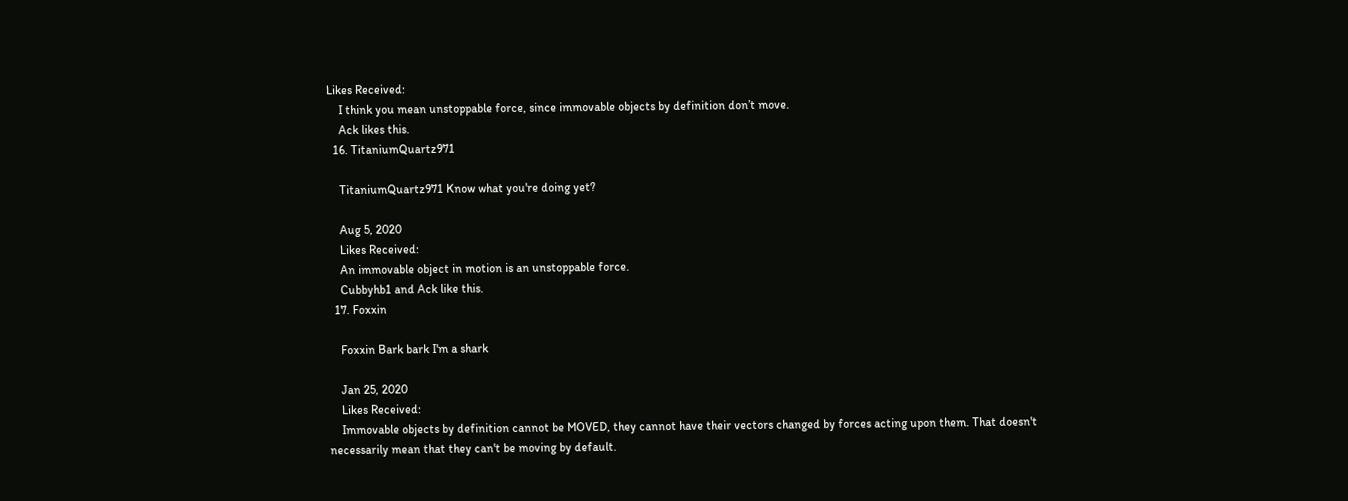Likes Received:
    I think you mean unstoppable force, since immovable objects by definition don’t move.
    Ack likes this.
  16. TitaniumQuartz971

    TitaniumQuartz971 Know what you're doing yet?

    Aug 5, 2020
    Likes Received:
    An immovable object in motion is an unstoppable force.
    Cubbyhb1 and Ack like this.
  17. Foxxin

    Foxxin Bark bark I'm a shark

    Jan 25, 2020
    Likes Received:
    Immovable objects by definition cannot be MOVED, they cannot have their vectors changed by forces acting upon them. That doesn't necessarily mean that they can't be moving by default.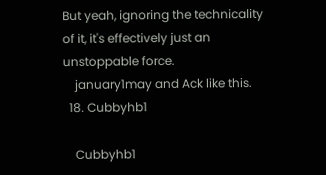But yeah, ignoring the technicality of it, it's effectively just an unstoppable force.
    january1may and Ack like this.
  18. Cubbyhb1

    Cubbyhb1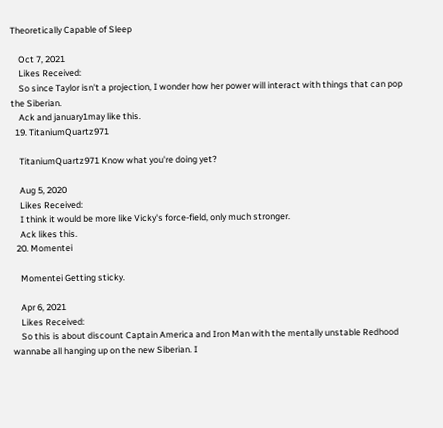Theoretically Capable of Sleep

    Oct 7, 2021
    Likes Received:
    So since Taylor isn't a projection, I wonder how her power will interact with things that can pop the Siberian.
    Ack and january1may like this.
  19. TitaniumQuartz971

    TitaniumQuartz971 Know what you're doing yet?

    Aug 5, 2020
    Likes Received:
    I think it would be more like Vicky's force-field, only much stronger.
    Ack likes this.
  20. Momentei

    Momentei Getting sticky.

    Apr 6, 2021
    Likes Received:
    So this is about discount Captain America and Iron Man with the mentally unstable Redhood wannabe all hanging up on the new Siberian. I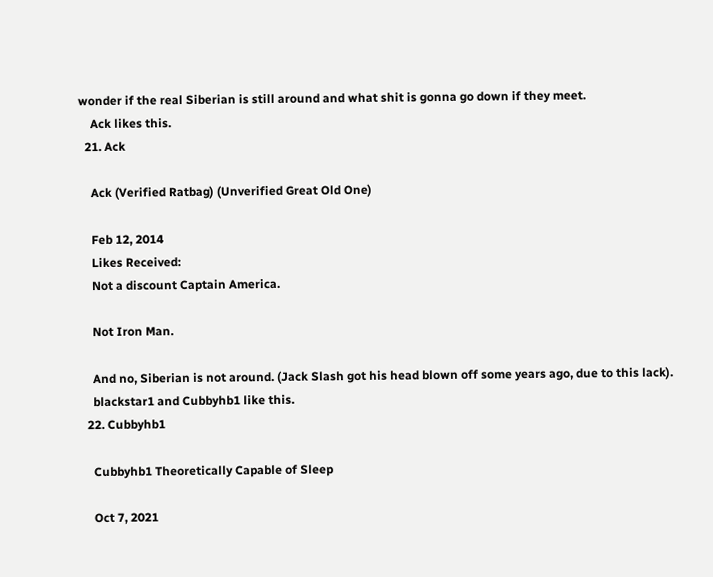wonder if the real Siberian is still around and what shit is gonna go down if they meet.
    Ack likes this.
  21. Ack

    Ack (Verified Ratbag) (Unverified Great Old One)

    Feb 12, 2014
    Likes Received:
    Not a discount Captain America.

    Not Iron Man.

    And no, Siberian is not around. (Jack Slash got his head blown off some years ago, due to this lack).
    blackstar1 and Cubbyhb1 like this.
  22. Cubbyhb1

    Cubbyhb1 Theoretically Capable of Sleep

    Oct 7, 2021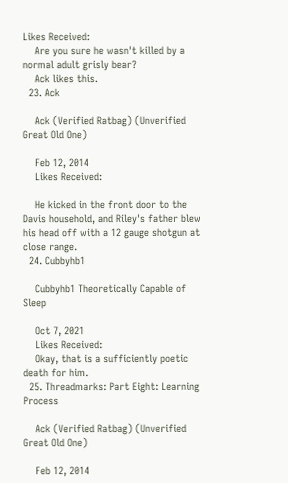Likes Received:
    Are you sure he wasn't killed by a normal adult grisly bear?
    Ack likes this.
  23. Ack

    Ack (Verified Ratbag) (Unverified Great Old One)

    Feb 12, 2014
    Likes Received:

    He kicked in the front door to the Davis household, and Riley's father blew his head off with a 12 gauge shotgun at close range.
  24. Cubbyhb1

    Cubbyhb1 Theoretically Capable of Sleep

    Oct 7, 2021
    Likes Received:
    Okay, that is a sufficiently poetic death for him.
  25. Threadmarks: Part Eight: Learning Process

    Ack (Verified Ratbag) (Unverified Great Old One)

    Feb 12, 2014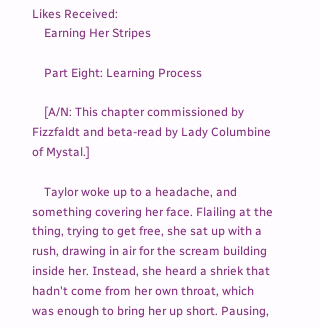Likes Received:
    Earning Her Stripes

    Part Eight: Learning Process

    [A/N: This chapter commissioned by Fizzfaldt and beta-read by Lady Columbine of Mystal.]

    Taylor woke up to a headache, and something covering her face. Flailing at the thing, trying to get free, she sat up with a rush, drawing in air for the scream building inside her. Instead, she heard a shriek that hadn't come from her own throat, which was enough to bring her up short. Pausing,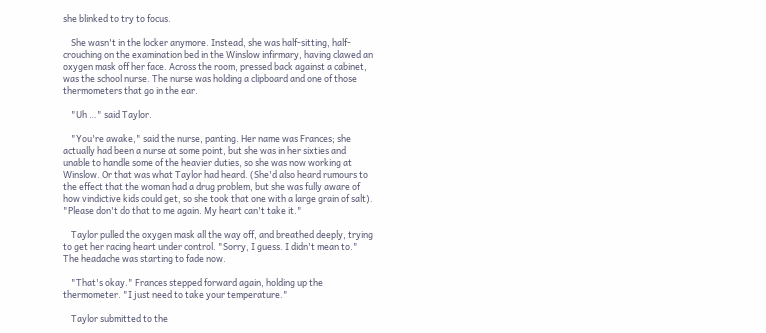she blinked to try to focus.

    She wasn't in the locker anymore. Instead, she was half-sitting, half-crouching on the examination bed in the Winslow infirmary, having clawed an oxygen mask off her face. Across the room, pressed back against a cabinet, was the school nurse. The nurse was holding a clipboard and one of those thermometers that go in the ear.

    "Uh …" said Taylor.

    "You're awake," said the nurse, panting. Her name was Frances; she actually had been a nurse at some point, but she was in her sixties and unable to handle some of the heavier duties, so she was now working at Winslow. Or that was what Taylor had heard. (She'd also heard rumours to the effect that the woman had a drug problem, but she was fully aware of how vindictive kids could get, so she took that one with a large grain of salt). "Please don't do that to me again. My heart can't take it."

    Taylor pulled the oxygen mask all the way off, and breathed deeply, trying to get her racing heart under control. "Sorry, I guess. I didn't mean to." The headache was starting to fade now.

    "That's okay." Frances stepped forward again, holding up the thermometer. "I just need to take your temperature."

    Taylor submitted to the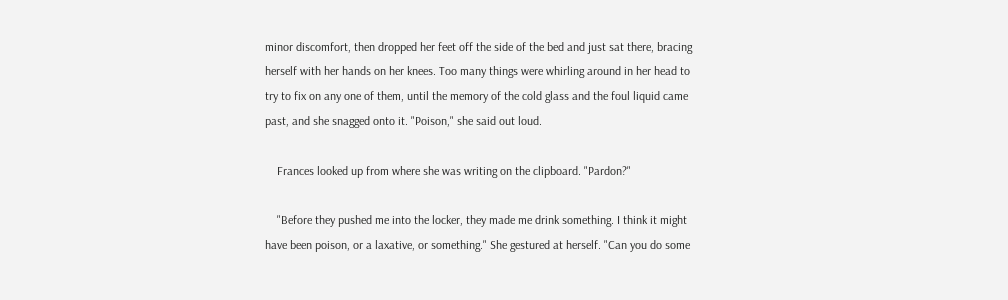minor discomfort, then dropped her feet off the side of the bed and just sat there, bracing herself with her hands on her knees. Too many things were whirling around in her head to try to fix on any one of them, until the memory of the cold glass and the foul liquid came past, and she snagged onto it. "Poison," she said out loud.

    Frances looked up from where she was writing on the clipboard. "Pardon?"

    "Before they pushed me into the locker, they made me drink something. I think it might have been poison, or a laxative, or something." She gestured at herself. "Can you do some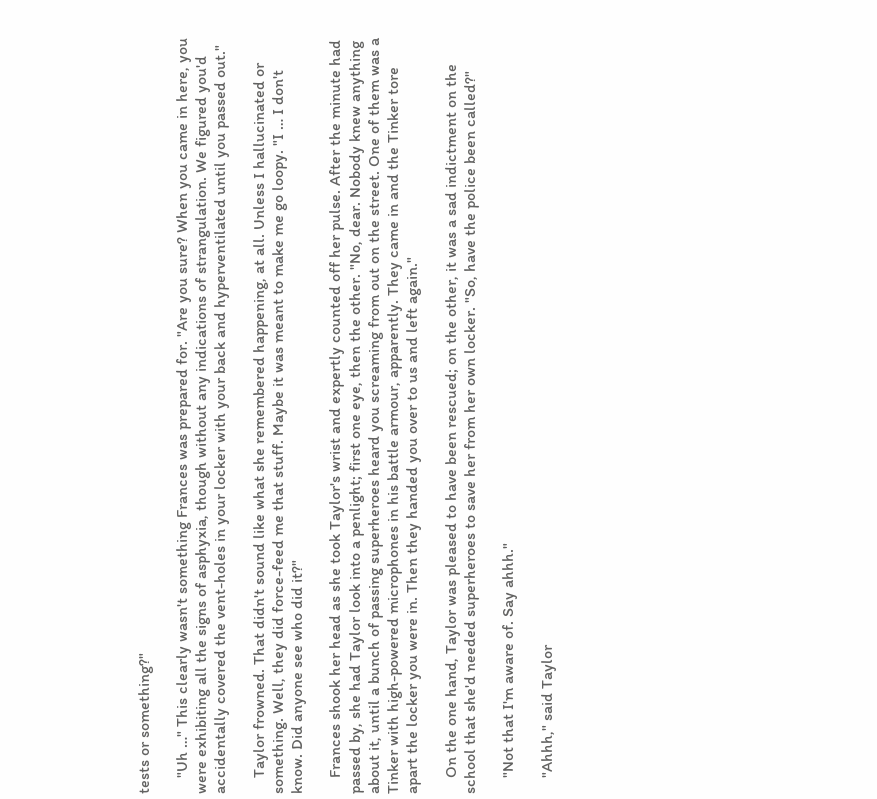tests or something?"

    "Uh …" This clearly wasn't something Frances was prepared for. "Are you sure? When you came in here, you were exhibiting all the signs of asphyxia, though without any indications of strangulation. We figured you'd accidentally covered the vent-holes in your locker with your back and hyperventilated until you passed out."

    Taylor frowned. That didn't sound like what she remembered happening, at all. Unless I hallucinated or something. Well, they did force-feed me that stuff. Maybe it was meant to make me go loopy. "I … I don't know. Did anyone see who did it?"

    Frances shook her head as she took Taylor's wrist and expertly counted off her pulse. After the minute had passed by, she had Taylor look into a penlight; first one eye, then the other. "No, dear. Nobody knew anything about it, until a bunch of passing superheroes heard you screaming from out on the street. One of them was a Tinker with high-powered microphones in his battle armour, apparently. They came in and the Tinker tore apart the locker you were in. Then they handed you over to us and left again."

    On the one hand, Taylor was pleased to have been rescued; on the other, it was a sad indictment on the school that she'd needed superheroes to save her from her own locker. "So, have the police been called?"

    "Not that I'm aware of. Say ahhh."

    "Ahhh," said Taylor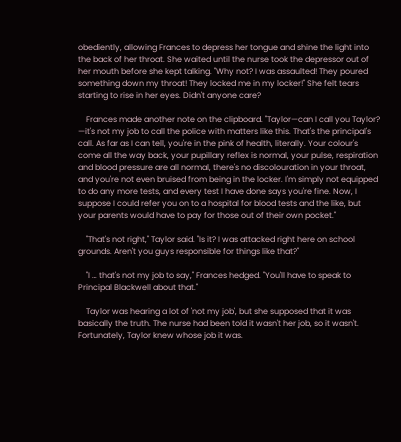obediently, allowing Frances to depress her tongue and shine the light into the back of her throat. She waited until the nurse took the depressor out of her mouth before she kept talking. "Why not? I was assaulted! They poured something down my throat! They locked me in my locker!" She felt tears starting to rise in her eyes. Didn't anyone care?

    Frances made another note on the clipboard. "Taylor—can I call you Taylor? —it's not my job to call the police with matters like this. That's the principal's call. As far as I can tell, you're in the pink of health, literally. Your colour's come all the way back, your pupillary reflex is normal, your pulse, respiration and blood pressure are all normal, there's no discolouration in your throat, and you're not even bruised from being in the locker. I'm simply not equipped to do any more tests, and every test I have done says you're fine. Now, I suppose I could refer you on to a hospital for blood tests and the like, but your parents would have to pay for those out of their own pocket."

    "That's not right," Taylor said. "Is it? I was attacked right here on school grounds. Aren't you guys responsible for things like that?"

    "I … that's not my job to say," Frances hedged. "You'll have to speak to Principal Blackwell about that."

    Taylor was hearing a lot of 'not my job', but she supposed that it was basically the truth. The nurse had been told it wasn't her job, so it wasn't. Fortunately, Taylor knew whose job it was.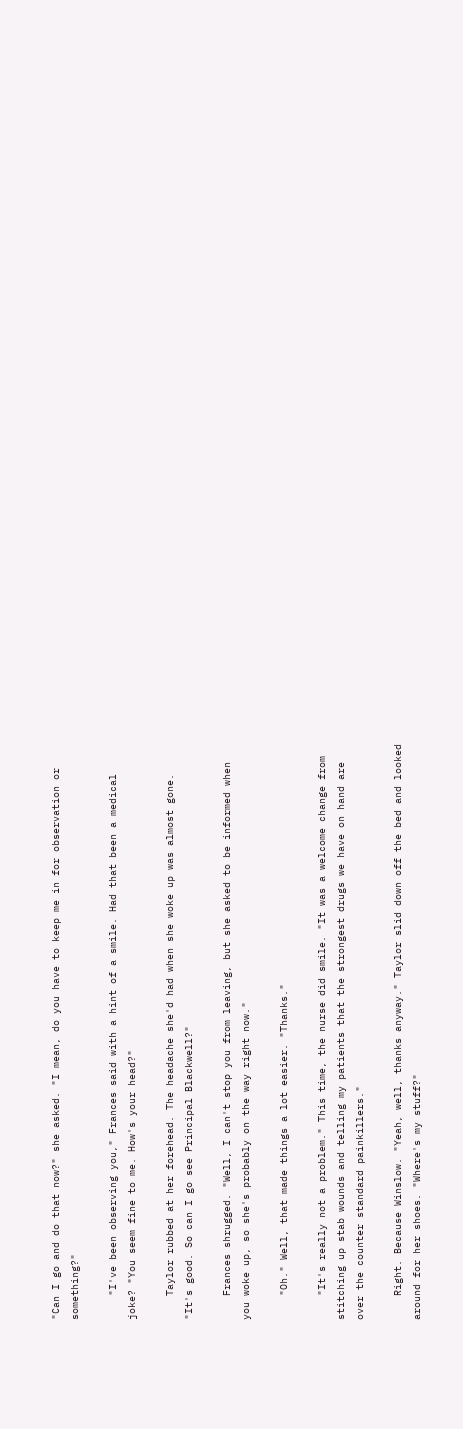"Can I go and do that now?" she asked. "I mean, do you have to keep me in for observation or something?"

    "I've been observing you," Frances said with a hint of a smile. Had that been a medical joke? "You seem fine to me. How's your head?"

    Taylor rubbed at her forehead. The headache she'd had when she woke up was almost gone. "It's good. So can I go see Principal Blackwell?"

    Frances shrugged. "Well, I can't stop you from leaving, but she asked to be informed when you woke up, so she's probably on the way right now."

    "Oh." Well, that made things a lot easier. "Thanks."

    "It's really not a problem." This time, the nurse did smile. "It was a welcome change from stitching up stab wounds and telling my patients that the strongest drugs we have on hand are over the counter standard painkillers."

    Right. Because Winslow. "Yeah, well, thanks anyway." Taylor slid down off the bed and looked around for her shoes. "Where's my stuff?"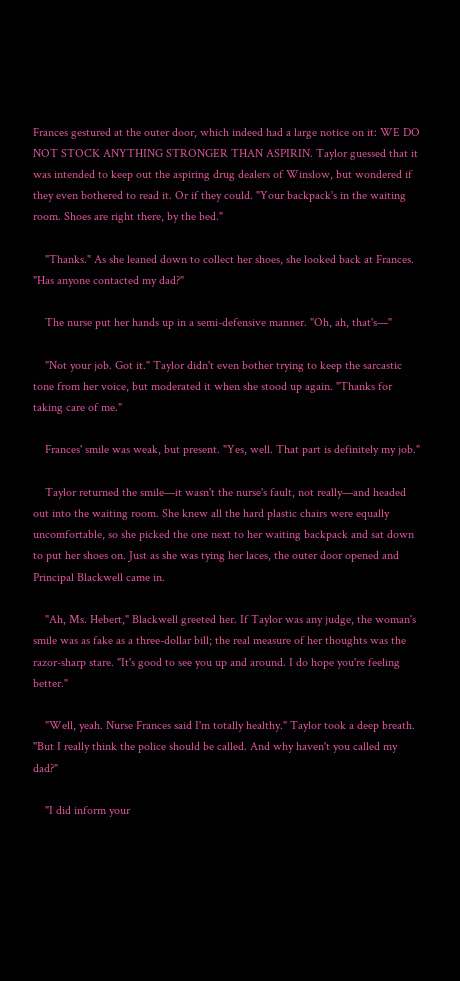Frances gestured at the outer door, which indeed had a large notice on it: WE DO NOT STOCK ANYTHING STRONGER THAN ASPIRIN. Taylor guessed that it was intended to keep out the aspiring drug dealers of Winslow, but wondered if they even bothered to read it. Or if they could. "Your backpack's in the waiting room. Shoes are right there, by the bed."

    "Thanks." As she leaned down to collect her shoes, she looked back at Frances. "Has anyone contacted my dad?"

    The nurse put her hands up in a semi-defensive manner. "Oh, ah, that's—"

    "Not your job. Got it." Taylor didn't even bother trying to keep the sarcastic tone from her voice, but moderated it when she stood up again. "Thanks for taking care of me."

    Frances' smile was weak, but present. "Yes, well. That part is definitely my job."

    Taylor returned the smile—it wasn't the nurse's fault, not really—and headed out into the waiting room. She knew all the hard plastic chairs were equally uncomfortable, so she picked the one next to her waiting backpack and sat down to put her shoes on. Just as she was tying her laces, the outer door opened and Principal Blackwell came in.

    "Ah, Ms. Hebert," Blackwell greeted her. If Taylor was any judge, the woman's smile was as fake as a three-dollar bill; the real measure of her thoughts was the razor-sharp stare. "It's good to see you up and around. I do hope you're feeling better."

    "Well, yeah. Nurse Frances said I'm totally healthy." Taylor took a deep breath. "But I really think the police should be called. And why haven't you called my dad?"

    "I did inform your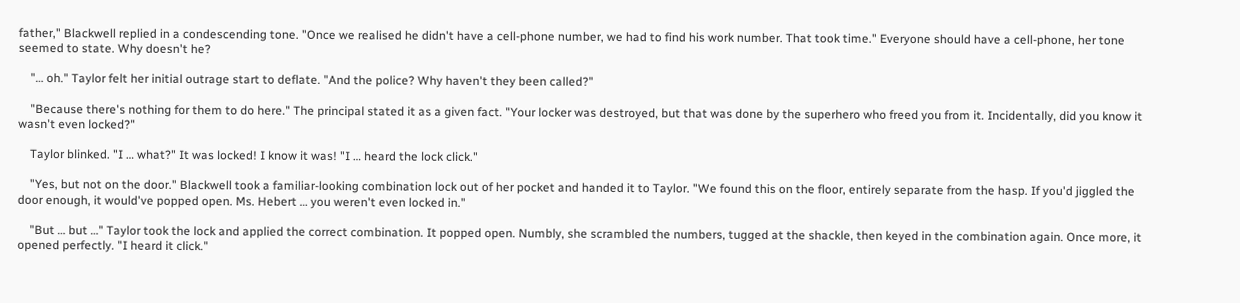father," Blackwell replied in a condescending tone. "Once we realised he didn't have a cell-phone number, we had to find his work number. That took time." Everyone should have a cell-phone, her tone seemed to state. Why doesn't he?

    "… oh." Taylor felt her initial outrage start to deflate. "And the police? Why haven't they been called?"

    "Because there's nothing for them to do here." The principal stated it as a given fact. "Your locker was destroyed, but that was done by the superhero who freed you from it. Incidentally, did you know it wasn't even locked?"

    Taylor blinked. "I … what?" It was locked! I know it was! "I … heard the lock click."

    "Yes, but not on the door." Blackwell took a familiar-looking combination lock out of her pocket and handed it to Taylor. "We found this on the floor, entirely separate from the hasp. If you'd jiggled the door enough, it would've popped open. Ms. Hebert … you weren't even locked in."

    "But … but …" Taylor took the lock and applied the correct combination. It popped open. Numbly, she scrambled the numbers, tugged at the shackle, then keyed in the combination again. Once more, it opened perfectly. "I heard it click."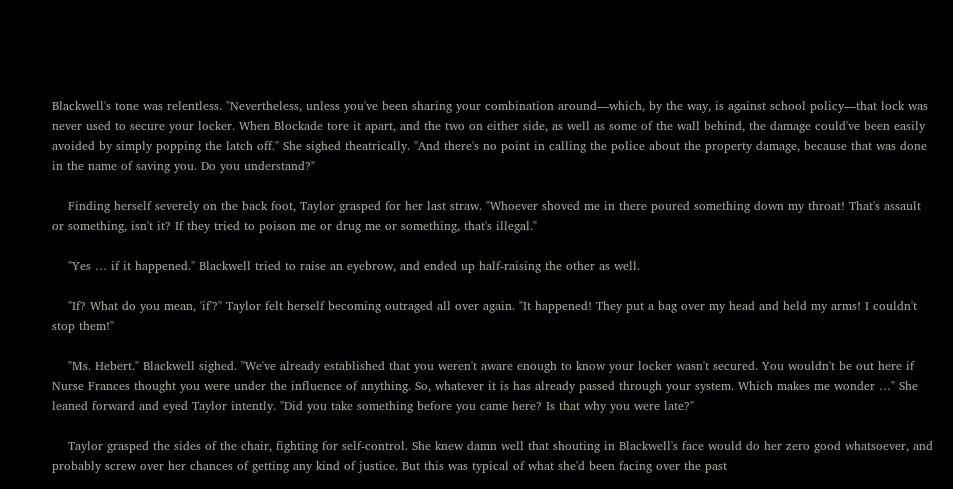Blackwell's tone was relentless. "Nevertheless, unless you've been sharing your combination around—which, by the way, is against school policy—that lock was never used to secure your locker. When Blockade tore it apart, and the two on either side, as well as some of the wall behind, the damage could've been easily avoided by simply popping the latch off." She sighed theatrically. "And there's no point in calling the police about the property damage, because that was done in the name of saving you. Do you understand?"

    Finding herself severely on the back foot, Taylor grasped for her last straw. "Whoever shoved me in there poured something down my throat! That's assault or something, isn't it? If they tried to poison me or drug me or something, that's illegal."

    "Yes … if it happened." Blackwell tried to raise an eyebrow, and ended up half-raising the other as well.

    "If? What do you mean, 'if'?" Taylor felt herself becoming outraged all over again. "It happened! They put a bag over my head and held my arms! I couldn't stop them!"

    "Ms. Hebert." Blackwell sighed. "We've already established that you weren't aware enough to know your locker wasn't secured. You wouldn't be out here if Nurse Frances thought you were under the influence of anything. So, whatever it is has already passed through your system. Which makes me wonder …" She leaned forward and eyed Taylor intently. "Did you take something before you came here? Is that why you were late?"

    Taylor grasped the sides of the chair, fighting for self-control. She knew damn well that shouting in Blackwell's face would do her zero good whatsoever, and probably screw over her chances of getting any kind of justice. But this was typical of what she'd been facing over the past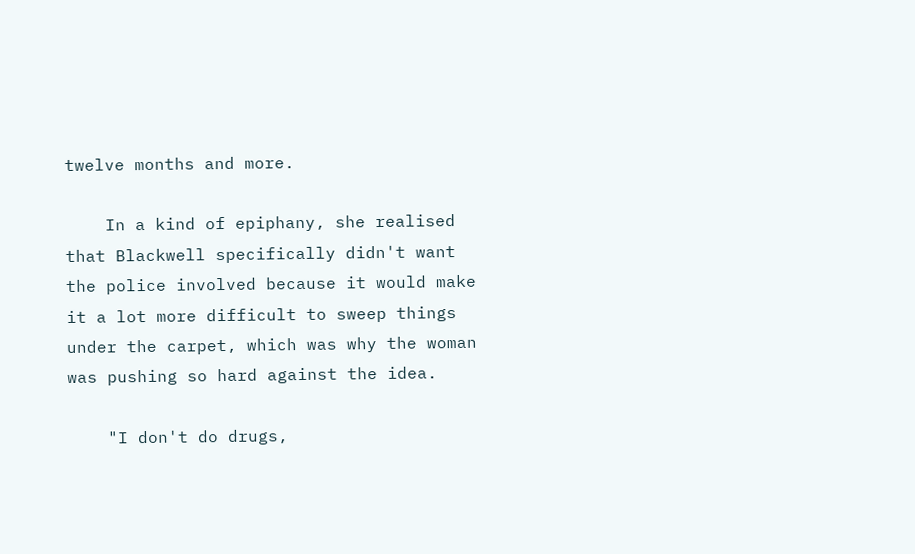twelve months and more.

    In a kind of epiphany, she realised that Blackwell specifically didn't want the police involved because it would make it a lot more difficult to sweep things under the carpet, which was why the woman was pushing so hard against the idea.

    "I don't do drugs,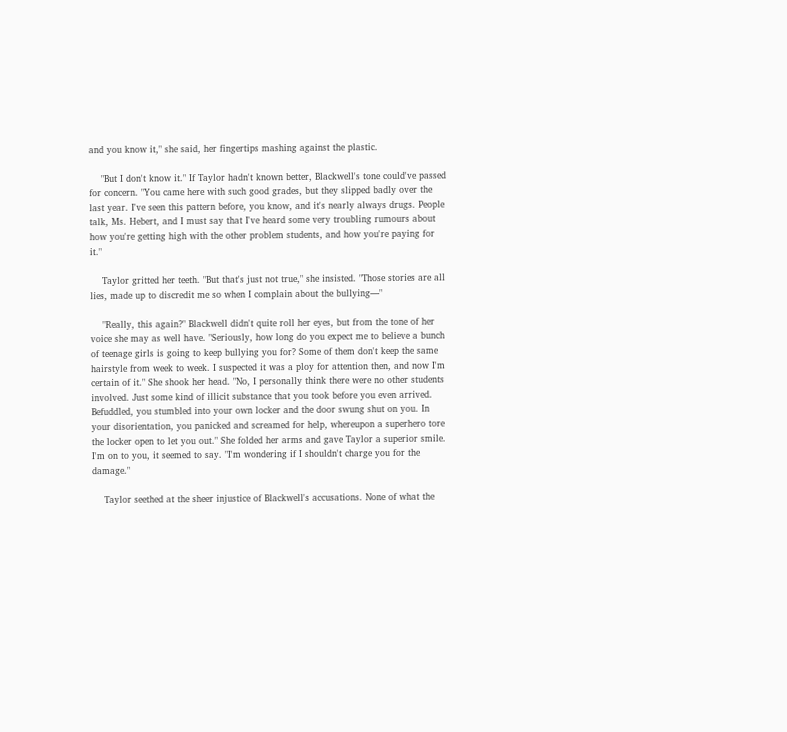and you know it," she said, her fingertips mashing against the plastic.

    "But I don't know it." If Taylor hadn't known better, Blackwell's tone could've passed for concern. "You came here with such good grades, but they slipped badly over the last year. I've seen this pattern before, you know, and it's nearly always drugs. People talk, Ms. Hebert, and I must say that I've heard some very troubling rumours about how you're getting high with the other problem students, and how you're paying for it."

    Taylor gritted her teeth. "But that's just not true," she insisted. "Those stories are all lies, made up to discredit me so when I complain about the bullying—"

    "Really, this again?" Blackwell didn't quite roll her eyes, but from the tone of her voice she may as well have. "Seriously, how long do you expect me to believe a bunch of teenage girls is going to keep bullying you for? Some of them don't keep the same hairstyle from week to week. I suspected it was a ploy for attention then, and now I'm certain of it." She shook her head. "No, I personally think there were no other students involved. Just some kind of illicit substance that you took before you even arrived. Befuddled, you stumbled into your own locker and the door swung shut on you. In your disorientation, you panicked and screamed for help, whereupon a superhero tore the locker open to let you out." She folded her arms and gave Taylor a superior smile. I'm on to you, it seemed to say. "I'm wondering if I shouldn't charge you for the damage."

    Taylor seethed at the sheer injustice of Blackwell's accusations. None of what the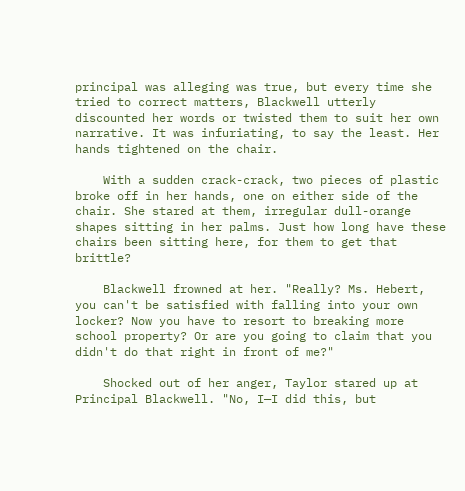principal was alleging was true, but every time she tried to correct matters, Blackwell utterly discounted her words or twisted them to suit her own narrative. It was infuriating, to say the least. Her hands tightened on the chair.

    With a sudden crack-crack, two pieces of plastic broke off in her hands, one on either side of the chair. She stared at them, irregular dull-orange shapes sitting in her palms. Just how long have these chairs been sitting here, for them to get that brittle?

    Blackwell frowned at her. "Really? Ms. Hebert, you can't be satisfied with falling into your own locker? Now you have to resort to breaking more school property? Or are you going to claim that you didn't do that right in front of me?"

    Shocked out of her anger, Taylor stared up at Principal Blackwell. "No, I—I did this, but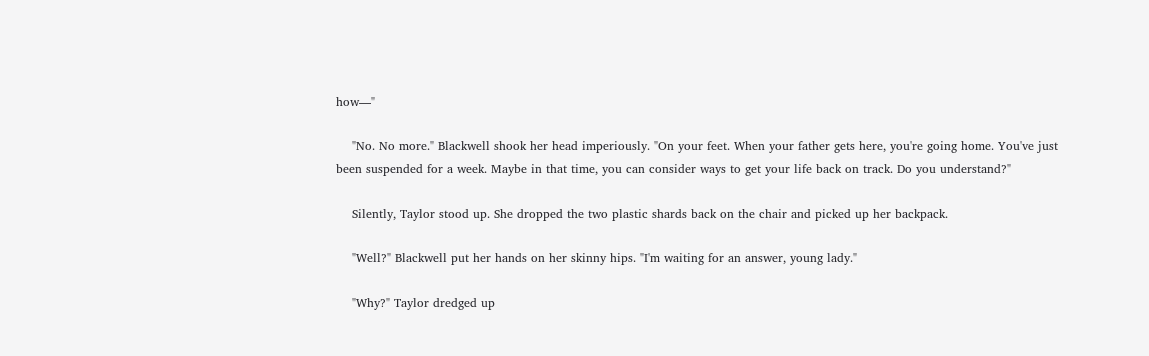how—"

    "No. No more." Blackwell shook her head imperiously. "On your feet. When your father gets here, you're going home. You've just been suspended for a week. Maybe in that time, you can consider ways to get your life back on track. Do you understand?"

    Silently, Taylor stood up. She dropped the two plastic shards back on the chair and picked up her backpack.

    "Well?" Blackwell put her hands on her skinny hips. "I'm waiting for an answer, young lady."

    "Why?" Taylor dredged up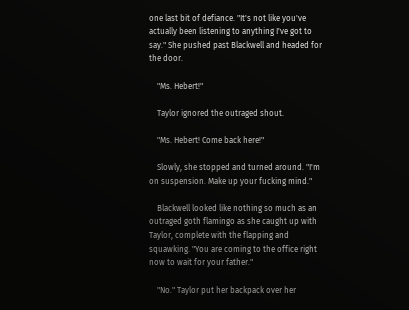one last bit of defiance. "It's not like you've actually been listening to anything I've got to say." She pushed past Blackwell and headed for the door.

    "Ms. Hebert!"

    Taylor ignored the outraged shout.

    "Ms. Hebert! Come back here!"

    Slowly, she stopped and turned around. "I'm on suspension. Make up your fucking mind."

    Blackwell looked like nothing so much as an outraged goth flamingo as she caught up with Taylor, complete with the flapping and squawking. "You are coming to the office right now to wait for your father."

    "No." Taylor put her backpack over her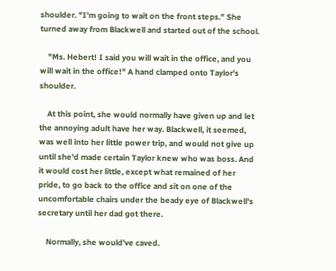shoulder. "I'm going to wait on the front steps." She turned away from Blackwell and started out of the school.

    "Ms. Hebert! I said you will wait in the office, and you will wait in the office!" A hand clamped onto Taylor's shoulder.

    At this point, she would normally have given up and let the annoying adult have her way. Blackwell, it seemed, was well into her little power trip, and would not give up until she'd made certain Taylor knew who was boss. And it would cost her little, except what remained of her pride, to go back to the office and sit on one of the uncomfortable chairs under the beady eye of Blackwell's secretary until her dad got there.

    Normally, she would've caved.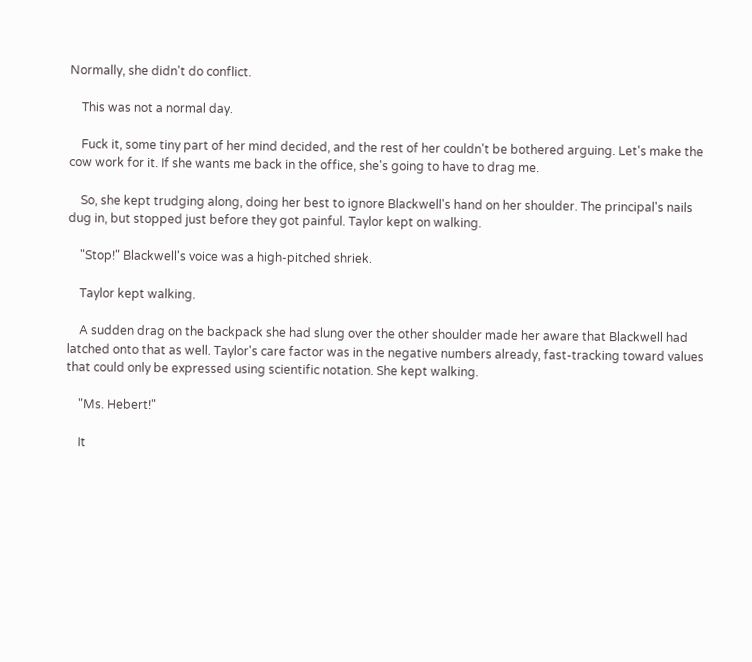Normally, she didn't do conflict.

    This was not a normal day.

    Fuck it, some tiny part of her mind decided, and the rest of her couldn't be bothered arguing. Let's make the cow work for it. If she wants me back in the office, she's going to have to drag me.

    So, she kept trudging along, doing her best to ignore Blackwell's hand on her shoulder. The principal's nails dug in, but stopped just before they got painful. Taylor kept on walking.

    "Stop!" Blackwell's voice was a high-pitched shriek.

    Taylor kept walking.

    A sudden drag on the backpack she had slung over the other shoulder made her aware that Blackwell had latched onto that as well. Taylor's care factor was in the negative numbers already, fast-tracking toward values that could only be expressed using scientific notation. She kept walking.

    "Ms. Hebert!"

    It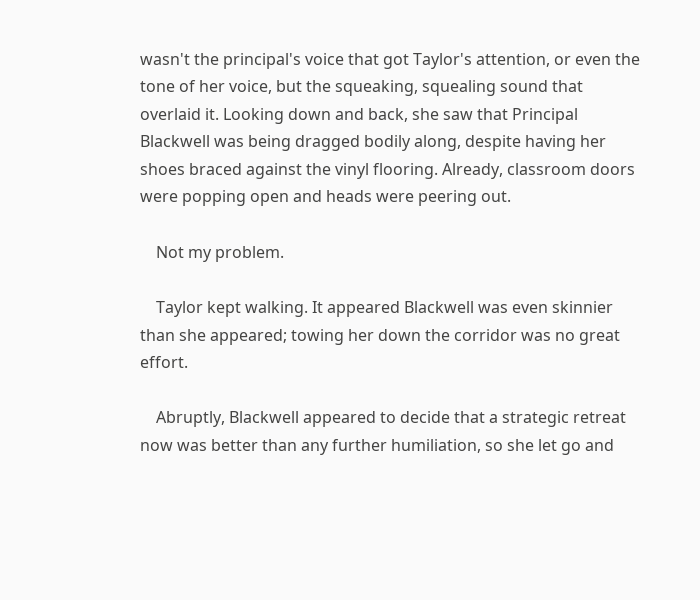wasn't the principal's voice that got Taylor's attention, or even the tone of her voice, but the squeaking, squealing sound that overlaid it. Looking down and back, she saw that Principal Blackwell was being dragged bodily along, despite having her shoes braced against the vinyl flooring. Already, classroom doors were popping open and heads were peering out.

    Not my problem.

    Taylor kept walking. It appeared Blackwell was even skinnier than she appeared; towing her down the corridor was no great effort.

    Abruptly, Blackwell appeared to decide that a strategic retreat now was better than any further humiliation, so she let go and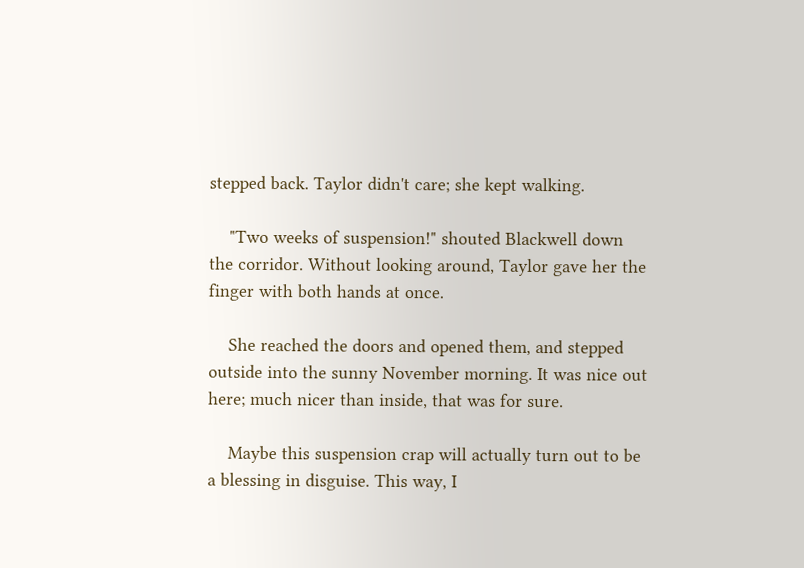stepped back. Taylor didn't care; she kept walking.

    "Two weeks of suspension!" shouted Blackwell down the corridor. Without looking around, Taylor gave her the finger with both hands at once.

    She reached the doors and opened them, and stepped outside into the sunny November morning. It was nice out here; much nicer than inside, that was for sure.

    Maybe this suspension crap will actually turn out to be a blessing in disguise. This way, I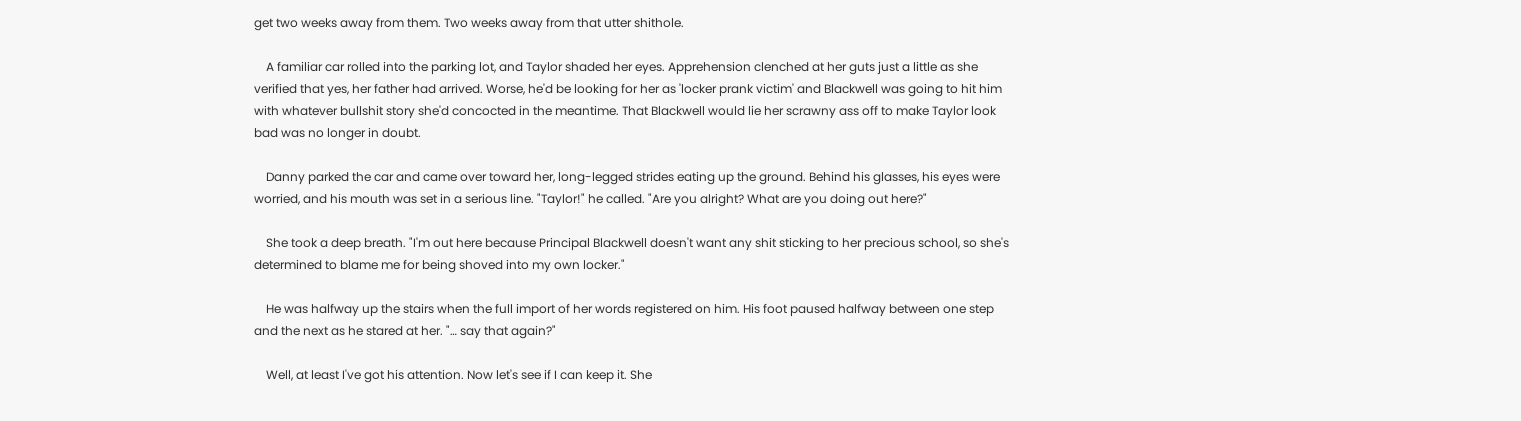get two weeks away from them. Two weeks away from that utter shithole.

    A familiar car rolled into the parking lot, and Taylor shaded her eyes. Apprehension clenched at her guts just a little as she verified that yes, her father had arrived. Worse, he'd be looking for her as 'locker prank victim' and Blackwell was going to hit him with whatever bullshit story she'd concocted in the meantime. That Blackwell would lie her scrawny ass off to make Taylor look bad was no longer in doubt.

    Danny parked the car and came over toward her, long-legged strides eating up the ground. Behind his glasses, his eyes were worried, and his mouth was set in a serious line. "Taylor!" he called. "Are you alright? What are you doing out here?"

    She took a deep breath. "I'm out here because Principal Blackwell doesn't want any shit sticking to her precious school, so she's determined to blame me for being shoved into my own locker."

    He was halfway up the stairs when the full import of her words registered on him. His foot paused halfway between one step and the next as he stared at her. "… say that again?"

    Well, at least I've got his attention. Now let's see if I can keep it. She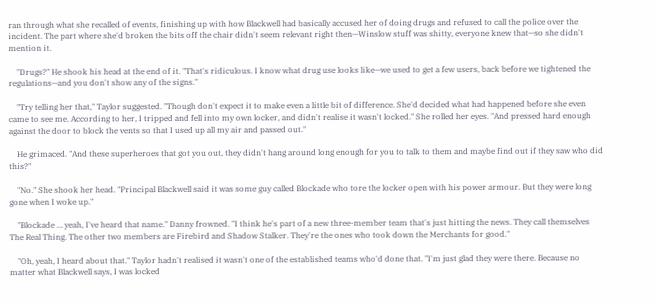ran through what she recalled of events, finishing up with how Blackwell had basically accused her of doing drugs and refused to call the police over the incident. The part where she'd broken the bits off the chair didn't seem relevant right then—Winslow stuff was shitty, everyone knew that—so she didn't mention it.

    "Drugs?" He shook his head at the end of it. "That's ridiculous. I know what drug use looks like—we used to get a few users, back before we tightened the regulations—and you don't show any of the signs."

    "Try telling her that," Taylor suggested. "Though don't expect it to make even a little bit of difference. She'd decided what had happened before she even came to see me. According to her, I tripped and fell into my own locker, and didn't realise it wasn't locked." She rolled her eyes. "And pressed hard enough against the door to block the vents so that I used up all my air and passed out."

    He grimaced. "And these superheroes that got you out, they didn't hang around long enough for you to talk to them and maybe find out if they saw who did this?"

    "No." She shook her head. "Principal Blackwell said it was some guy called Blockade who tore the locker open with his power armour. But they were long gone when I woke up."

    "Blockade … yeah, I've heard that name." Danny frowned. "I think he's part of a new three-member team that's just hitting the news. They call themselves The Real Thing. The other two members are Firebird and Shadow Stalker. They're the ones who took down the Merchants for good."

    "Oh, yeah, I heard about that." Taylor hadn't realised it wasn't one of the established teams who'd done that. "I'm just glad they were there. Because no matter what Blackwell says, I was locked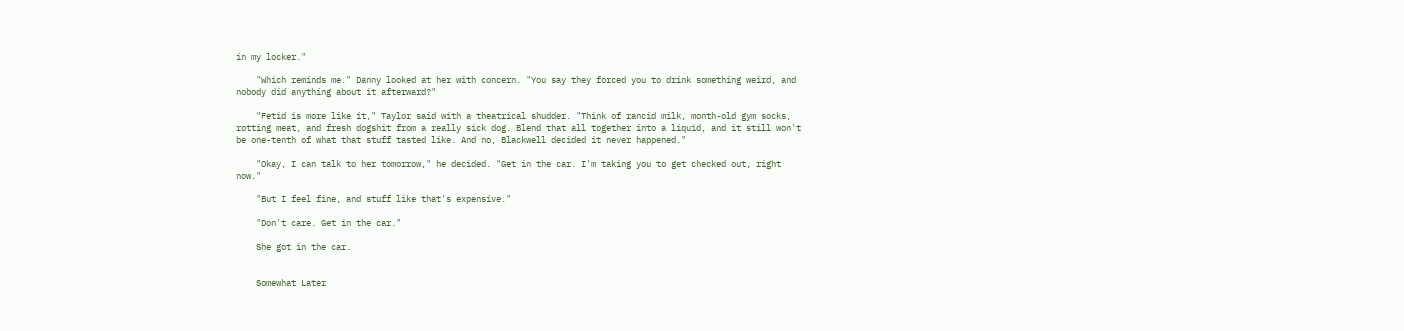in my locker."

    "Which reminds me." Danny looked at her with concern. "You say they forced you to drink something weird, and nobody did anything about it afterward?"

    "Fetid is more like it," Taylor said with a theatrical shudder. "Think of rancid milk, month-old gym socks, rotting meat, and fresh dogshit from a really sick dog. Blend that all together into a liquid, and it still won't be one-tenth of what that stuff tasted like. And no, Blackwell decided it never happened."

    "Okay, I can talk to her tomorrow," he decided. "Get in the car. I'm taking you to get checked out, right now."

    "But I feel fine, and stuff like that's expensive."

    "Don't care. Get in the car."

    She got in the car.


    Somewhat Later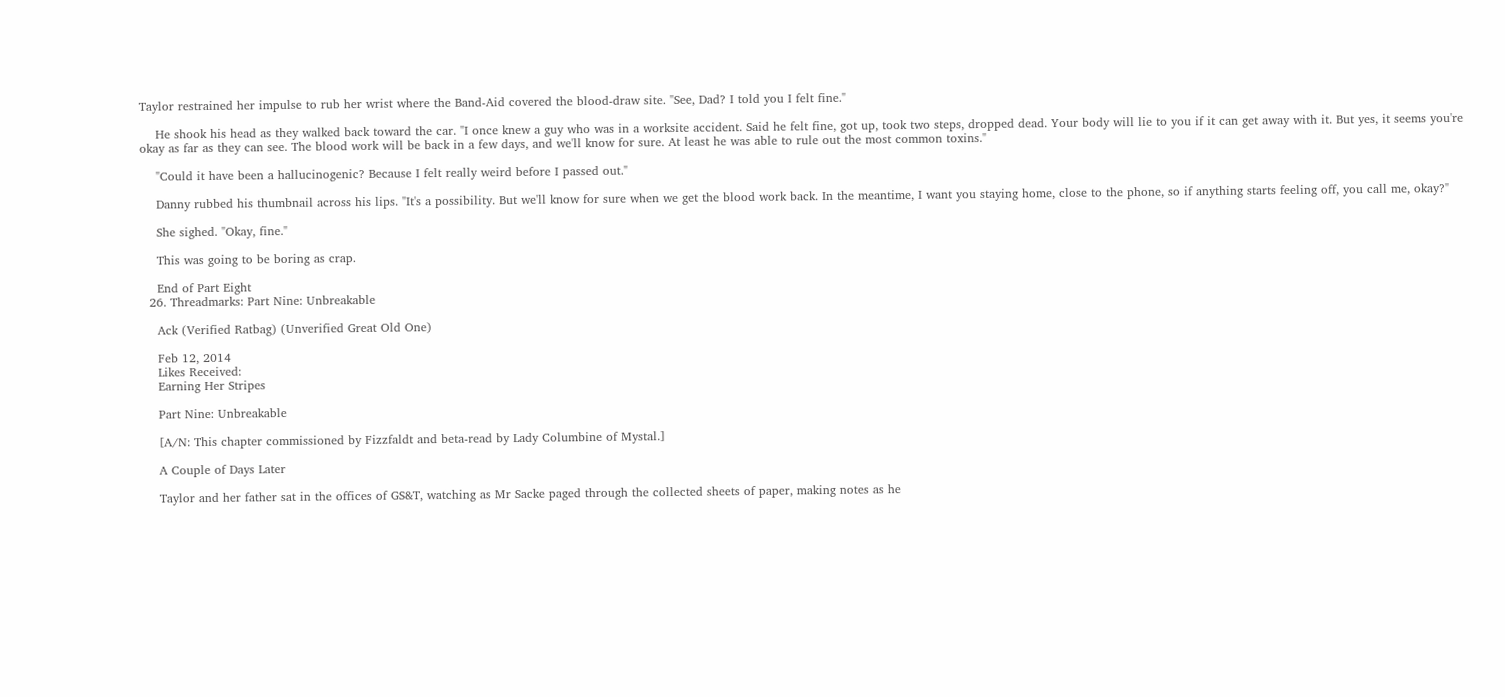Taylor restrained her impulse to rub her wrist where the Band-Aid covered the blood-draw site. "See, Dad? I told you I felt fine."

    He shook his head as they walked back toward the car. "I once knew a guy who was in a worksite accident. Said he felt fine, got up, took two steps, dropped dead. Your body will lie to you if it can get away with it. But yes, it seems you're okay as far as they can see. The blood work will be back in a few days, and we'll know for sure. At least he was able to rule out the most common toxins."

    "Could it have been a hallucinogenic? Because I felt really weird before I passed out."

    Danny rubbed his thumbnail across his lips. "It's a possibility. But we'll know for sure when we get the blood work back. In the meantime, I want you staying home, close to the phone, so if anything starts feeling off, you call me, okay?"

    She sighed. "Okay, fine."

    This was going to be boring as crap.

    End of Part Eight
  26. Threadmarks: Part Nine: Unbreakable

    Ack (Verified Ratbag) (Unverified Great Old One)

    Feb 12, 2014
    Likes Received:
    Earning Her Stripes

    Part Nine: Unbreakable

    [A/N: This chapter commissioned by Fizzfaldt and beta-read by Lady Columbine of Mystal.]

    A Couple of Days Later

    Taylor and her father sat in the offices of GS&T, watching as Mr Sacke paged through the collected sheets of paper, making notes as he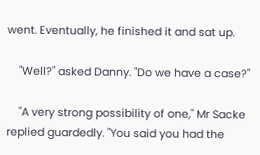went. Eventually, he finished it and sat up.

    "Well?" asked Danny. "Do we have a case?"

    "A very strong possibility of one," Mr Sacke replied guardedly. "You said you had the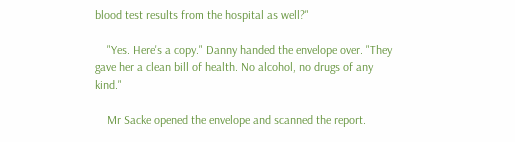blood test results from the hospital as well?"

    "Yes. Here's a copy." Danny handed the envelope over. "They gave her a clean bill of health. No alcohol, no drugs of any kind."

    Mr Sacke opened the envelope and scanned the report.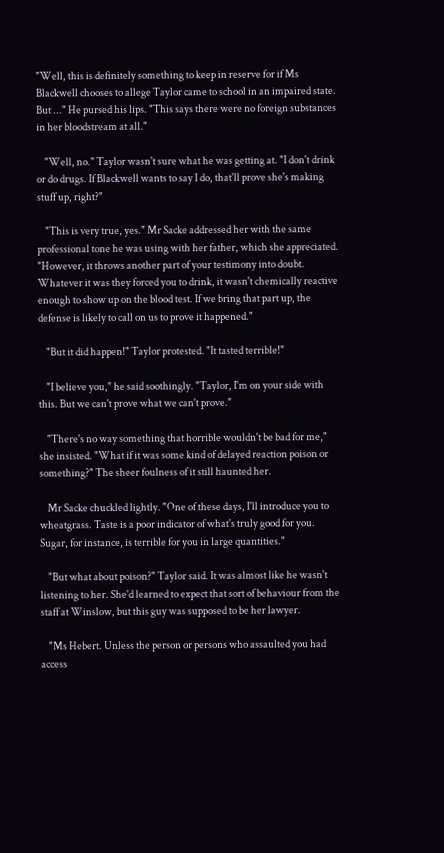"Well, this is definitely something to keep in reserve for if Ms Blackwell chooses to allege Taylor came to school in an impaired state. But ..." He pursed his lips. "This says there were no foreign substances in her bloodstream at all."

    "Well, no." Taylor wasn't sure what he was getting at. "I don't drink or do drugs. If Blackwell wants to say I do, that'll prove she's making stuff up, right?"

    "This is very true, yes." Mr Sacke addressed her with the same professional tone he was using with her father, which she appreciated. "However, it throws another part of your testimony into doubt. Whatever it was they forced you to drink, it wasn't chemically reactive enough to show up on the blood test. If we bring that part up, the defense is likely to call on us to prove it happened."

    "But it did happen!" Taylor protested. "It tasted terrible!"

    "I believe you," he said soothingly. "Taylor, I'm on your side with this. But we can't prove what we can't prove."

    "There's no way something that horrible wouldn't be bad for me," she insisted. "What if it was some kind of delayed reaction poison or something?" The sheer foulness of it still haunted her.

    Mr Sacke chuckled lightly. "One of these days, I'll introduce you to wheatgrass. Taste is a poor indicator of what's truly good for you. Sugar, for instance, is terrible for you in large quantities."

    "But what about poison?" Taylor said. It was almost like he wasn't listening to her. She'd learned to expect that sort of behaviour from the staff at Winslow, but this guy was supposed to be her lawyer.

    "Ms Hebert. Unless the person or persons who assaulted you had access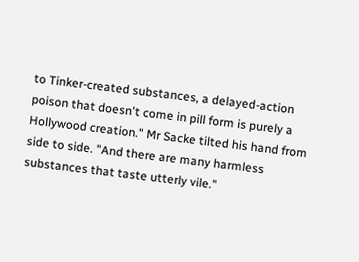to Tinker-created substances, a delayed-action poison that doesn't come in pill form is purely a Hollywood creation." Mr Sacke tilted his hand from side to side. "And there are many harmless substances that taste utterly vile."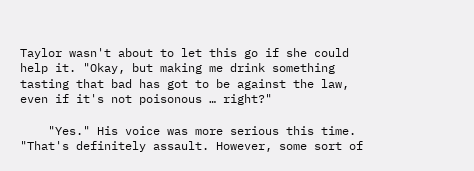Taylor wasn't about to let this go if she could help it. "Okay, but making me drink something tasting that bad has got to be against the law, even if it's not poisonous … right?"

    "Yes." His voice was more serious this time. "That's definitely assault. However, some sort of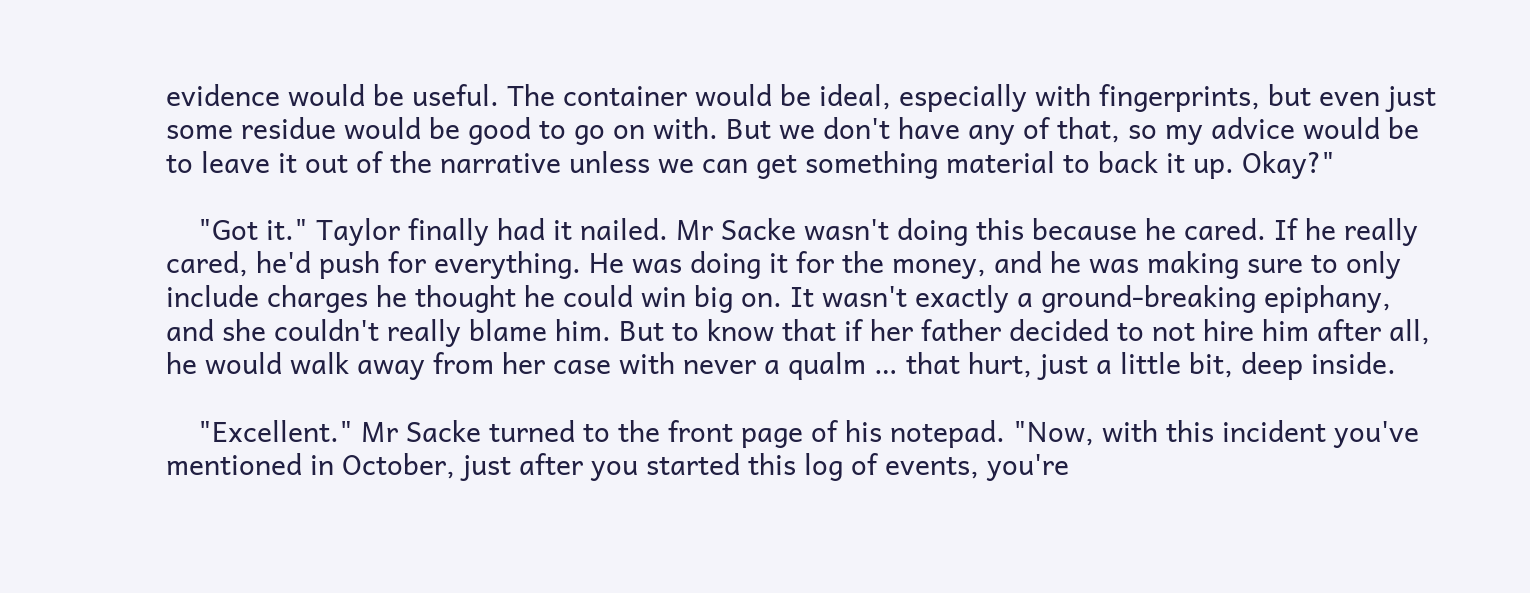evidence would be useful. The container would be ideal, especially with fingerprints, but even just some residue would be good to go on with. But we don't have any of that, so my advice would be to leave it out of the narrative unless we can get something material to back it up. Okay?"

    "Got it." Taylor finally had it nailed. Mr Sacke wasn't doing this because he cared. If he really cared, he'd push for everything. He was doing it for the money, and he was making sure to only include charges he thought he could win big on. It wasn't exactly a ground-breaking epiphany, and she couldn't really blame him. But to know that if her father decided to not hire him after all, he would walk away from her case with never a qualm … that hurt, just a little bit, deep inside.

    "Excellent." Mr Sacke turned to the front page of his notepad. "Now, with this incident you've mentioned in October, just after you started this log of events, you're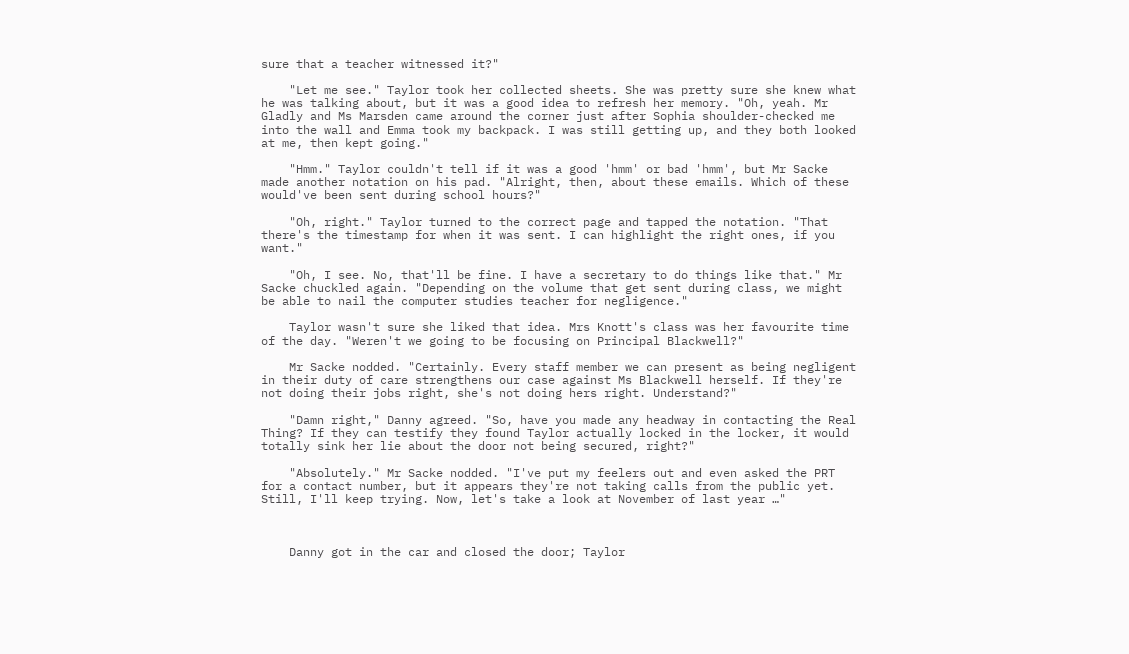sure that a teacher witnessed it?"

    "Let me see." Taylor took her collected sheets. She was pretty sure she knew what he was talking about, but it was a good idea to refresh her memory. "Oh, yeah. Mr Gladly and Ms Marsden came around the corner just after Sophia shoulder-checked me into the wall and Emma took my backpack. I was still getting up, and they both looked at me, then kept going."

    "Hmm." Taylor couldn't tell if it was a good 'hmm' or bad 'hmm', but Mr Sacke made another notation on his pad. "Alright, then, about these emails. Which of these would've been sent during school hours?"

    "Oh, right." Taylor turned to the correct page and tapped the notation. "That there's the timestamp for when it was sent. I can highlight the right ones, if you want."

    "Oh, I see. No, that'll be fine. I have a secretary to do things like that." Mr Sacke chuckled again. "Depending on the volume that get sent during class, we might be able to nail the computer studies teacher for negligence."

    Taylor wasn't sure she liked that idea. Mrs Knott's class was her favourite time of the day. "Weren't we going to be focusing on Principal Blackwell?"

    Mr Sacke nodded. "Certainly. Every staff member we can present as being negligent in their duty of care strengthens our case against Ms Blackwell herself. If they're not doing their jobs right, she's not doing hers right. Understand?"

    "Damn right," Danny agreed. "So, have you made any headway in contacting the Real Thing? If they can testify they found Taylor actually locked in the locker, it would totally sink her lie about the door not being secured, right?"

    "Absolutely." Mr Sacke nodded. "I've put my feelers out and even asked the PRT for a contact number, but it appears they're not taking calls from the public yet. Still, I'll keep trying. Now, let's take a look at November of last year …"



    Danny got in the car and closed the door; Taylor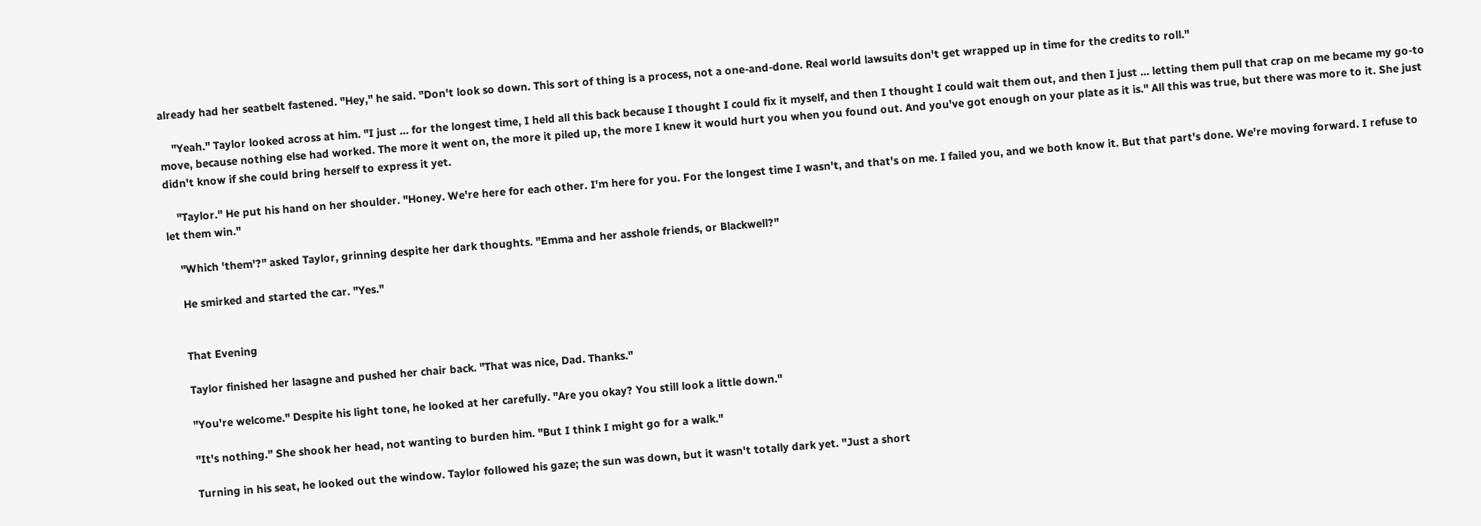already had her seatbelt fastened. "Hey," he said. "Don't look so down. This sort of thing is a process, not a one-and-done. Real world lawsuits don't get wrapped up in time for the credits to roll."

    "Yeah." Taylor looked across at him. "I just … for the longest time, I held all this back because I thought I could fix it myself, and then I thought I could wait them out, and then I just … letting them pull that crap on me became my go-to move, because nothing else had worked. The more it went on, the more it piled up, the more I knew it would hurt you when you found out. And you've got enough on your plate as it is." All this was true, but there was more to it. She just didn't know if she could bring herself to express it yet.

    "Taylor." He put his hand on her shoulder. "Honey. We're here for each other. I'm here for you. For the longest time I wasn't, and that's on me. I failed you, and we both know it. But that part's done. We're moving forward. I refuse to let them win."

    "Which 'them'?" asked Taylor, grinning despite her dark thoughts. "Emma and her asshole friends, or Blackwell?"

    He smirked and started the car. "Yes."


    That Evening

    Taylor finished her lasagne and pushed her chair back. "That was nice, Dad. Thanks."

    "You're welcome." Despite his light tone, he looked at her carefully. "Are you okay? You still look a little down."

    "It's nothing." She shook her head, not wanting to burden him. "But I think I might go for a walk."

    Turning in his seat, he looked out the window. Taylor followed his gaze; the sun was down, but it wasn't totally dark yet. "Just a short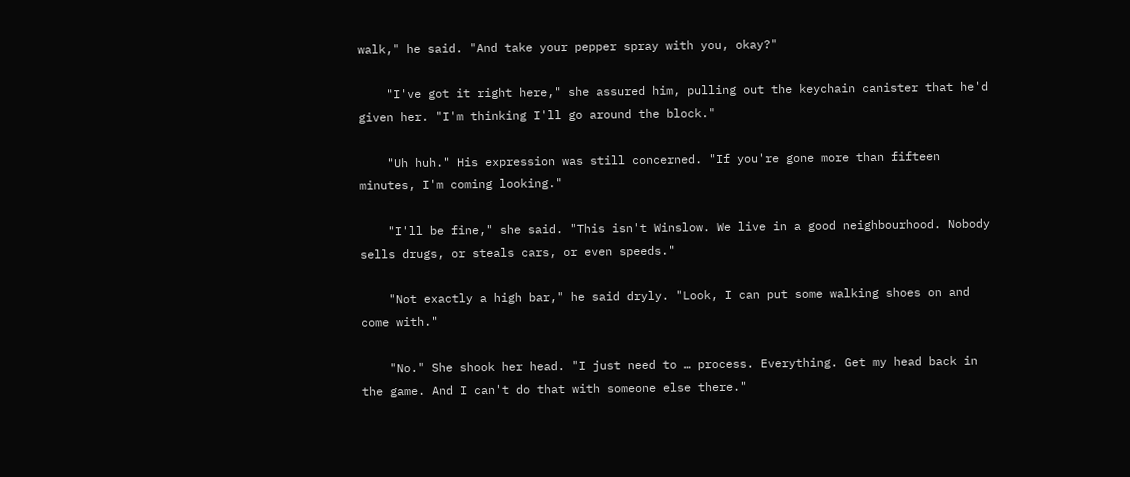walk," he said. "And take your pepper spray with you, okay?"

    "I've got it right here," she assured him, pulling out the keychain canister that he'd given her. "I'm thinking I'll go around the block."

    "Uh huh." His expression was still concerned. "If you're gone more than fifteen minutes, I'm coming looking."

    "I'll be fine," she said. "This isn't Winslow. We live in a good neighbourhood. Nobody sells drugs, or steals cars, or even speeds."

    "Not exactly a high bar," he said dryly. "Look, I can put some walking shoes on and come with."

    "No." She shook her head. "I just need to … process. Everything. Get my head back in the game. And I can't do that with someone else there."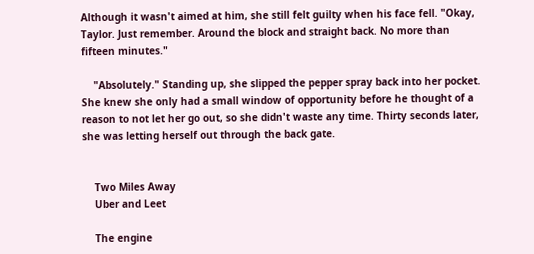Although it wasn't aimed at him, she still felt guilty when his face fell. "Okay, Taylor. Just remember. Around the block and straight back. No more than fifteen minutes."

    "Absolutely." Standing up, she slipped the pepper spray back into her pocket. She knew she only had a small window of opportunity before he thought of a reason to not let her go out, so she didn't waste any time. Thirty seconds later, she was letting herself out through the back gate.


    Two Miles Away
    Uber and Leet

    The engine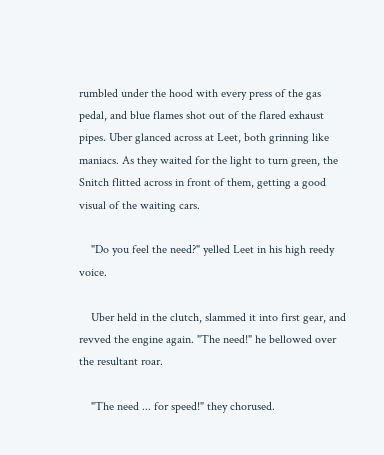rumbled under the hood with every press of the gas pedal, and blue flames shot out of the flared exhaust pipes. Uber glanced across at Leet, both grinning like maniacs. As they waited for the light to turn green, the Snitch flitted across in front of them, getting a good visual of the waiting cars.

    "Do you feel the need?" yelled Leet in his high reedy voice.

    Uber held in the clutch, slammed it into first gear, and revved the engine again. "The need!" he bellowed over the resultant roar.

    "The need ... for speed!" they chorused.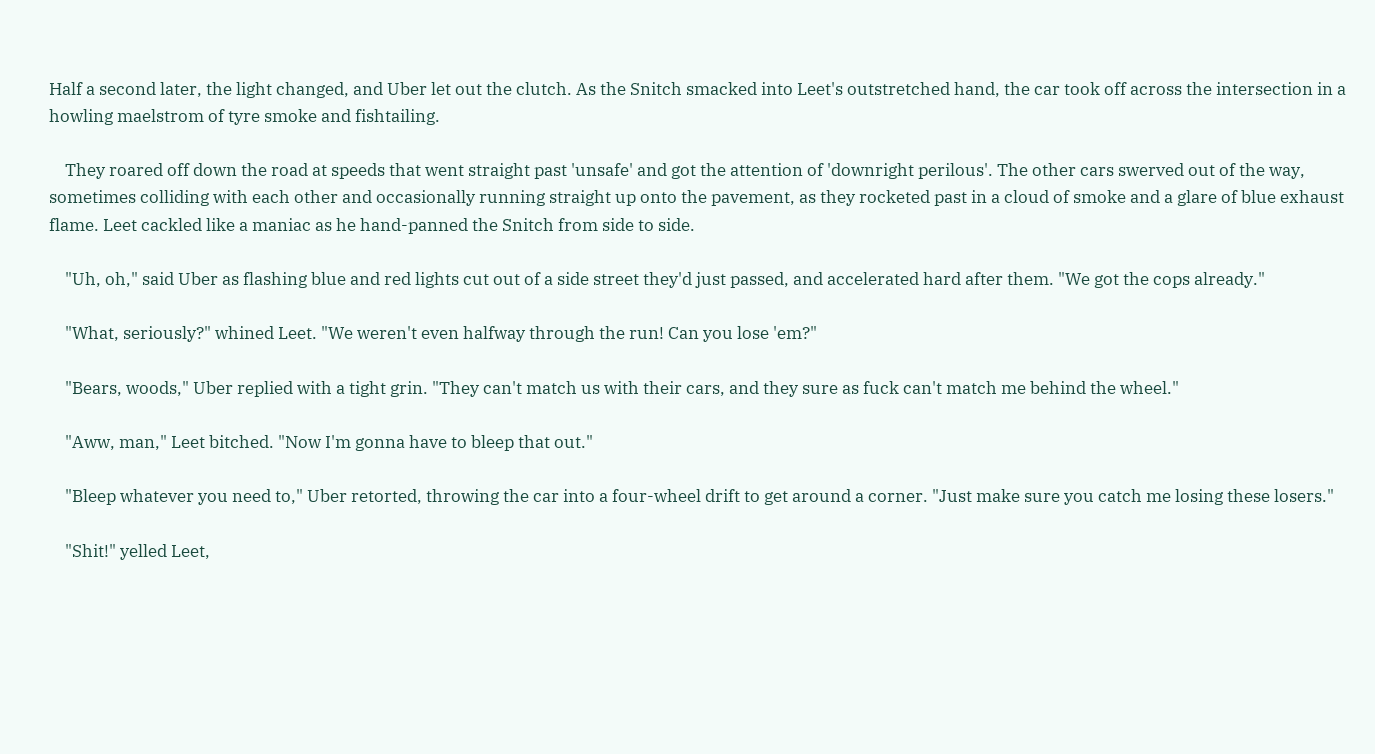Half a second later, the light changed, and Uber let out the clutch. As the Snitch smacked into Leet's outstretched hand, the car took off across the intersection in a howling maelstrom of tyre smoke and fishtailing.

    They roared off down the road at speeds that went straight past 'unsafe' and got the attention of 'downright perilous'. The other cars swerved out of the way, sometimes colliding with each other and occasionally running straight up onto the pavement, as they rocketed past in a cloud of smoke and a glare of blue exhaust flame. Leet cackled like a maniac as he hand-panned the Snitch from side to side.

    "Uh, oh," said Uber as flashing blue and red lights cut out of a side street they'd just passed, and accelerated hard after them. "We got the cops already."

    "What, seriously?" whined Leet. "We weren't even halfway through the run! Can you lose 'em?"

    "Bears, woods," Uber replied with a tight grin. "They can't match us with their cars, and they sure as fuck can't match me behind the wheel."

    "Aww, man," Leet bitched. "Now I'm gonna have to bleep that out."

    "Bleep whatever you need to," Uber retorted, throwing the car into a four-wheel drift to get around a corner. "Just make sure you catch me losing these losers."

    "Shit!" yelled Leet,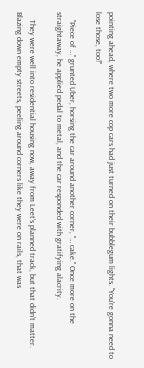pointing ahead, where two more cop cars had just turned on their bubblegum lights. "You're gonna need to lose those, too!"

    "Piece of …" grunted Uber, horsing the car around another corner, "… cake." Once more on the straightaway, he applied pedal to metal, and the car responded with gratifying alacrity.

    They were well into residential housing now, away from Leet's planned track, but that didn't matter. Blazing down empty streets, peeling around corners like they were on rails, that was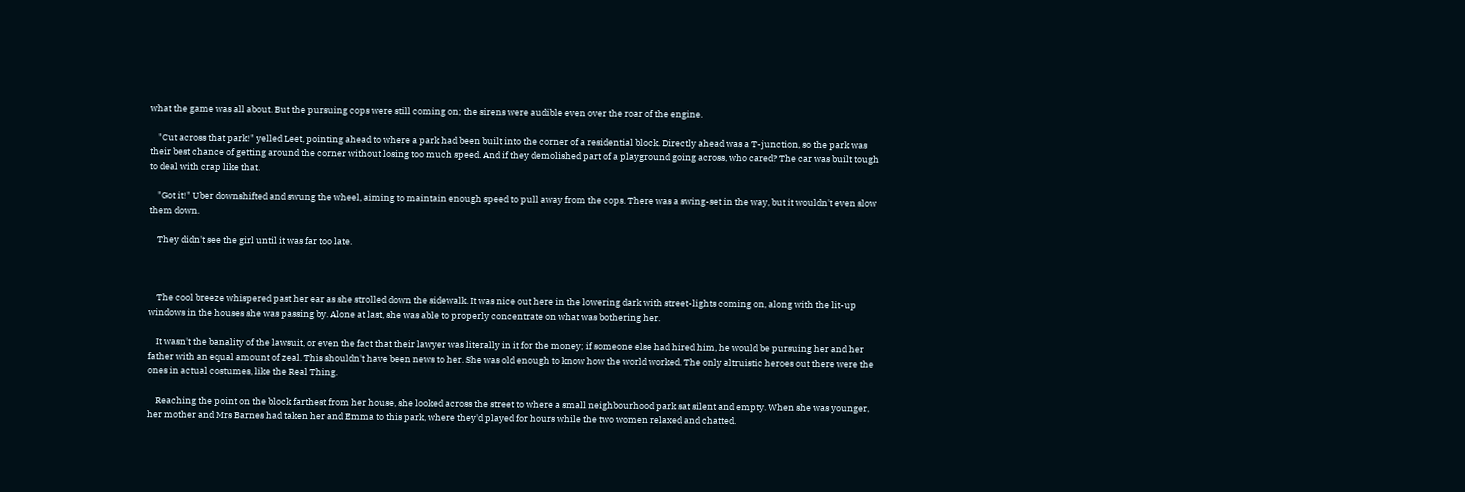what the game was all about. But the pursuing cops were still coming on; the sirens were audible even over the roar of the engine.

    "Cut across that park!" yelled Leet, pointing ahead to where a park had been built into the corner of a residential block. Directly ahead was a T-junction, so the park was their best chance of getting around the corner without losing too much speed. And if they demolished part of a playground going across, who cared? The car was built tough to deal with crap like that.

    "Got it!" Uber downshifted and swung the wheel, aiming to maintain enough speed to pull away from the cops. There was a swing-set in the way, but it wouldn't even slow them down.

    They didn't see the girl until it was far too late.



    The cool breeze whispered past her ear as she strolled down the sidewalk. It was nice out here in the lowering dark with street-lights coming on, along with the lit-up windows in the houses she was passing by. Alone at last, she was able to properly concentrate on what was bothering her.

    It wasn't the banality of the lawsuit, or even the fact that their lawyer was literally in it for the money; if someone else had hired him, he would be pursuing her and her father with an equal amount of zeal. This shouldn't have been news to her. She was old enough to know how the world worked. The only altruistic heroes out there were the ones in actual costumes, like the Real Thing.

    Reaching the point on the block farthest from her house, she looked across the street to where a small neighbourhood park sat silent and empty. When she was younger, her mother and Mrs Barnes had taken her and Emma to this park, where they'd played for hours while the two women relaxed and chatted.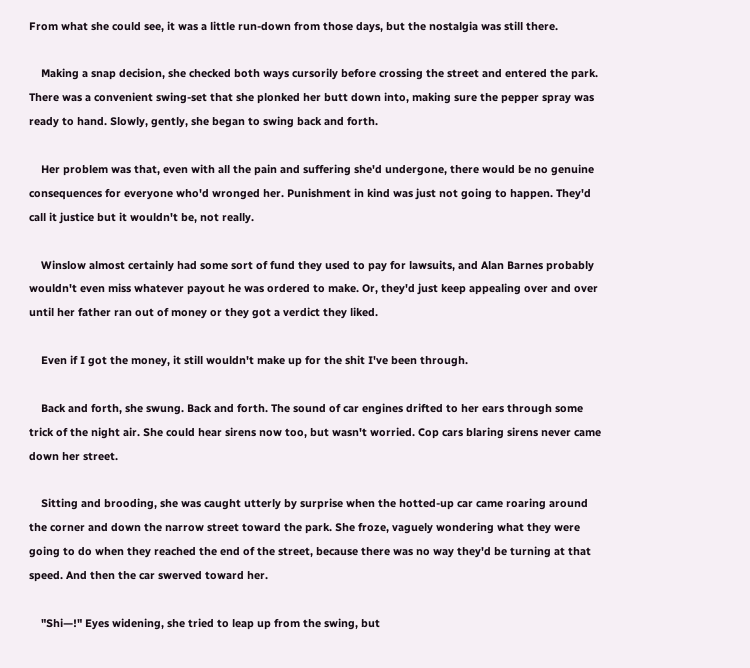From what she could see, it was a little run-down from those days, but the nostalgia was still there.

    Making a snap decision, she checked both ways cursorily before crossing the street and entered the park. There was a convenient swing-set that she plonked her butt down into, making sure the pepper spray was ready to hand. Slowly, gently, she began to swing back and forth.

    Her problem was that, even with all the pain and suffering she'd undergone, there would be no genuine consequences for everyone who'd wronged her. Punishment in kind was just not going to happen. They'd call it justice but it wouldn't be, not really.

    Winslow almost certainly had some sort of fund they used to pay for lawsuits, and Alan Barnes probably wouldn't even miss whatever payout he was ordered to make. Or, they'd just keep appealing over and over until her father ran out of money or they got a verdict they liked.

    Even if I got the money, it still wouldn't make up for the shit I've been through.

    Back and forth, she swung. Back and forth. The sound of car engines drifted to her ears through some trick of the night air. She could hear sirens now too, but wasn't worried. Cop cars blaring sirens never came down her street.

    Sitting and brooding, she was caught utterly by surprise when the hotted-up car came roaring around the corner and down the narrow street toward the park. She froze, vaguely wondering what they were going to do when they reached the end of the street, because there was no way they'd be turning at that speed. And then the car swerved toward her.

    "Shi—!" Eyes widening, she tried to leap up from the swing, but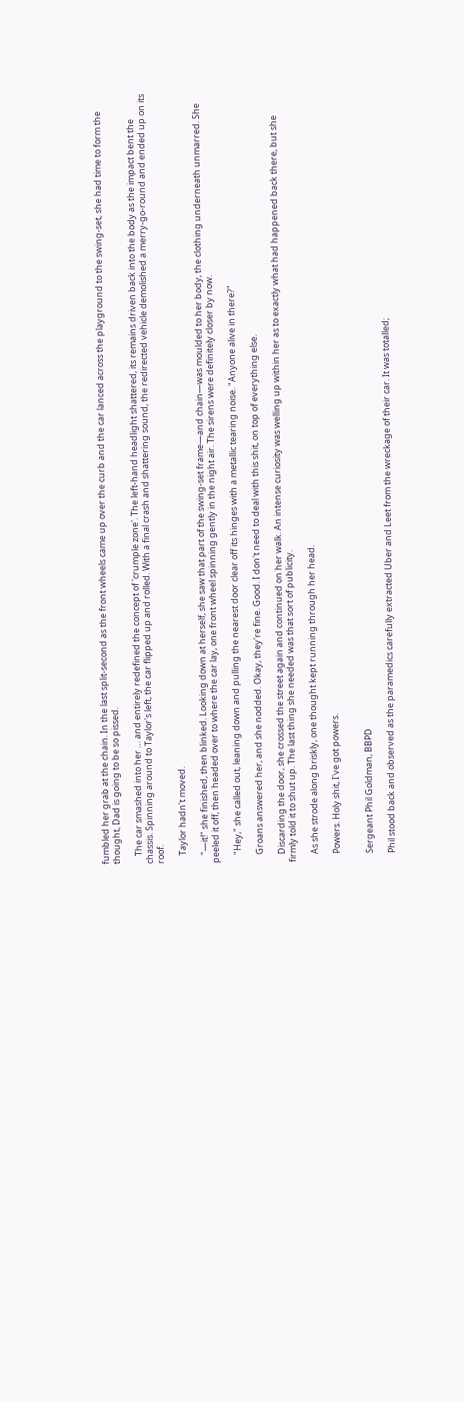fumbled her grab at the chain. In the last split-second as the front wheels came up over the curb and the car lanced across the playground to the swing-set, she had time to form the thought, Dad is going to be so pissed.

    The car smashed into her … and entirely redefined the concept of 'crumple zone'. The left-hand headlight shattered, its remains driven back into the body as the impact bent the chassis. Spinning around to Taylor's left, the car flipped up and rolled. With a final crash and shattering sound, the redirected vehicle demolished a merry-go-round and ended up on its roof.

    Taylor hadn't moved.

    "—it!" she finished, then blinked. Looking down at herself, she saw that part of the swing-set frame—and chain—was moulded to her body, the clothing underneath unmarred. She peeled it off, then headed over to where the car lay, one front wheel spinning gently in the night air. The sirens were definitely closer by now.

    "Hey," she called out, leaning down and pulling the nearest door clear off its hinges with a metallic tearing noise. "Anyone alive in there?"

    Groans answered her, and she nodded. Okay, they're fine. Good. I don't need to deal with this shit, on top of everything else.

    Discarding the door, she crossed the street again and continued on her walk. An intense curiosity was welling up within her as to exactly what had happened back there, but she firmly told it to shut up. The last thing she needed was that sort of publicity.

    As she strode along briskly, one thought kept running through her head.

    Powers. Holy shit, I've got powers.


    Sergeant Phil Goldman, BBPD

    Phil stood back and observed as the paramedics carefully extracted Uber and Leet from the wreckage of their car. It was totalled;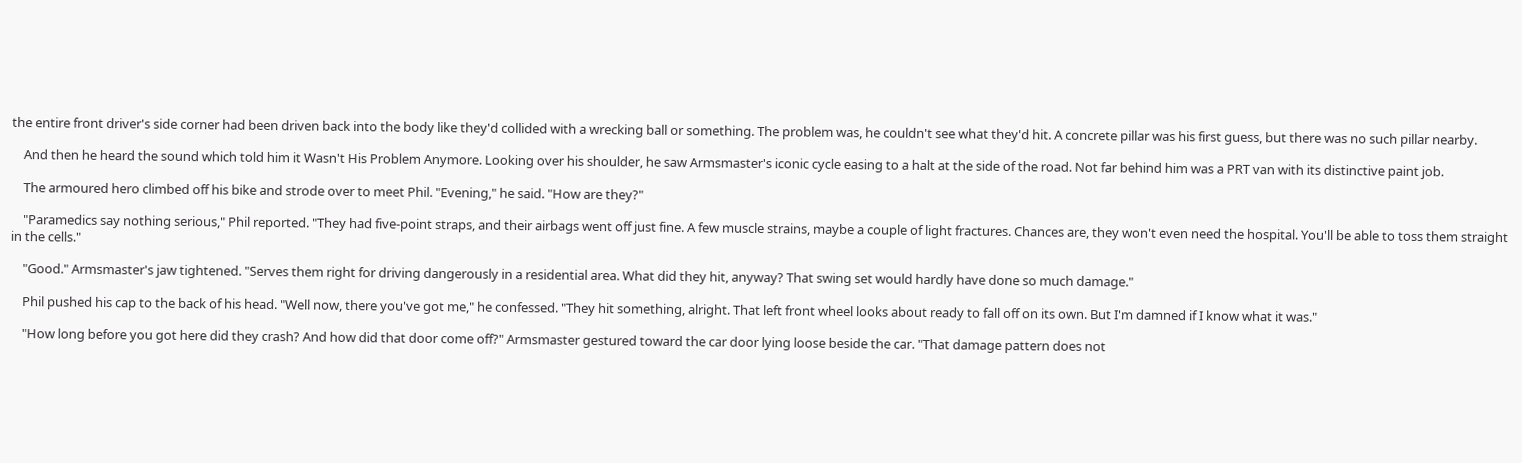the entire front driver's side corner had been driven back into the body like they'd collided with a wrecking ball or something. The problem was, he couldn't see what they'd hit. A concrete pillar was his first guess, but there was no such pillar nearby.

    And then he heard the sound which told him it Wasn't His Problem Anymore. Looking over his shoulder, he saw Armsmaster's iconic cycle easing to a halt at the side of the road. Not far behind him was a PRT van with its distinctive paint job.

    The armoured hero climbed off his bike and strode over to meet Phil. "Evening," he said. "How are they?"

    "Paramedics say nothing serious," Phil reported. "They had five-point straps, and their airbags went off just fine. A few muscle strains, maybe a couple of light fractures. Chances are, they won't even need the hospital. You'll be able to toss them straight in the cells."

    "Good." Armsmaster's jaw tightened. "Serves them right for driving dangerously in a residential area. What did they hit, anyway? That swing set would hardly have done so much damage."

    Phil pushed his cap to the back of his head. "Well now, there you've got me," he confessed. "They hit something, alright. That left front wheel looks about ready to fall off on its own. But I'm damned if I know what it was."

    "How long before you got here did they crash? And how did that door come off?" Armsmaster gestured toward the car door lying loose beside the car. "That damage pattern does not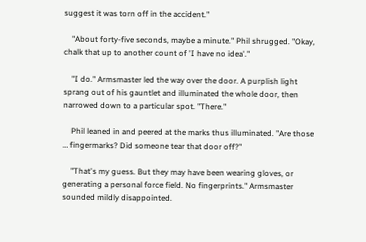suggest it was torn off in the accident."

    "About forty-five seconds, maybe a minute." Phil shrugged. "Okay, chalk that up to another count of 'I have no idea'."

    "I do." Armsmaster led the way over the door. A purplish light sprang out of his gauntlet and illuminated the whole door, then narrowed down to a particular spot. "There."

    Phil leaned in and peered at the marks thus illuminated. "Are those … fingermarks? Did someone tear that door off?"

    "That's my guess. But they may have been wearing gloves, or generating a personal force field. No fingerprints." Armsmaster sounded mildly disappointed.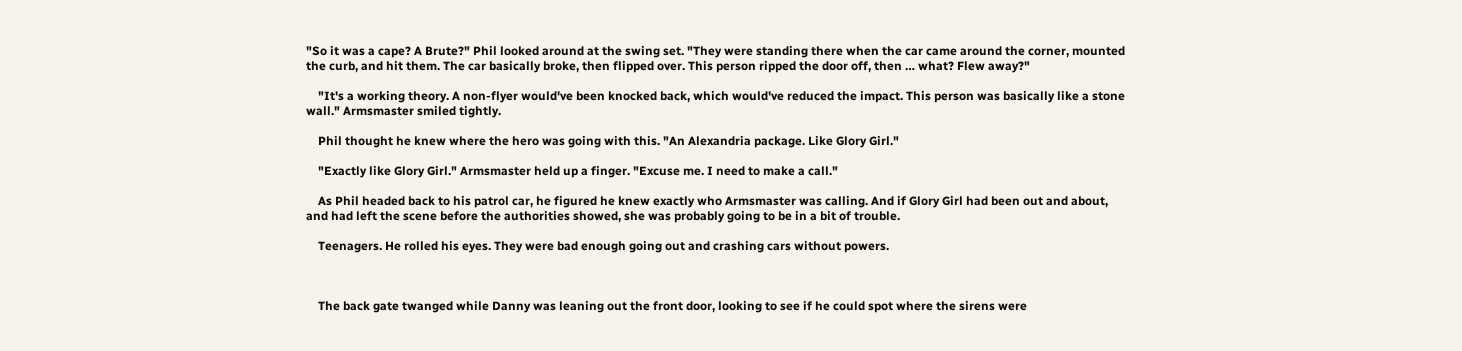"So it was a cape? A Brute?" Phil looked around at the swing set. "They were standing there when the car came around the corner, mounted the curb, and hit them. The car basically broke, then flipped over. This person ripped the door off, then … what? Flew away?"

    "It's a working theory. A non-flyer would've been knocked back, which would've reduced the impact. This person was basically like a stone wall." Armsmaster smiled tightly.

    Phil thought he knew where the hero was going with this. "An Alexandria package. Like Glory Girl."

    "Exactly like Glory Girl." Armsmaster held up a finger. "Excuse me. I need to make a call."

    As Phil headed back to his patrol car, he figured he knew exactly who Armsmaster was calling. And if Glory Girl had been out and about, and had left the scene before the authorities showed, she was probably going to be in a bit of trouble.

    Teenagers. He rolled his eyes. They were bad enough going out and crashing cars without powers.



    The back gate twanged while Danny was leaning out the front door, looking to see if he could spot where the sirens were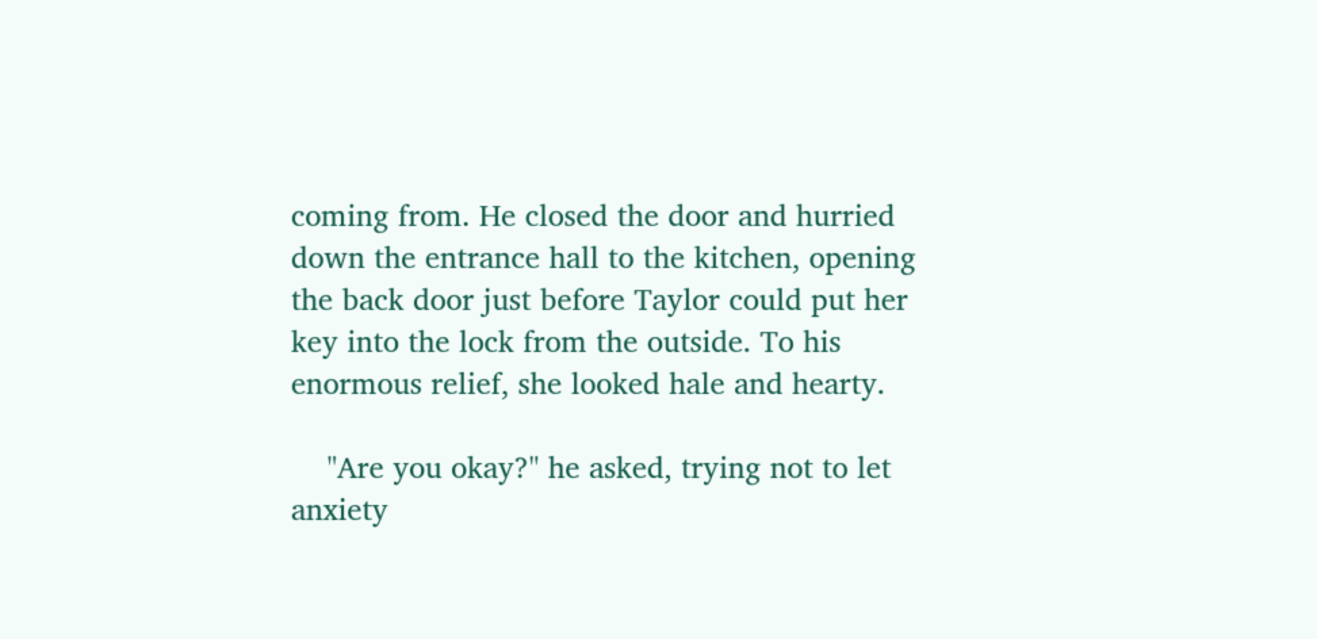coming from. He closed the door and hurried down the entrance hall to the kitchen, opening the back door just before Taylor could put her key into the lock from the outside. To his enormous relief, she looked hale and hearty.

    "Are you okay?" he asked, trying not to let anxiety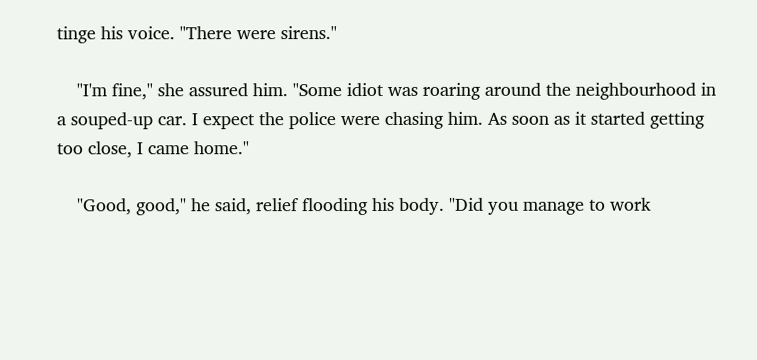tinge his voice. "There were sirens."

    "I'm fine," she assured him. "Some idiot was roaring around the neighbourhood in a souped-up car. I expect the police were chasing him. As soon as it started getting too close, I came home."

    "Good, good," he said, relief flooding his body. "Did you manage to work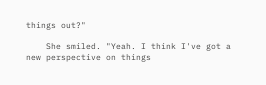things out?"

    She smiled. "Yeah. I think I've got a new perspective on things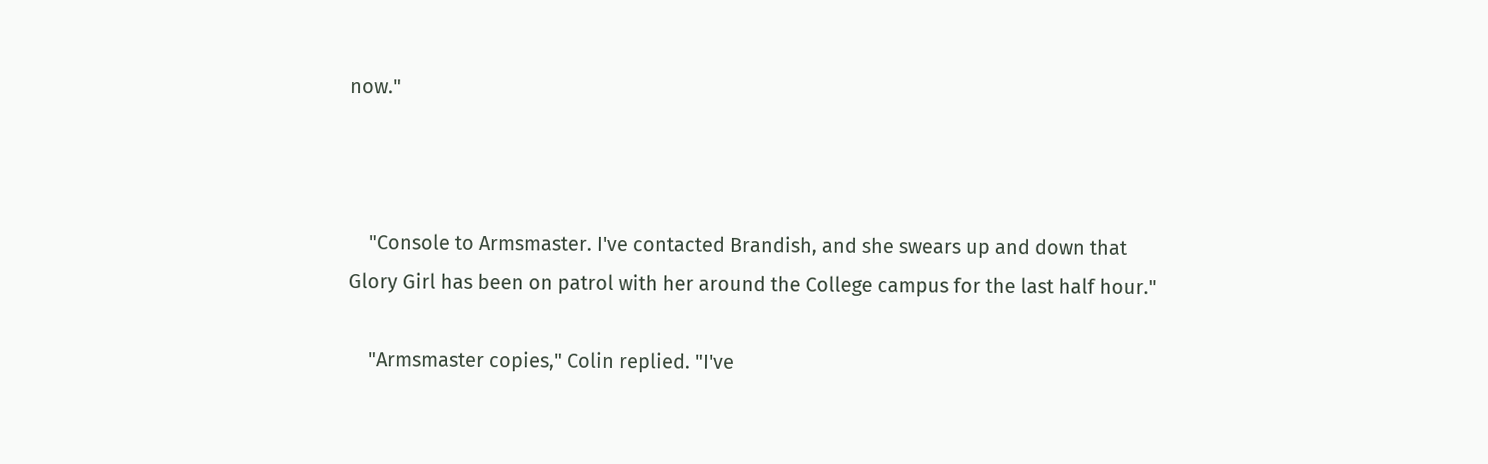now."



    "Console to Armsmaster. I've contacted Brandish, and she swears up and down that Glory Girl has been on patrol with her around the College campus for the last half hour."

    "Armsmaster copies," Colin replied. "I've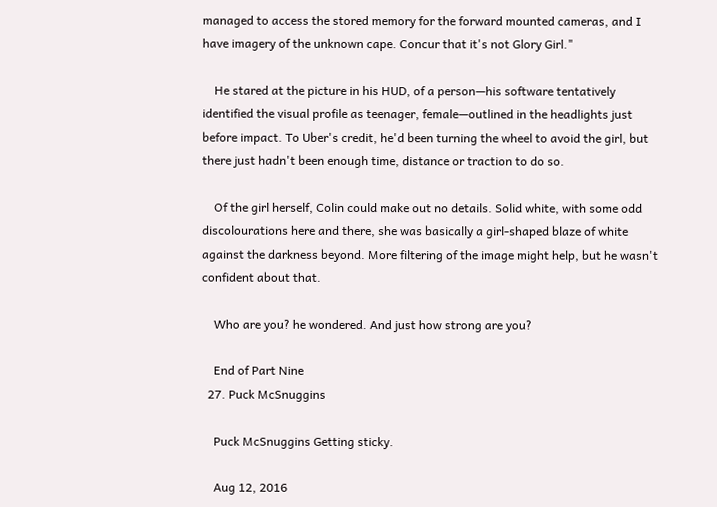managed to access the stored memory for the forward mounted cameras, and I have imagery of the unknown cape. Concur that it's not Glory Girl."

    He stared at the picture in his HUD, of a person—his software tentatively identified the visual profile as teenager, female—outlined in the headlights just before impact. To Uber's credit, he'd been turning the wheel to avoid the girl, but there just hadn't been enough time, distance or traction to do so.

    Of the girl herself, Colin could make out no details. Solid white, with some odd discolourations here and there, she was basically a girl-shaped blaze of white against the darkness beyond. More filtering of the image might help, but he wasn't confident about that.

    Who are you? he wondered. And just how strong are you?

    End of Part Nine
  27. Puck McSnuggins

    Puck McSnuggins Getting sticky.

    Aug 12, 2016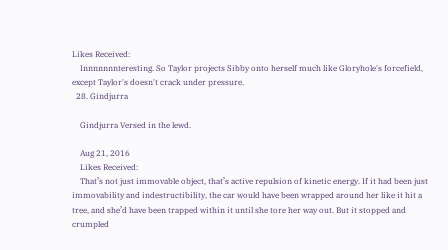Likes Received:
    Innnnnnnteresting. So Taylor projects Sibby onto herself much like Gloryhole's forcefield, except Taylor's doesn't crack under pressure.
  28. Gindjurra

    Gindjurra Versed in the lewd.

    Aug 21, 2016
    Likes Received:
    That’s not just immovable object, that’s active repulsion of kinetic energy. If it had been just immovability and indestructibility, the car would have been wrapped around her like it hit a tree, and she’d have been trapped within it until she tore her way out. But it stopped and crumpled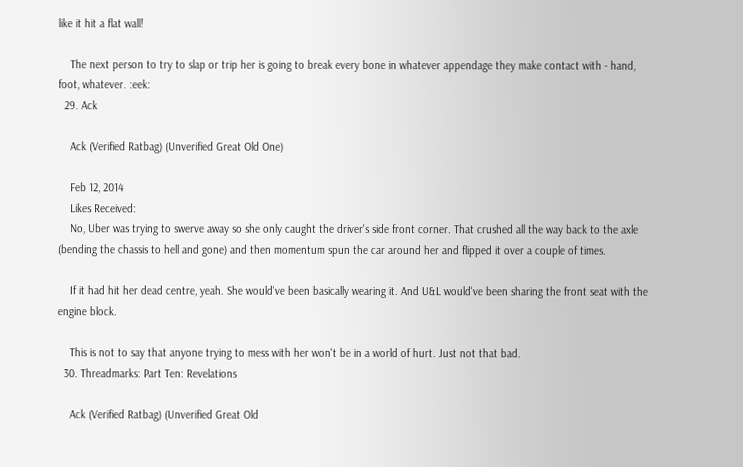like it hit a flat wall!

    The next person to try to slap or trip her is going to break every bone in whatever appendage they make contact with - hand, foot, whatever. :eek:
  29. Ack

    Ack (Verified Ratbag) (Unverified Great Old One)

    Feb 12, 2014
    Likes Received:
    No, Uber was trying to swerve away so she only caught the driver's side front corner. That crushed all the way back to the axle (bending the chassis to hell and gone) and then momentum spun the car around her and flipped it over a couple of times.

    If it had hit her dead centre, yeah. She would've been basically wearing it. And U&L would've been sharing the front seat with the engine block.

    This is not to say that anyone trying to mess with her won't be in a world of hurt. Just not that bad.
  30. Threadmarks: Part Ten: Revelations

    Ack (Verified Ratbag) (Unverified Great Old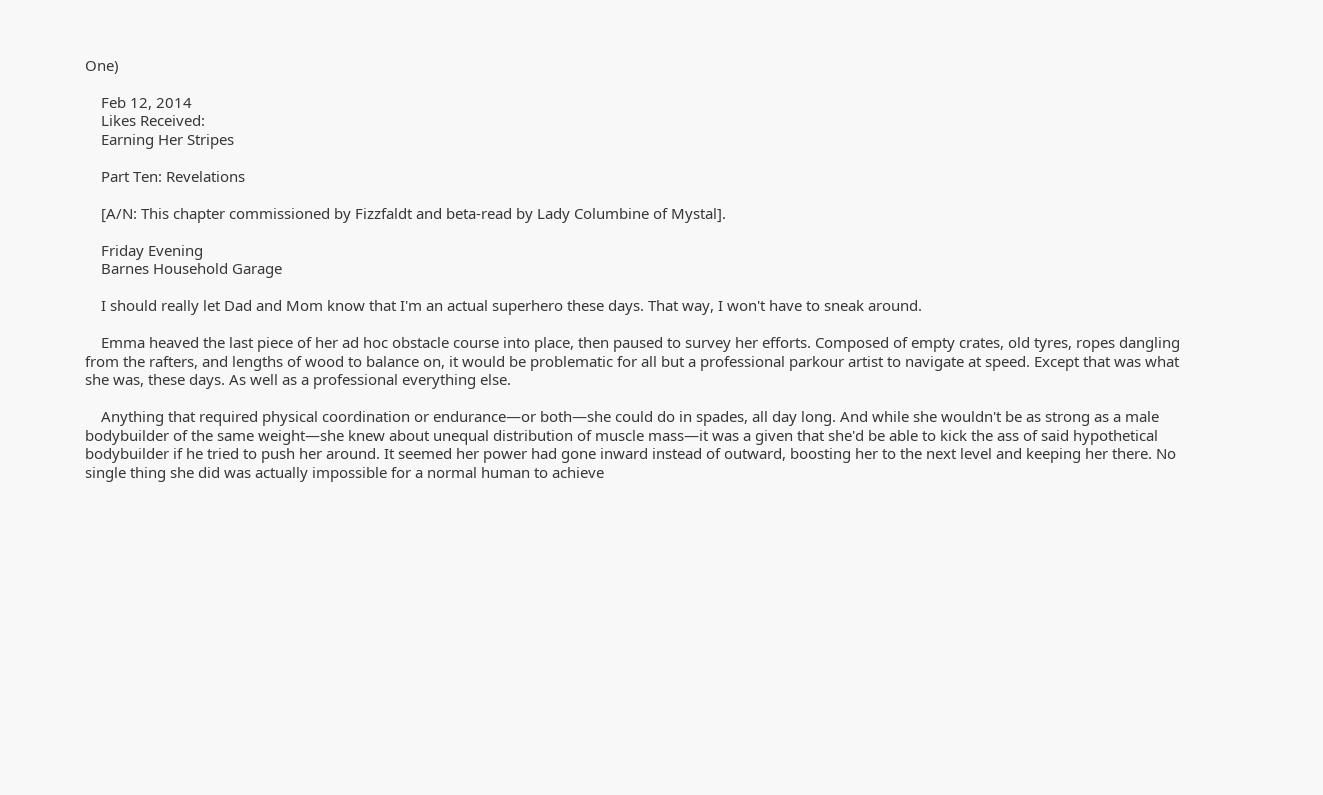One)

    Feb 12, 2014
    Likes Received:
    Earning Her Stripes

    Part Ten: Revelations

    [A/N: This chapter commissioned by Fizzfaldt and beta-read by Lady Columbine of Mystal].

    Friday Evening
    Barnes Household Garage

    I should really let Dad and Mom know that I'm an actual superhero these days. That way, I won't have to sneak around.

    Emma heaved the last piece of her ad hoc obstacle course into place, then paused to survey her efforts. Composed of empty crates, old tyres, ropes dangling from the rafters, and lengths of wood to balance on, it would be problematic for all but a professional parkour artist to navigate at speed. Except that was what she was, these days. As well as a professional everything else.

    Anything that required physical coordination or endurance—or both—she could do in spades, all day long. And while she wouldn't be as strong as a male bodybuilder of the same weight—she knew about unequal distribution of muscle mass—it was a given that she'd be able to kick the ass of said hypothetical bodybuilder if he tried to push her around. It seemed her power had gone inward instead of outward, boosting her to the next level and keeping her there. No single thing she did was actually impossible for a normal human to achieve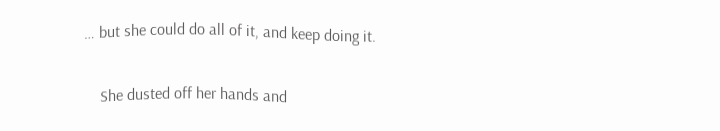… but she could do all of it, and keep doing it.

    She dusted off her hands and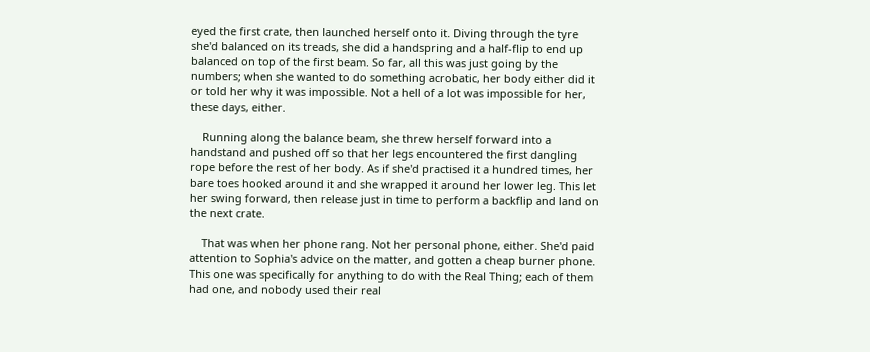eyed the first crate, then launched herself onto it. Diving through the tyre she'd balanced on its treads, she did a handspring and a half-flip to end up balanced on top of the first beam. So far, all this was just going by the numbers; when she wanted to do something acrobatic, her body either did it or told her why it was impossible. Not a hell of a lot was impossible for her, these days, either.

    Running along the balance beam, she threw herself forward into a handstand and pushed off so that her legs encountered the first dangling rope before the rest of her body. As if she'd practised it a hundred times, her bare toes hooked around it and she wrapped it around her lower leg. This let her swing forward, then release just in time to perform a backflip and land on the next crate.

    That was when her phone rang. Not her personal phone, either. She'd paid attention to Sophia's advice on the matter, and gotten a cheap burner phone. This one was specifically for anything to do with the Real Thing; each of them had one, and nobody used their real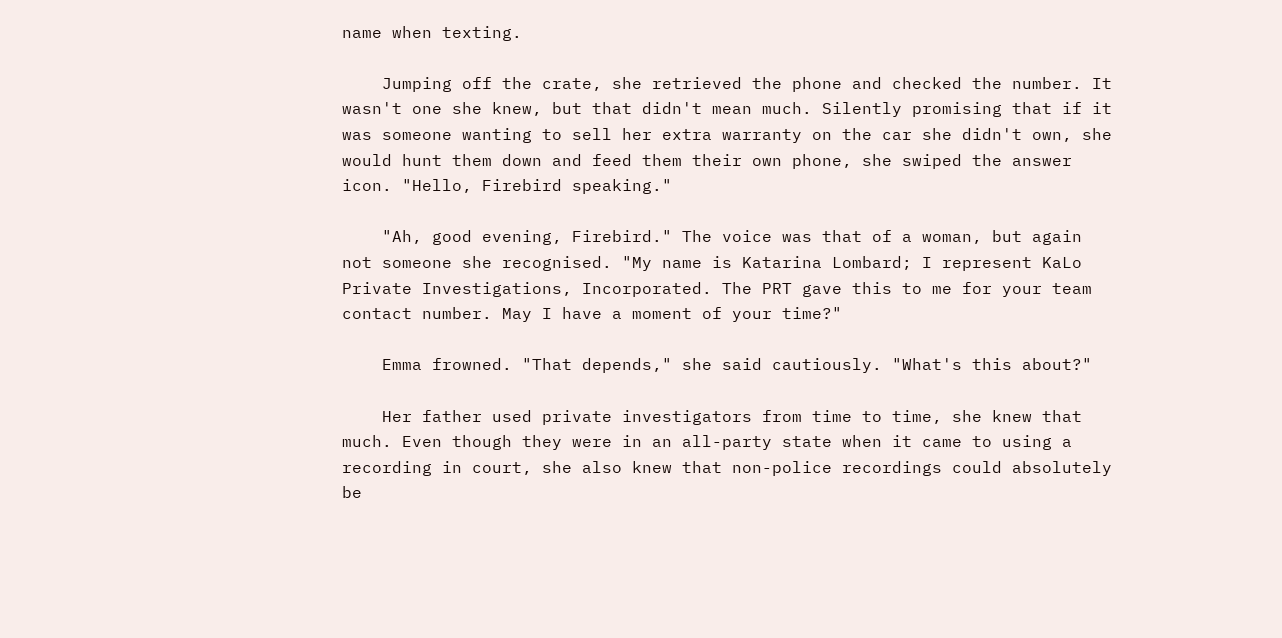name when texting.

    Jumping off the crate, she retrieved the phone and checked the number. It wasn't one she knew, but that didn't mean much. Silently promising that if it was someone wanting to sell her extra warranty on the car she didn't own, she would hunt them down and feed them their own phone, she swiped the answer icon. "Hello, Firebird speaking."

    "Ah, good evening, Firebird." The voice was that of a woman, but again not someone she recognised. "My name is Katarina Lombard; I represent KaLo Private Investigations, Incorporated. The PRT gave this to me for your team contact number. May I have a moment of your time?"

    Emma frowned. "That depends," she said cautiously. "What's this about?"

    Her father used private investigators from time to time, she knew that much. Even though they were in an all-party state when it came to using a recording in court, she also knew that non-police recordings could absolutely be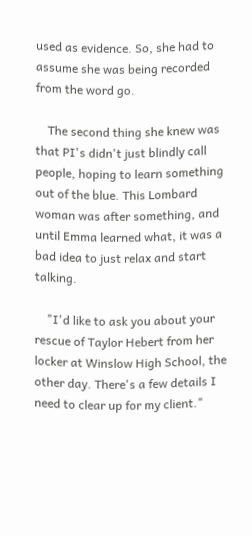used as evidence. So, she had to assume she was being recorded from the word go.

    The second thing she knew was that PI's didn't just blindly call people, hoping to learn something out of the blue. This Lombard woman was after something, and until Emma learned what, it was a bad idea to just relax and start talking.

    "I'd like to ask you about your rescue of Taylor Hebert from her locker at Winslow High School, the other day. There's a few details I need to clear up for my client."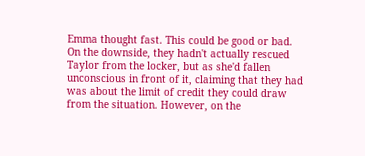Emma thought fast. This could be good or bad. On the downside, they hadn't actually rescued Taylor from the locker, but as she'd fallen unconscious in front of it, claiming that they had was about the limit of credit they could draw from the situation. However, on the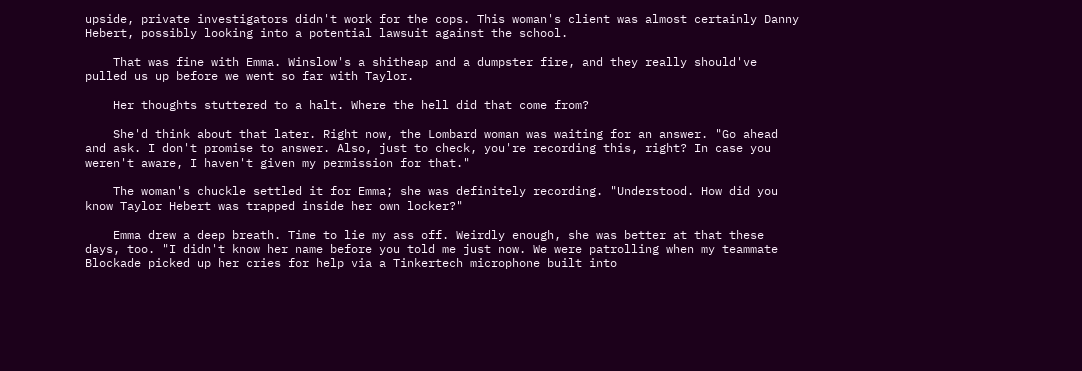upside, private investigators didn't work for the cops. This woman's client was almost certainly Danny Hebert, possibly looking into a potential lawsuit against the school.

    That was fine with Emma. Winslow's a shitheap and a dumpster fire, and they really should've pulled us up before we went so far with Taylor.

    Her thoughts stuttered to a halt. Where the hell did that come from?

    She'd think about that later. Right now, the Lombard woman was waiting for an answer. "Go ahead and ask. I don't promise to answer. Also, just to check, you're recording this, right? In case you weren't aware, I haven't given my permission for that."

    The woman's chuckle settled it for Emma; she was definitely recording. "Understood. How did you know Taylor Hebert was trapped inside her own locker?"

    Emma drew a deep breath. Time to lie my ass off. Weirdly enough, she was better at that these days, too. "I didn't know her name before you told me just now. We were patrolling when my teammate Blockade picked up her cries for help via a Tinkertech microphone built into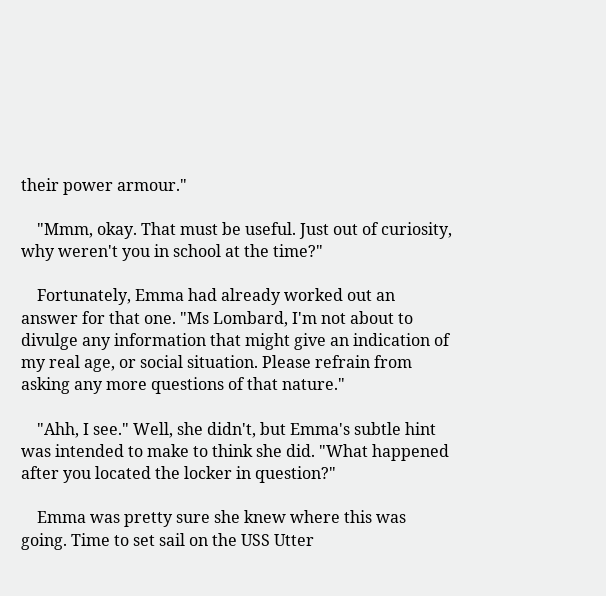their power armour."

    "Mmm, okay. That must be useful. Just out of curiosity, why weren't you in school at the time?"

    Fortunately, Emma had already worked out an answer for that one. "Ms Lombard, I'm not about to divulge any information that might give an indication of my real age, or social situation. Please refrain from asking any more questions of that nature."

    "Ahh, I see." Well, she didn't, but Emma's subtle hint was intended to make to think she did. "What happened after you located the locker in question?"

    Emma was pretty sure she knew where this was going. Time to set sail on the USS Utter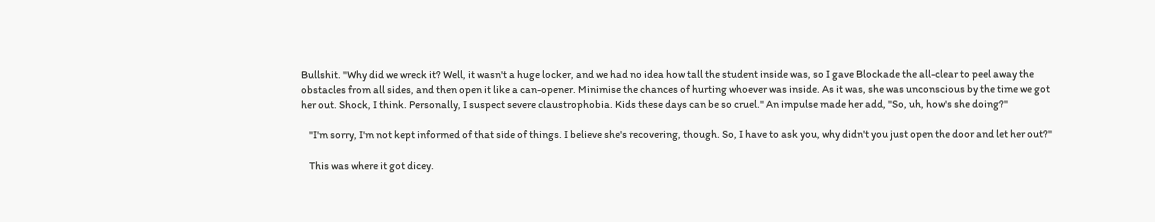Bullshit. "Why did we wreck it? Well, it wasn't a huge locker, and we had no idea how tall the student inside was, so I gave Blockade the all-clear to peel away the obstacles from all sides, and then open it like a can-opener. Minimise the chances of hurting whoever was inside. As it was, she was unconscious by the time we got her out. Shock, I think. Personally, I suspect severe claustrophobia. Kids these days can be so cruel." An impulse made her add, "So, uh, how's she doing?"

    "I'm sorry, I'm not kept informed of that side of things. I believe she's recovering, though. So, I have to ask you, why didn't you just open the door and let her out?"

    This was where it got dicey.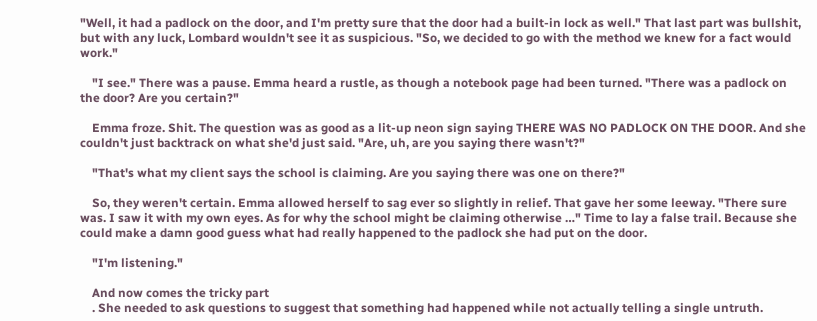"Well, it had a padlock on the door, and I'm pretty sure that the door had a built-in lock as well." That last part was bullshit, but with any luck, Lombard wouldn't see it as suspicious. "So, we decided to go with the method we knew for a fact would work."

    "I see." There was a pause. Emma heard a rustle, as though a notebook page had been turned. "There was a padlock on the door? Are you certain?"

    Emma froze. Shit. The question was as good as a lit-up neon sign saying THERE WAS NO PADLOCK ON THE DOOR. And she couldn't just backtrack on what she'd just said. "Are, uh, are you saying there wasn't?"

    "That's what my client says the school is claiming. Are you saying there was one on there?"

    So, they weren't certain. Emma allowed herself to sag ever so slightly in relief. That gave her some leeway. "There sure was. I saw it with my own eyes. As for why the school might be claiming otherwise …" Time to lay a false trail. Because she could make a damn good guess what had really happened to the padlock she had put on the door.

    "I'm listening."

    And now comes the tricky part
    . She needed to ask questions to suggest that something had happened while not actually telling a single untruth.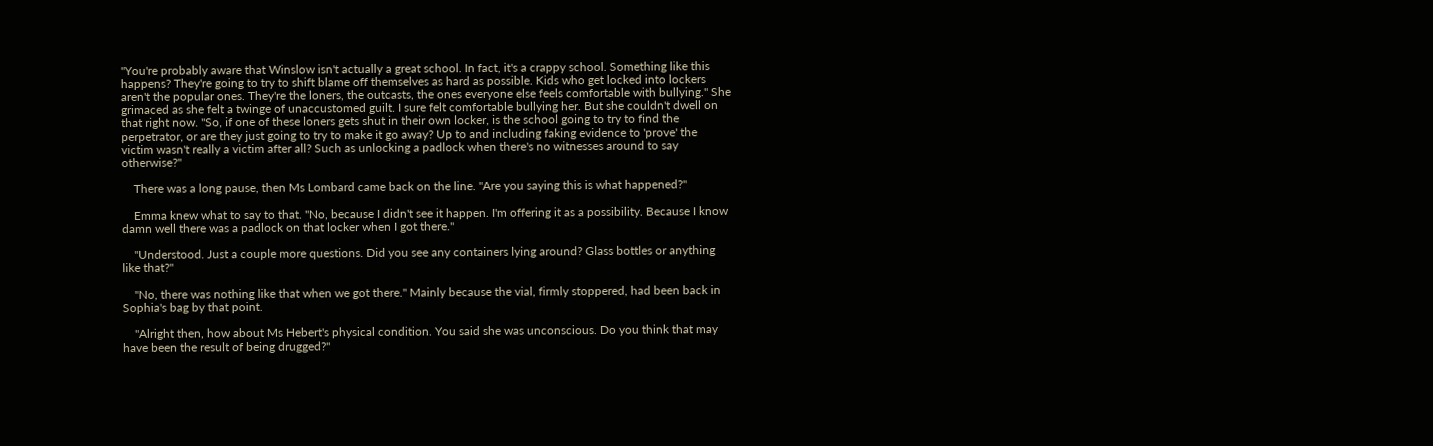"You're probably aware that Winslow isn't actually a great school. In fact, it's a crappy school. Something like this happens? They're going to try to shift blame off themselves as hard as possible. Kids who get locked into lockers aren't the popular ones. They're the loners, the outcasts, the ones everyone else feels comfortable with bullying." She grimaced as she felt a twinge of unaccustomed guilt. I sure felt comfortable bullying her. But she couldn't dwell on that right now. "So, if one of these loners gets shut in their own locker, is the school going to try to find the perpetrator, or are they just going to try to make it go away? Up to and including faking evidence to 'prove' the victim wasn't really a victim after all? Such as unlocking a padlock when there's no witnesses around to say otherwise?"

    There was a long pause, then Ms Lombard came back on the line. "Are you saying this is what happened?"

    Emma knew what to say to that. "No, because I didn't see it happen. I'm offering it as a possibility. Because I know damn well there was a padlock on that locker when I got there."

    "Understood. Just a couple more questions. Did you see any containers lying around? Glass bottles or anything like that?"

    "No, there was nothing like that when we got there." Mainly because the vial, firmly stoppered, had been back in Sophia's bag by that point.

    "Alright then, how about Ms Hebert's physical condition. You said she was unconscious. Do you think that may have been the result of being drugged?"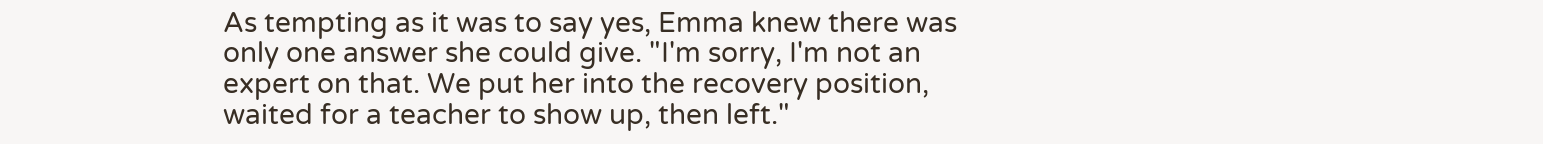As tempting as it was to say yes, Emma knew there was only one answer she could give. "I'm sorry, I'm not an expert on that. We put her into the recovery position, waited for a teacher to show up, then left."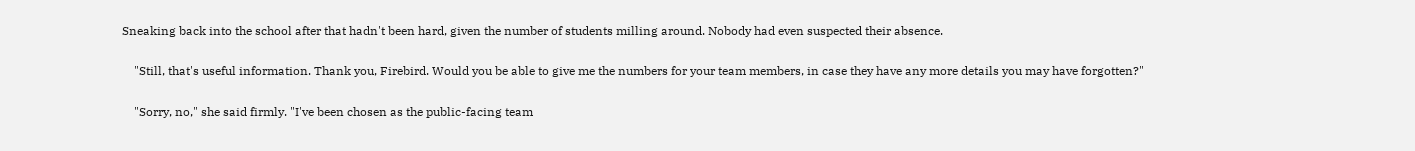Sneaking back into the school after that hadn't been hard, given the number of students milling around. Nobody had even suspected their absence.

    "Still, that's useful information. Thank you, Firebird. Would you be able to give me the numbers for your team members, in case they have any more details you may have forgotten?"

    "Sorry, no," she said firmly. "I've been chosen as the public-facing team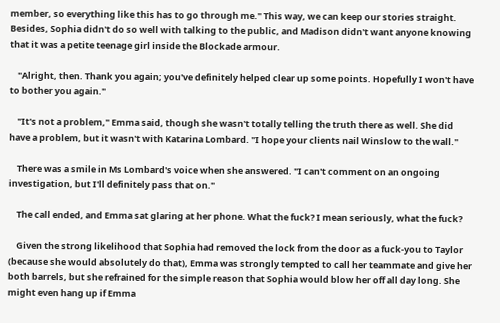member, so everything like this has to go through me." This way, we can keep our stories straight. Besides, Sophia didn't do so well with talking to the public, and Madison didn't want anyone knowing that it was a petite teenage girl inside the Blockade armour.

    "Alright, then. Thank you again; you've definitely helped clear up some points. Hopefully I won't have to bother you again."

    "It's not a problem," Emma said, though she wasn't totally telling the truth there as well. She did have a problem, but it wasn't with Katarina Lombard. "I hope your clients nail Winslow to the wall."

    There was a smile in Ms Lombard's voice when she answered. "I can't comment on an ongoing investigation, but I'll definitely pass that on."

    The call ended, and Emma sat glaring at her phone. What the fuck? I mean seriously, what the fuck?

    Given the strong likelihood that Sophia had removed the lock from the door as a fuck-you to Taylor (because she would absolutely do that), Emma was strongly tempted to call her teammate and give her both barrels, but she refrained for the simple reason that Sophia would blow her off all day long. She might even hang up if Emma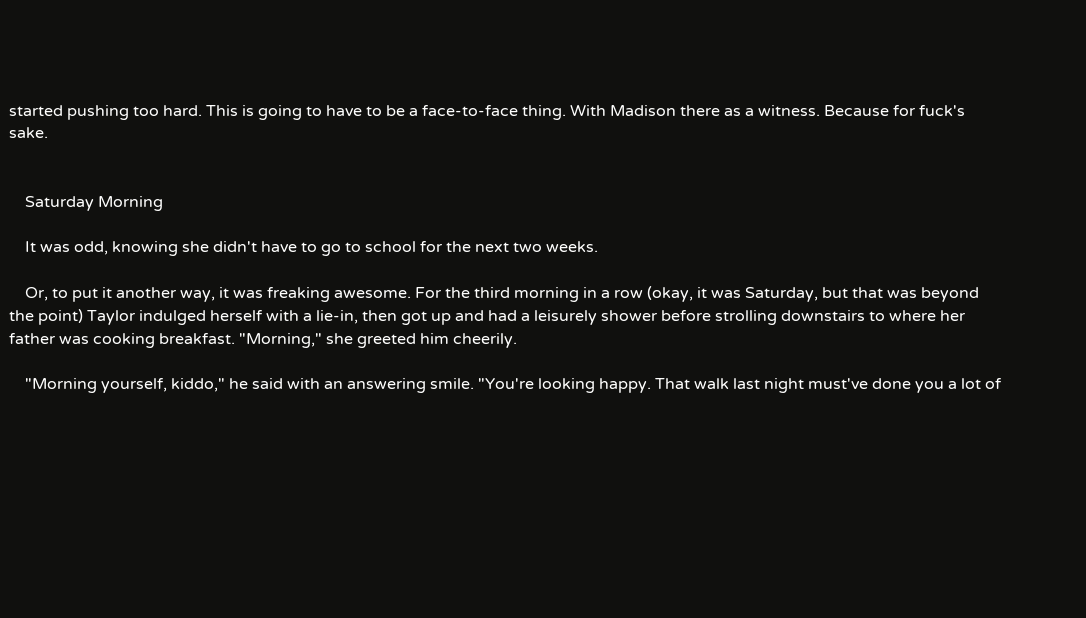started pushing too hard. This is going to have to be a face-to-face thing. With Madison there as a witness. Because for fuck's sake.


    Saturday Morning

    It was odd, knowing she didn't have to go to school for the next two weeks.

    Or, to put it another way, it was freaking awesome. For the third morning in a row (okay, it was Saturday, but that was beyond the point) Taylor indulged herself with a lie-in, then got up and had a leisurely shower before strolling downstairs to where her father was cooking breakfast. "Morning," she greeted him cheerily.

    "Morning yourself, kiddo," he said with an answering smile. "You're looking happy. That walk last night must've done you a lot of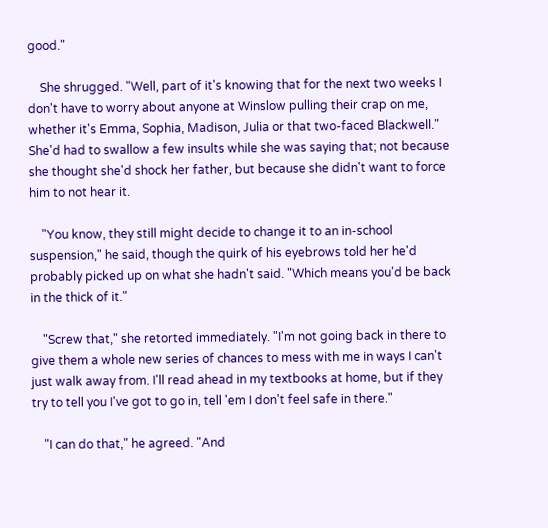good."

    She shrugged. "Well, part of it's knowing that for the next two weeks I don't have to worry about anyone at Winslow pulling their crap on me, whether it's Emma, Sophia, Madison, Julia or that two-faced Blackwell." She'd had to swallow a few insults while she was saying that; not because she thought she'd shock her father, but because she didn't want to force him to not hear it.

    "You know, they still might decide to change it to an in-school suspension," he said, though the quirk of his eyebrows told her he'd probably picked up on what she hadn't said. "Which means you'd be back in the thick of it."

    "Screw that," she retorted immediately. "I'm not going back in there to give them a whole new series of chances to mess with me in ways I can't just walk away from. I'll read ahead in my textbooks at home, but if they try to tell you I've got to go in, tell 'em I don't feel safe in there."

    "I can do that," he agreed. "And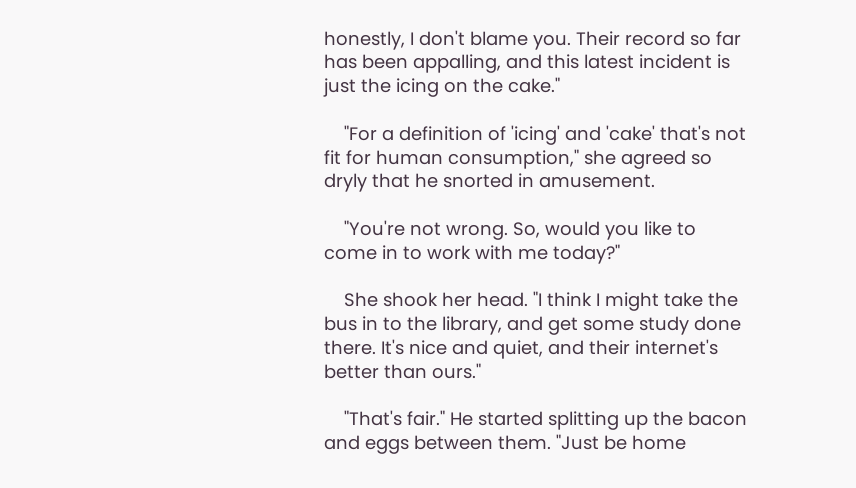honestly, I don't blame you. Their record so far has been appalling, and this latest incident is just the icing on the cake."

    "For a definition of 'icing' and 'cake' that's not fit for human consumption," she agreed so dryly that he snorted in amusement.

    "You're not wrong. So, would you like to come in to work with me today?"

    She shook her head. "I think I might take the bus in to the library, and get some study done there. It's nice and quiet, and their internet's better than ours."

    "That's fair." He started splitting up the bacon and eggs between them. "Just be home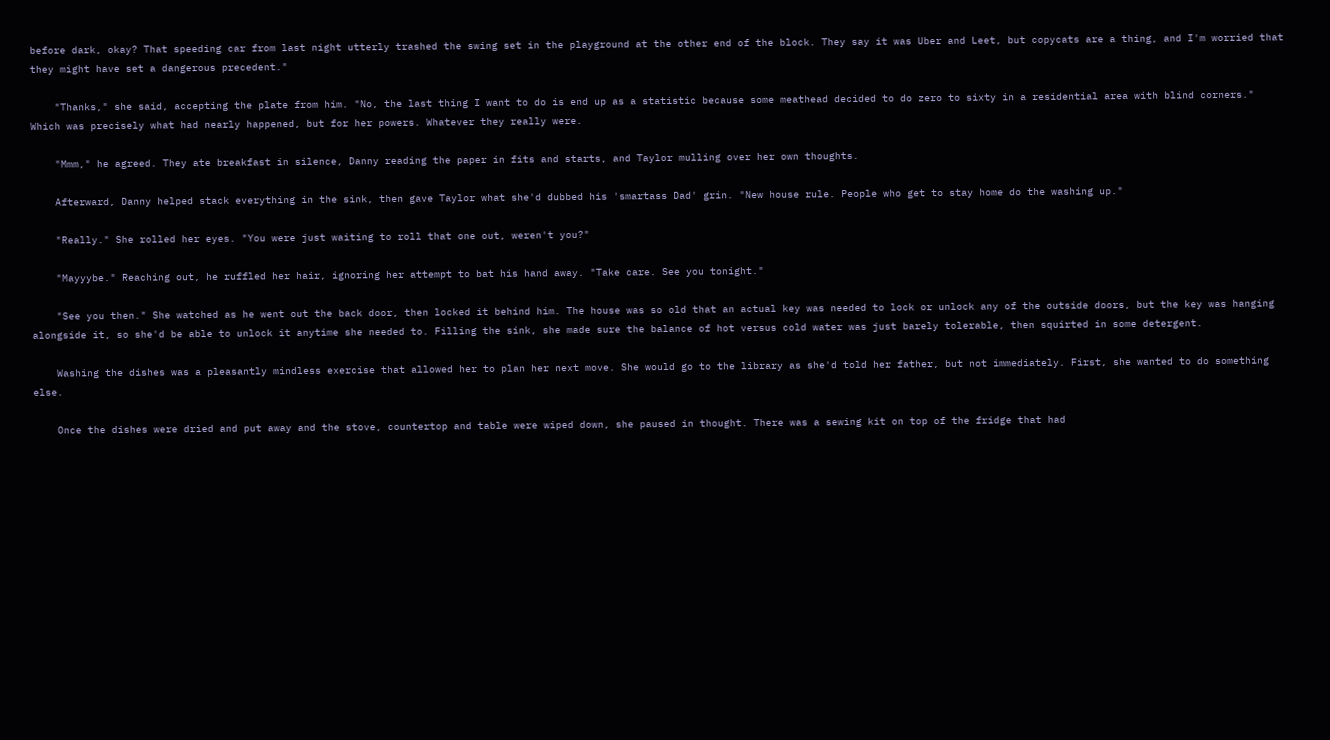before dark, okay? That speeding car from last night utterly trashed the swing set in the playground at the other end of the block. They say it was Uber and Leet, but copycats are a thing, and I'm worried that they might have set a dangerous precedent."

    "Thanks," she said, accepting the plate from him. "No, the last thing I want to do is end up as a statistic because some meathead decided to do zero to sixty in a residential area with blind corners." Which was precisely what had nearly happened, but for her powers. Whatever they really were.

    "Mmm," he agreed. They ate breakfast in silence, Danny reading the paper in fits and starts, and Taylor mulling over her own thoughts.

    Afterward, Danny helped stack everything in the sink, then gave Taylor what she'd dubbed his 'smartass Dad' grin. "New house rule. People who get to stay home do the washing up."

    "Really." She rolled her eyes. "You were just waiting to roll that one out, weren't you?"

    "Mayyybe." Reaching out, he ruffled her hair, ignoring her attempt to bat his hand away. "Take care. See you tonight."

    "See you then." She watched as he went out the back door, then locked it behind him. The house was so old that an actual key was needed to lock or unlock any of the outside doors, but the key was hanging alongside it, so she'd be able to unlock it anytime she needed to. Filling the sink, she made sure the balance of hot versus cold water was just barely tolerable, then squirted in some detergent.

    Washing the dishes was a pleasantly mindless exercise that allowed her to plan her next move. She would go to the library as she'd told her father, but not immediately. First, she wanted to do something else.

    Once the dishes were dried and put away and the stove, countertop and table were wiped down, she paused in thought. There was a sewing kit on top of the fridge that had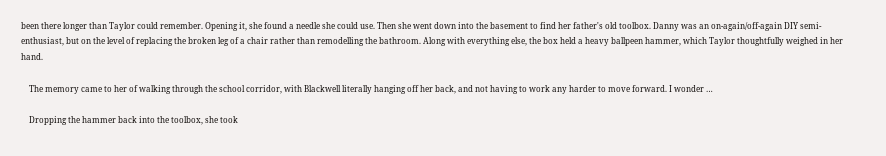been there longer than Taylor could remember. Opening it, she found a needle she could use. Then she went down into the basement to find her father's old toolbox. Danny was an on-again/off-again DIY semi-enthusiast, but on the level of replacing the broken leg of a chair rather than remodelling the bathroom. Along with everything else, the box held a heavy ballpeen hammer, which Taylor thoughtfully weighed in her hand.

    The memory came to her of walking through the school corridor, with Blackwell literally hanging off her back, and not having to work any harder to move forward. I wonder …

    Dropping the hammer back into the toolbox, she took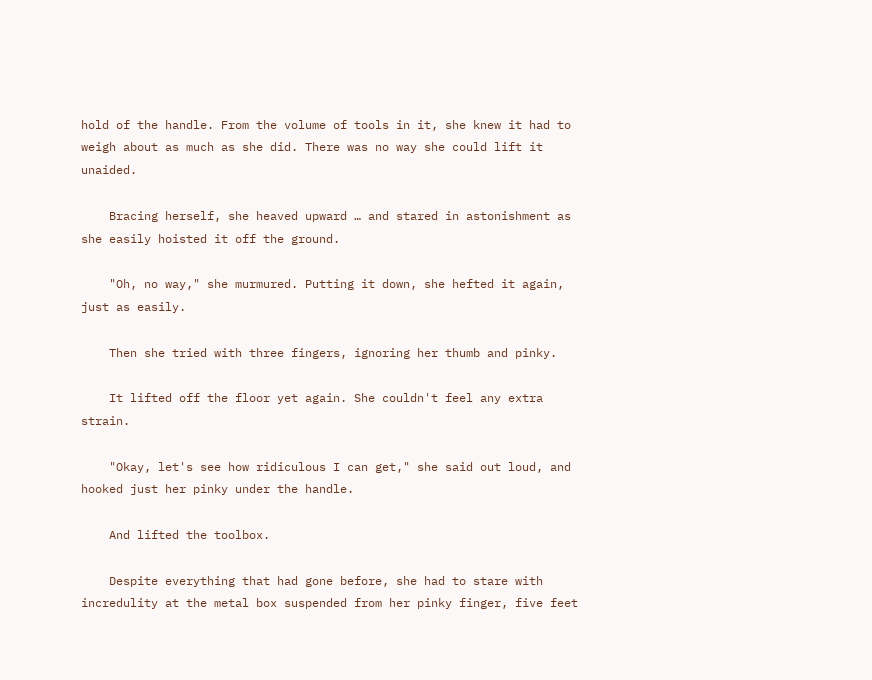hold of the handle. From the volume of tools in it, she knew it had to weigh about as much as she did. There was no way she could lift it unaided.

    Bracing herself, she heaved upward … and stared in astonishment as she easily hoisted it off the ground.

    "Oh, no way," she murmured. Putting it down, she hefted it again, just as easily.

    Then she tried with three fingers, ignoring her thumb and pinky.

    It lifted off the floor yet again. She couldn't feel any extra strain.

    "Okay, let's see how ridiculous I can get," she said out loud, and hooked just her pinky under the handle.

    And lifted the toolbox.

    Despite everything that had gone before, she had to stare with incredulity at the metal box suspended from her pinky finger, five feet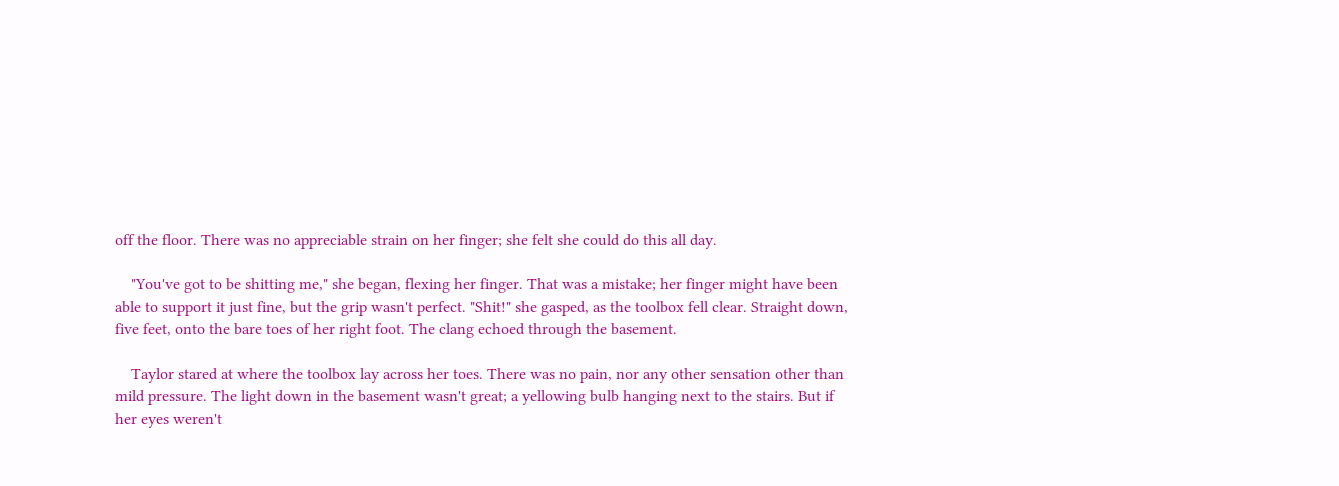off the floor. There was no appreciable strain on her finger; she felt she could do this all day.

    "You've got to be shitting me," she began, flexing her finger. That was a mistake; her finger might have been able to support it just fine, but the grip wasn't perfect. "Shit!" she gasped, as the toolbox fell clear. Straight down, five feet, onto the bare toes of her right foot. The clang echoed through the basement.

    Taylor stared at where the toolbox lay across her toes. There was no pain, nor any other sensation other than mild pressure. The light down in the basement wasn't great; a yellowing bulb hanging next to the stairs. But if her eyes weren't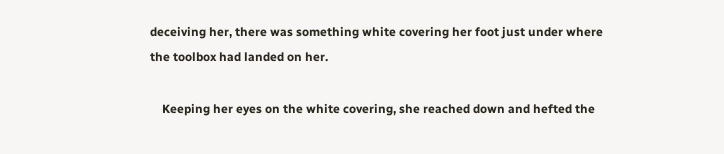deceiving her, there was something white covering her foot just under where the toolbox had landed on her.

    Keeping her eyes on the white covering, she reached down and hefted the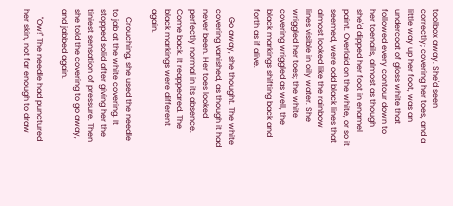toolbox away. She'd seen correctly; covering her toes, and a little way up her foot, was an undercoat of gloss white that followed every contour down to her toenails, almost as though she'd dipped her foot in enamel paint. Overlaid on the white, or so it seemed, were odd black lines that almost looked like the rainbow lines visible in oily water. She wriggled her toes; the white covering wriggled as well, the black markings shifting back and forth as if alive.

    Go away, she thought. The white covering vanished, as though it had never been. Her toes looked perfectly normal in its absence. Come back. It reappeared. The black markings were different again.

    Crouching, she used the needle to jab at the white covering. It stopped solid after giving her the tiniest sensation of pressure. Then she told the covering to go away, and jabbed again.

    "Ow!" The needle had punctured her skin, not far enough to draw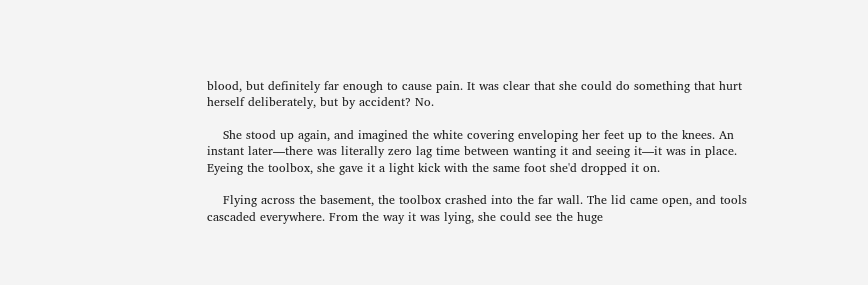blood, but definitely far enough to cause pain. It was clear that she could do something that hurt herself deliberately, but by accident? No.

    She stood up again, and imagined the white covering enveloping her feet up to the knees. An instant later—there was literally zero lag time between wanting it and seeing it—it was in place. Eyeing the toolbox, she gave it a light kick with the same foot she'd dropped it on.

    Flying across the basement, the toolbox crashed into the far wall. The lid came open, and tools cascaded everywhere. From the way it was lying, she could see the huge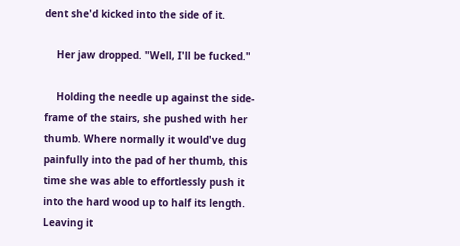dent she'd kicked into the side of it.

    Her jaw dropped. "Well, I'll be fucked."

    Holding the needle up against the side-frame of the stairs, she pushed with her thumb. Where normally it would've dug painfully into the pad of her thumb, this time she was able to effortlessly push it into the hard wood up to half its length. Leaving it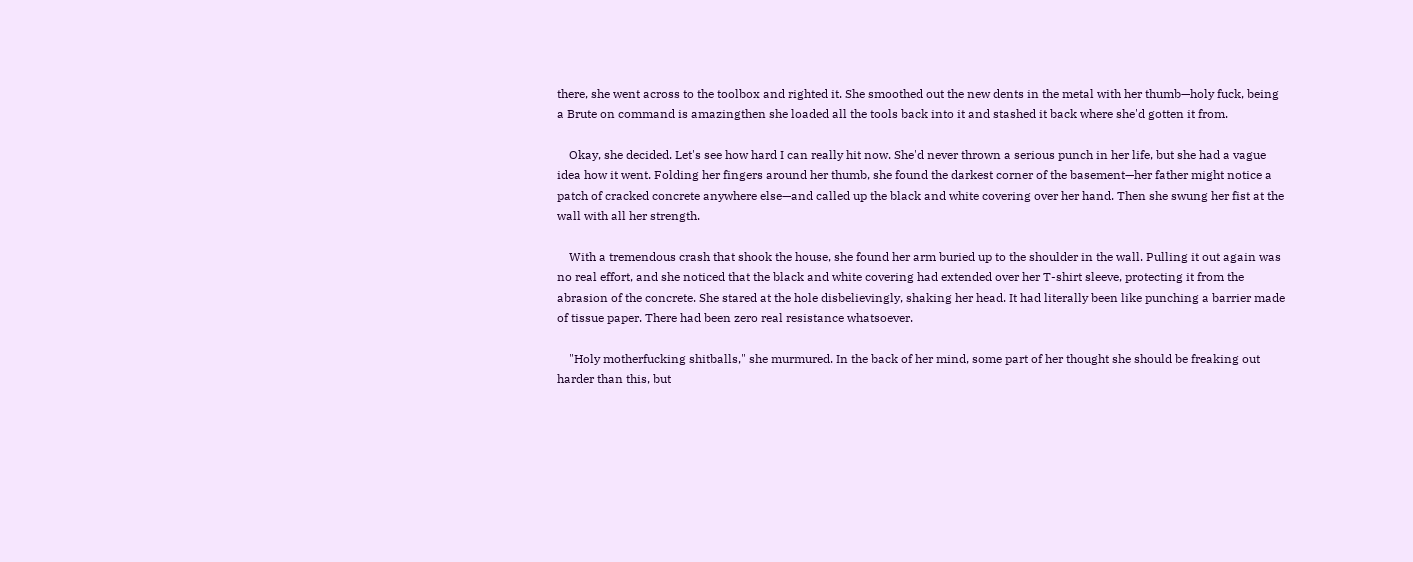there, she went across to the toolbox and righted it. She smoothed out the new dents in the metal with her thumb—holy fuck, being a Brute on command is amazingthen she loaded all the tools back into it and stashed it back where she'd gotten it from.

    Okay, she decided. Let's see how hard I can really hit now. She'd never thrown a serious punch in her life, but she had a vague idea how it went. Folding her fingers around her thumb, she found the darkest corner of the basement—her father might notice a patch of cracked concrete anywhere else—and called up the black and white covering over her hand. Then she swung her fist at the wall with all her strength.

    With a tremendous crash that shook the house, she found her arm buried up to the shoulder in the wall. Pulling it out again was no real effort, and she noticed that the black and white covering had extended over her T-shirt sleeve, protecting it from the abrasion of the concrete. She stared at the hole disbelievingly, shaking her head. It had literally been like punching a barrier made of tissue paper. There had been zero real resistance whatsoever.

    "Holy motherfucking shitballs," she murmured. In the back of her mind, some part of her thought she should be freaking out harder than this, but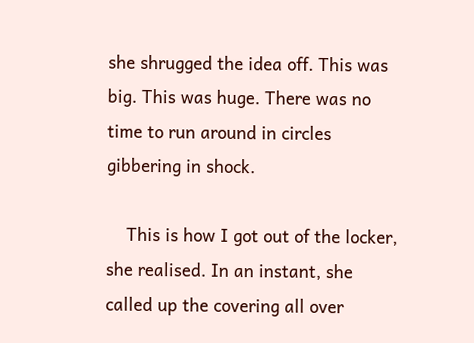she shrugged the idea off. This was big. This was huge. There was no time to run around in circles gibbering in shock.

    This is how I got out of the locker, she realised. In an instant, she called up the covering all over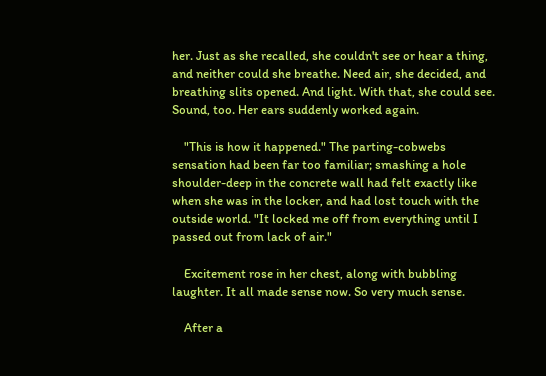her. Just as she recalled, she couldn't see or hear a thing, and neither could she breathe. Need air, she decided, and breathing slits opened. And light. With that, she could see. Sound, too. Her ears suddenly worked again.

    "This is how it happened." The parting-cobwebs sensation had been far too familiar; smashing a hole shoulder-deep in the concrete wall had felt exactly like when she was in the locker, and had lost touch with the outside world. "It locked me off from everything until I passed out from lack of air."

    Excitement rose in her chest, along with bubbling laughter. It all made sense now. So very much sense.

    After a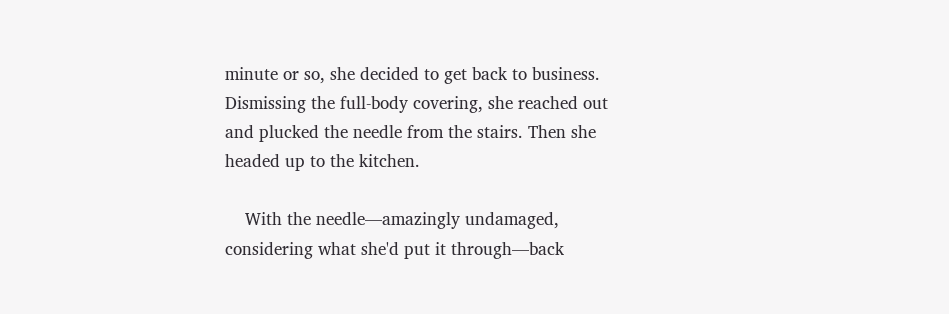minute or so, she decided to get back to business. Dismissing the full-body covering, she reached out and plucked the needle from the stairs. Then she headed up to the kitchen.

    With the needle—amazingly undamaged, considering what she'd put it through—back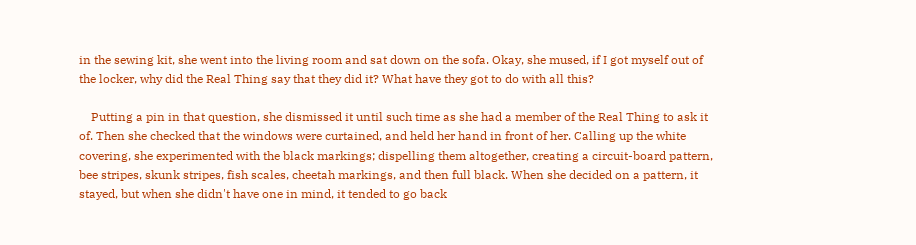in the sewing kit, she went into the living room and sat down on the sofa. Okay, she mused, if I got myself out of the locker, why did the Real Thing say that they did it? What have they got to do with all this?

    Putting a pin in that question, she dismissed it until such time as she had a member of the Real Thing to ask it of. Then she checked that the windows were curtained, and held her hand in front of her. Calling up the white covering, she experimented with the black markings; dispelling them altogether, creating a circuit-board pattern, bee stripes, skunk stripes, fish scales, cheetah markings, and then full black. When she decided on a pattern, it stayed, but when she didn't have one in mind, it tended to go back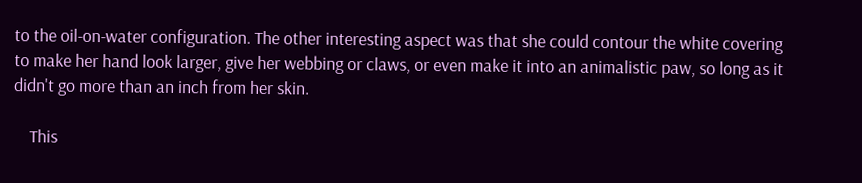to the oil-on-water configuration. The other interesting aspect was that she could contour the white covering to make her hand look larger, give her webbing or claws, or even make it into an animalistic paw, so long as it didn't go more than an inch from her skin.

    This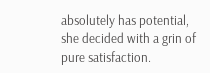absolutely has potential, she decided with a grin of pure satisfaction.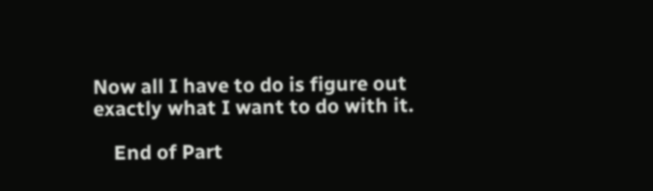Now all I have to do is figure out exactly what I want to do with it.

    End of Part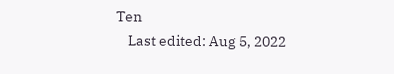Ten
    Last edited: Aug 5, 2022